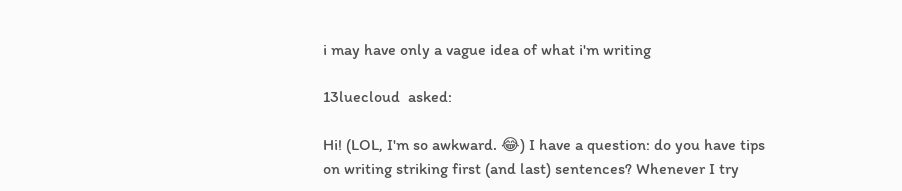i may have only a vague idea of what i'm writing

13luecloud  asked:

Hi! (LOL, I'm so awkward. 😂) I have a question: do you have tips on writing striking first (and last) sentences? Whenever I try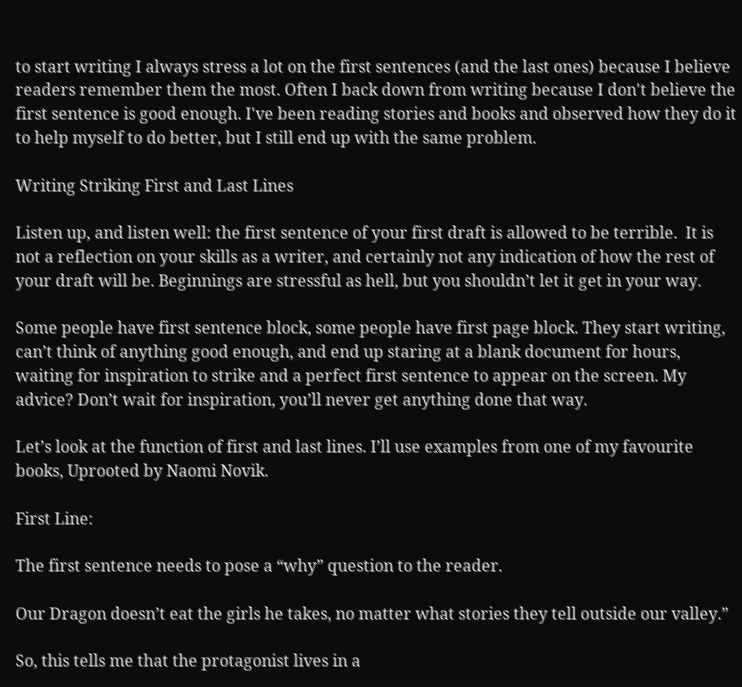to start writing I always stress a lot on the first sentences (and the last ones) because I believe readers remember them the most. Often I back down from writing because I don't believe the first sentence is good enough. I've been reading stories and books and observed how they do it to help myself to do better, but I still end up with the same problem.

Writing Striking First and Last Lines

Listen up, and listen well: the first sentence of your first draft is allowed to be terrible.  It is not a reflection on your skills as a writer, and certainly not any indication of how the rest of your draft will be. Beginnings are stressful as hell, but you shouldn’t let it get in your way.

Some people have first sentence block, some people have first page block. They start writing, can’t think of anything good enough, and end up staring at a blank document for hours, waiting for inspiration to strike and a perfect first sentence to appear on the screen. My advice? Don’t wait for inspiration, you’ll never get anything done that way.

Let’s look at the function of first and last lines. I’ll use examples from one of my favourite books, Uprooted by Naomi Novik.

First Line:

The first sentence needs to pose a “why” question to the reader.

Our Dragon doesn’t eat the girls he takes, no matter what stories they tell outside our valley.”

So, this tells me that the protagonist lives in a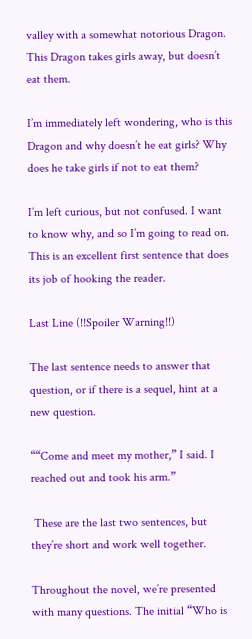valley with a somewhat notorious Dragon. This Dragon takes girls away, but doesn’t eat them.

I’m immediately left wondering, who is this Dragon and why doesn’t he eat girls? Why does he take girls if not to eat them?

I’m left curious, but not confused. I want to know why, and so I’m going to read on. This is an excellent first sentence that does its job of hooking the reader.

Last Line (!!Spoiler Warning!!)

The last sentence needs to answer that question, or if there is a sequel, hint at a new question.

““Come and meet my mother,” I said. I reached out and took his arm.”

 These are the last two sentences, but they’re short and work well together.

Throughout the novel, we’re presented with many questions. The initial “Who is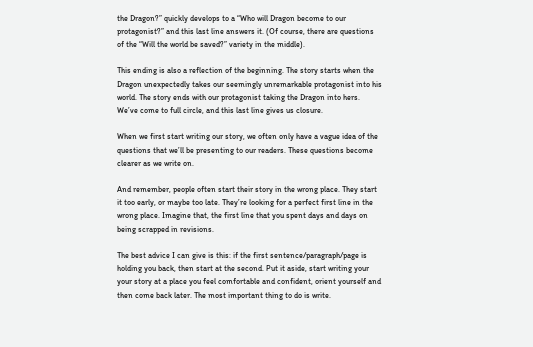the Dragon?” quickly develops to a “Who will Dragon become to our protagonist?” and this last line answers it. (Of course, there are questions of the “Will the world be saved?” variety in the middle).

This ending is also a reflection of the beginning. The story starts when the Dragon unexpectedly takes our seemingly unremarkable protagonist into his world. The story ends with our protagonist taking the Dragon into hers. We’ve come to full circle, and this last line gives us closure.

When we first start writing our story, we often only have a vague idea of the questions that we’ll be presenting to our readers. These questions become clearer as we write on.

And remember, people often start their story in the wrong place. They start it too early, or maybe too late. They’re looking for a perfect first line in the wrong place. Imagine that, the first line that you spent days and days on being scrapped in revisions.

The best advice I can give is this: if the first sentence/paragraph/page is holding you back, then start at the second. Put it aside, start writing your your story at a place you feel comfortable and confident, orient yourself and then come back later. The most important thing to do is write.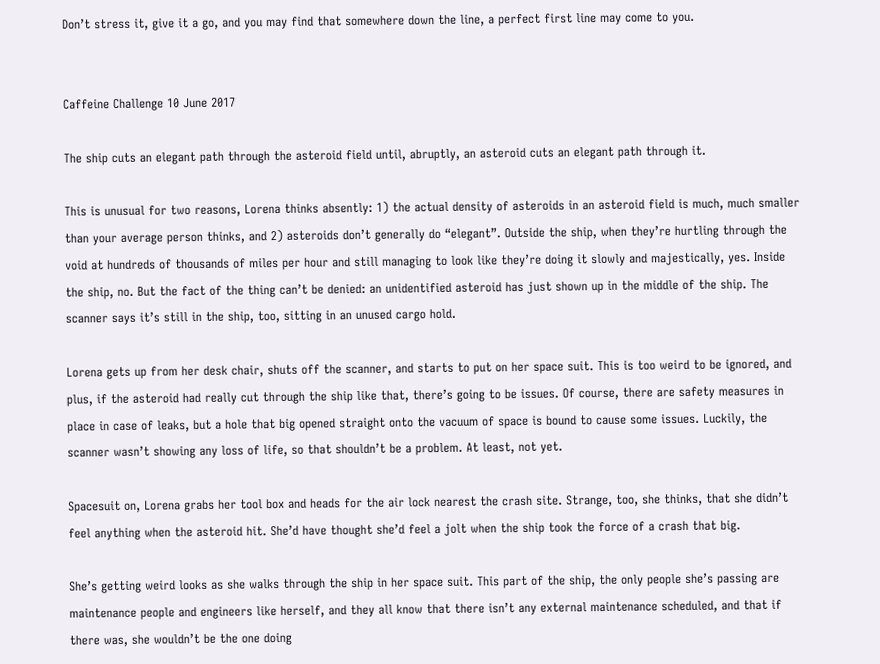Don’t stress it, give it a go, and you may find that somewhere down the line, a perfect first line may come to you.


Caffeine Challenge 10 June 2017

The ship cuts an elegant path through the asteroid field until, abruptly, an asteroid cuts an elegant path through it.

This is unusual for two reasons, Lorena thinks absently: 1) the actual density of asteroids in an asteroid field is much, much smaller than your average person thinks, and 2) asteroids don’t generally do “elegant”. Outside the ship, when they’re hurtling through the void at hundreds of thousands of miles per hour and still managing to look like they’re doing it slowly and majestically, yes. Inside the ship, no. But the fact of the thing can’t be denied: an unidentified asteroid has just shown up in the middle of the ship. The scanner says it’s still in the ship, too, sitting in an unused cargo hold.

Lorena gets up from her desk chair, shuts off the scanner, and starts to put on her space suit. This is too weird to be ignored, and plus, if the asteroid had really cut through the ship like that, there’s going to be issues. Of course, there are safety measures in place in case of leaks, but a hole that big opened straight onto the vacuum of space is bound to cause some issues. Luckily, the scanner wasn’t showing any loss of life, so that shouldn’t be a problem. At least, not yet.

Spacesuit on, Lorena grabs her tool box and heads for the air lock nearest the crash site. Strange, too, she thinks, that she didn’t feel anything when the asteroid hit. She’d have thought she’d feel a jolt when the ship took the force of a crash that big.

She’s getting weird looks as she walks through the ship in her space suit. This part of the ship, the only people she’s passing are maintenance people and engineers like herself, and they all know that there isn’t any external maintenance scheduled, and that if there was, she wouldn’t be the one doing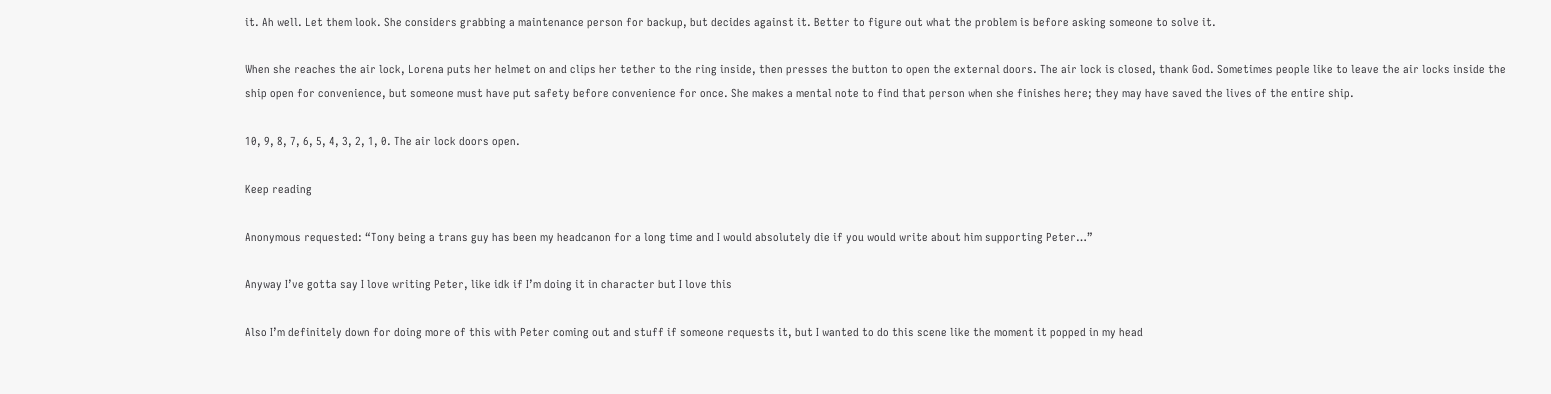it. Ah well. Let them look. She considers grabbing a maintenance person for backup, but decides against it. Better to figure out what the problem is before asking someone to solve it.

When she reaches the air lock, Lorena puts her helmet on and clips her tether to the ring inside, then presses the button to open the external doors. The air lock is closed, thank God. Sometimes people like to leave the air locks inside the ship open for convenience, but someone must have put safety before convenience for once. She makes a mental note to find that person when she finishes here; they may have saved the lives of the entire ship.

10, 9, 8, 7, 6, 5, 4, 3, 2, 1, 0. The air lock doors open.

Keep reading

Anonymous requested: “Tony being a trans guy has been my headcanon for a long time and I would absolutely die if you would write about him supporting Peter…”

Anyway I’ve gotta say I love writing Peter, like idk if I’m doing it in character but I love this

Also I’m definitely down for doing more of this with Peter coming out and stuff if someone requests it, but I wanted to do this scene like the moment it popped in my head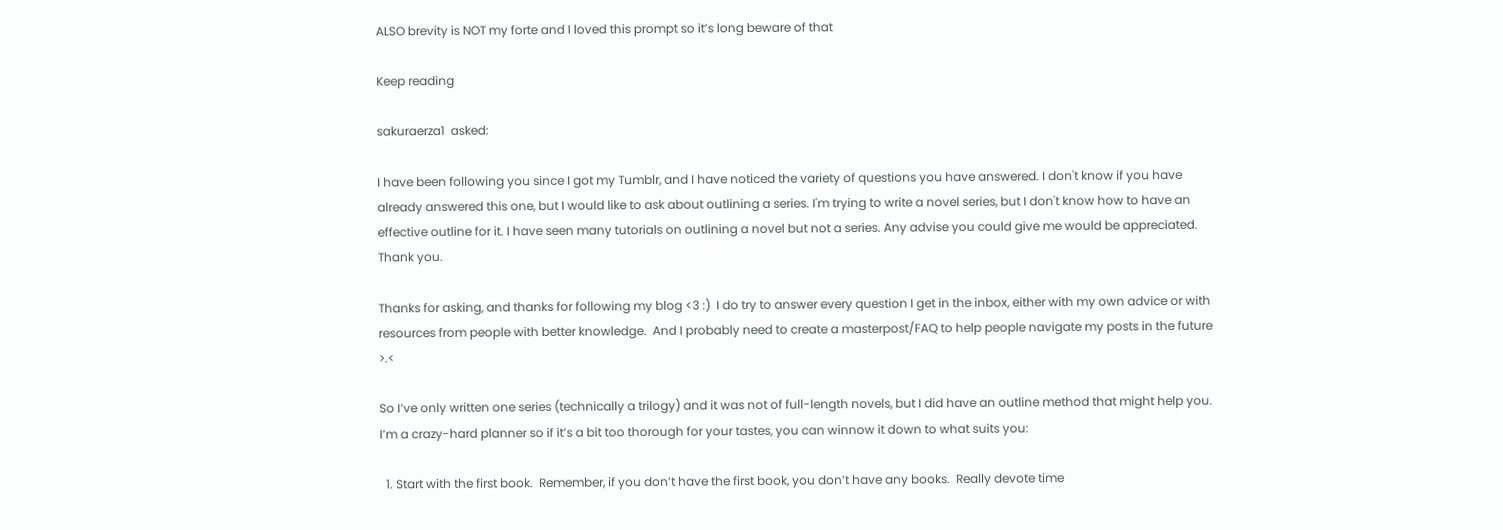ALSO brevity is NOT my forte and I loved this prompt so it’s long beware of that

Keep reading

sakuraerza1  asked:

I have been following you since I got my Tumblr, and I have noticed the variety of questions you have answered. I don't know if you have already answered this one, but I would like to ask about outlining a series. I'm trying to write a novel series, but I don't know how to have an effective outline for it. I have seen many tutorials on outlining a novel but not a series. Any advise you could give me would be appreciated. Thank you.

Thanks for asking, and thanks for following my blog <3 :)  I do try to answer every question I get in the inbox, either with my own advice or with resources from people with better knowledge.  And I probably need to create a masterpost/FAQ to help people navigate my posts in the future >.<

So I’ve only written one series (technically a trilogy) and it was not of full-length novels, but I did have an outline method that might help you.  I’m a crazy-hard planner so if it’s a bit too thorough for your tastes, you can winnow it down to what suits you:

  1. Start with the first book.  Remember, if you don’t have the first book, you don’t have any books.  Really devote time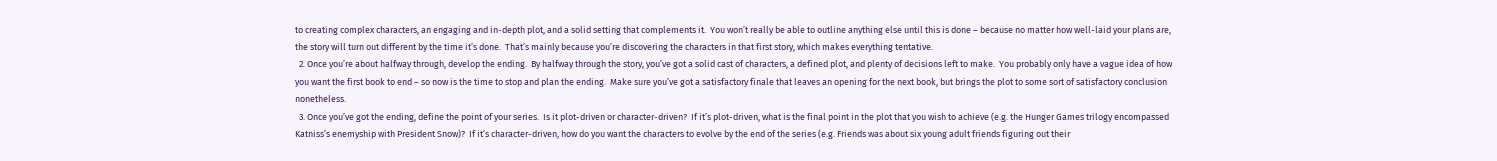to creating complex characters, an engaging and in-depth plot, and a solid setting that complements it.  You won’t really be able to outline anything else until this is done – because no matter how well-laid your plans are, the story will turn out different by the time it’s done.  That’s mainly because you’re discovering the characters in that first story, which makes everything tentative.
  2. Once you’re about halfway through, develop the ending.  By halfway through the story, you’ve got a solid cast of characters, a defined plot, and plenty of decisions left to make.  You probably only have a vague idea of how you want the first book to end – so now is the time to stop and plan the ending.  Make sure you’ve got a satisfactory finale that leaves an opening for the next book, but brings the plot to some sort of satisfactory conclusion nonetheless.
  3. Once you’ve got the ending, define the point of your series.  Is it plot-driven or character-driven?  If it’s plot-driven, what is the final point in the plot that you wish to achieve (e.g. the Hunger Games trilogy encompassed Katniss’s enemyship with President Snow)?  If it’s character-driven, how do you want the characters to evolve by the end of the series (e.g. Friends was about six young adult friends figuring out their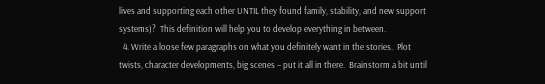lives and supporting each other UNTIL they found family, stability, and new support systems)?  This definition will help you to develop everything in between.
  4. Write a loose few paragraphs on what you definitely want in the stories.  Plot twists, character developments, big scenes – put it all in there.  Brainstorm a bit until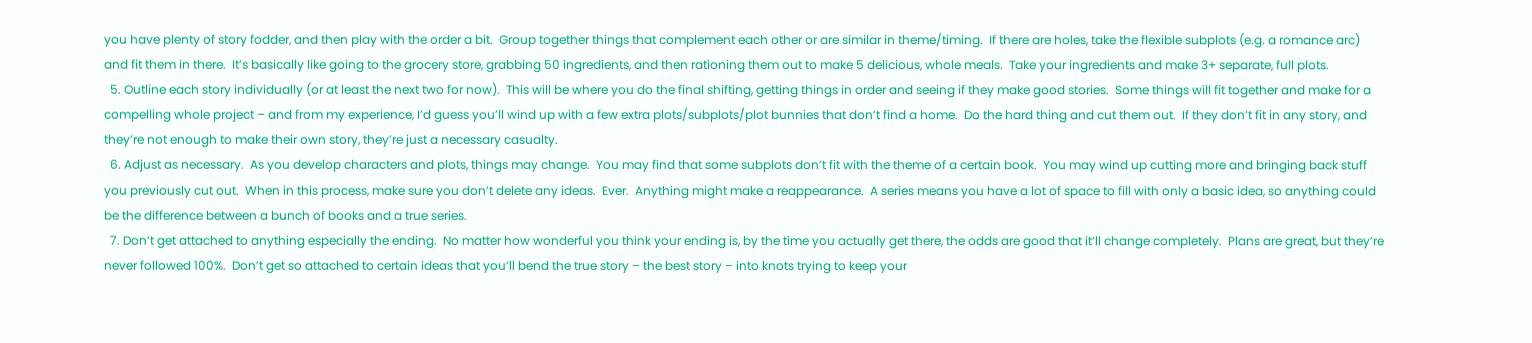you have plenty of story fodder, and then play with the order a bit.  Group together things that complement each other or are similar in theme/timing.  If there are holes, take the flexible subplots (e.g. a romance arc) and fit them in there.  It’s basically like going to the grocery store, grabbing 50 ingredients, and then rationing them out to make 5 delicious, whole meals.  Take your ingredients and make 3+ separate, full plots.
  5. Outline each story individually (or at least the next two for now).  This will be where you do the final shifting, getting things in order and seeing if they make good stories.  Some things will fit together and make for a compelling whole project – and from my experience, I’d guess you’ll wind up with a few extra plots/subplots/plot bunnies that don’t find a home.  Do the hard thing and cut them out.  If they don’t fit in any story, and they’re not enough to make their own story, they’re just a necessary casualty.
  6. Adjust as necessary.  As you develop characters and plots, things may change.  You may find that some subplots don’t fit with the theme of a certain book.  You may wind up cutting more and bringing back stuff you previously cut out.  When in this process, make sure you don’t delete any ideas.  Ever.  Anything might make a reappearance.  A series means you have a lot of space to fill with only a basic idea, so anything could be the difference between a bunch of books and a true series.
  7. Don’t get attached to anything especially the ending.  No matter how wonderful you think your ending is, by the time you actually get there, the odds are good that it’ll change completely.  Plans are great, but they’re never followed 100%.  Don’t get so attached to certain ideas that you’ll bend the true story – the best story – into knots trying to keep your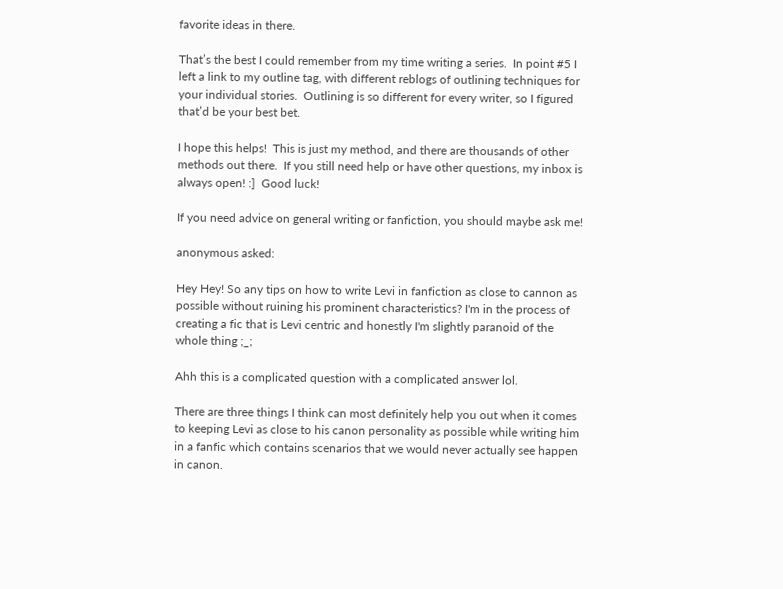favorite ideas in there.

That’s the best I could remember from my time writing a series.  In point #5 I left a link to my outline tag, with different reblogs of outlining techniques for your individual stories.  Outlining is so different for every writer, so I figured that’d be your best bet.

I hope this helps!  This is just my method, and there are thousands of other methods out there.  If you still need help or have other questions, my inbox is always open! :]  Good luck!

If you need advice on general writing or fanfiction, you should maybe ask me!

anonymous asked:

Hey Hey! So any tips on how to write Levi in fanfiction as close to cannon as possible without ruining his prominent characteristics? I'm in the process of creating a fic that is Levi centric and honestly I'm slightly paranoid of the whole thing ;_;

Ahh this is a complicated question with a complicated answer lol.

There are three things I think can most definitely help you out when it comes to keeping Levi as close to his canon personality as possible while writing him in a fanfic which contains scenarios that we would never actually see happen in canon.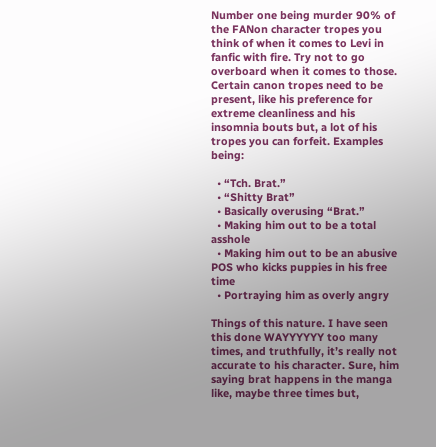Number one being murder 90% of the FANon character tropes you think of when it comes to Levi in fanfic with fire. Try not to go overboard when it comes to those. Certain canon tropes need to be present, like his preference for extreme cleanliness and his insomnia bouts but, a lot of his tropes you can forfeit. Examples being:

  • “Tch. Brat.”
  • “Shitty Brat”
  • Basically overusing “Brat.”
  • Making him out to be a total asshole
  • Making him out to be an abusive POS who kicks puppies in his free time
  • Portraying him as overly angry

Things of this nature. I have seen this done WAYYYYYY too many times, and truthfully, it’s really not accurate to his character. Sure, him saying brat happens in the manga like, maybe three times but,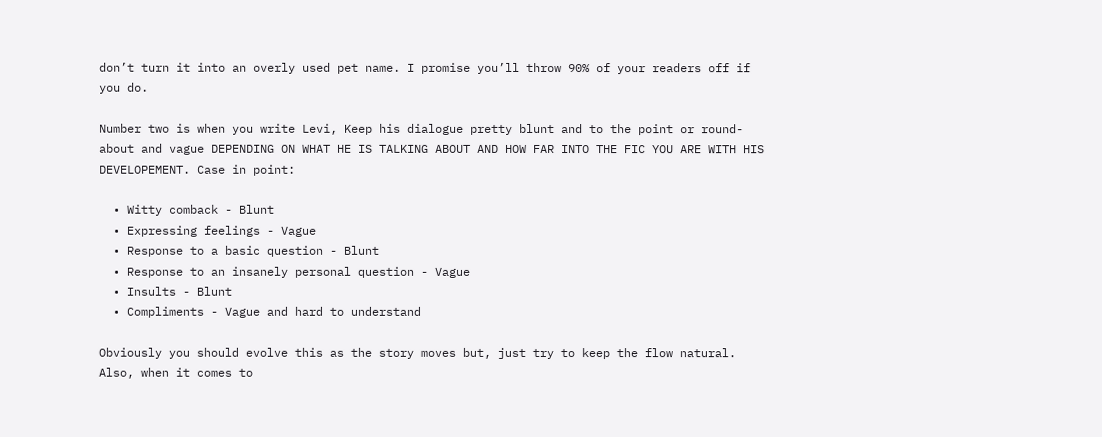don’t turn it into an overly used pet name. I promise you’ll throw 90% of your readers off if you do.

Number two is when you write Levi, Keep his dialogue pretty blunt and to the point or round-about and vague DEPENDING ON WHAT HE IS TALKING ABOUT AND HOW FAR INTO THE FIC YOU ARE WITH HIS DEVELOPEMENT. Case in point:

  • Witty comback - Blunt
  • Expressing feelings - Vague
  • Response to a basic question - Blunt
  • Response to an insanely personal question - Vague
  • Insults - Blunt
  • Compliments - Vague and hard to understand

Obviously you should evolve this as the story moves but, just try to keep the flow natural. Also, when it comes to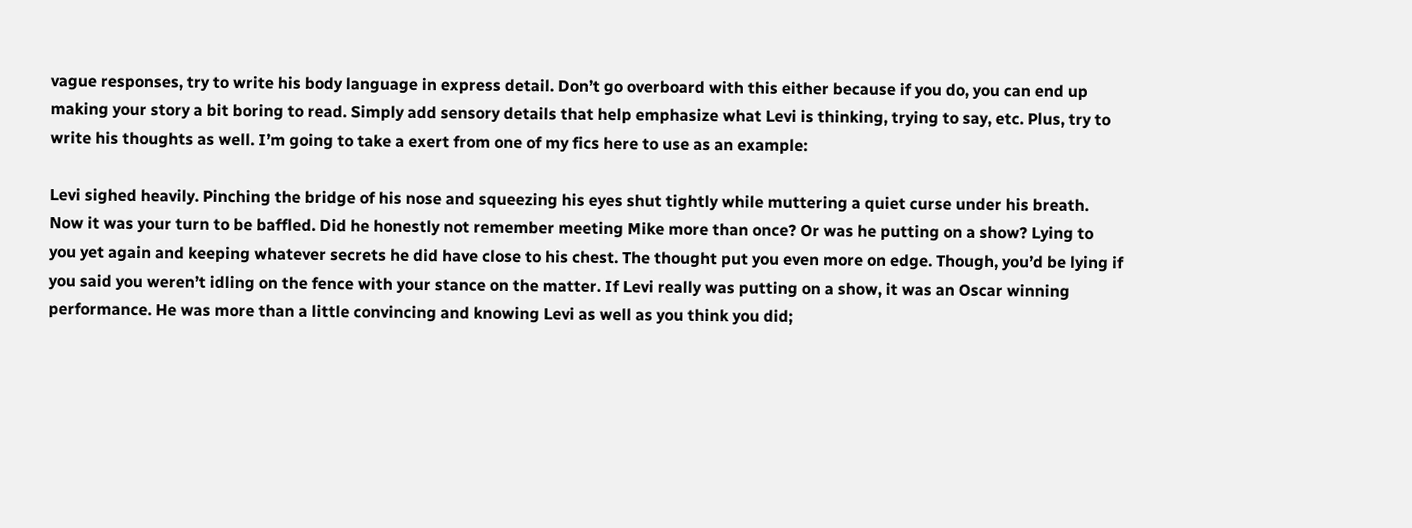vague responses, try to write his body language in express detail. Don’t go overboard with this either because if you do, you can end up making your story a bit boring to read. Simply add sensory details that help emphasize what Levi is thinking, trying to say, etc. Plus, try to write his thoughts as well. I’m going to take a exert from one of my fics here to use as an example:

Levi sighed heavily. Pinching the bridge of his nose and squeezing his eyes shut tightly while muttering a quiet curse under his breath. Now it was your turn to be baffled. Did he honestly not remember meeting Mike more than once? Or was he putting on a show? Lying to you yet again and keeping whatever secrets he did have close to his chest. The thought put you even more on edge. Though, you’d be lying if you said you weren’t idling on the fence with your stance on the matter. If Levi really was putting on a show, it was an Oscar winning performance. He was more than a little convincing and knowing Levi as well as you think you did;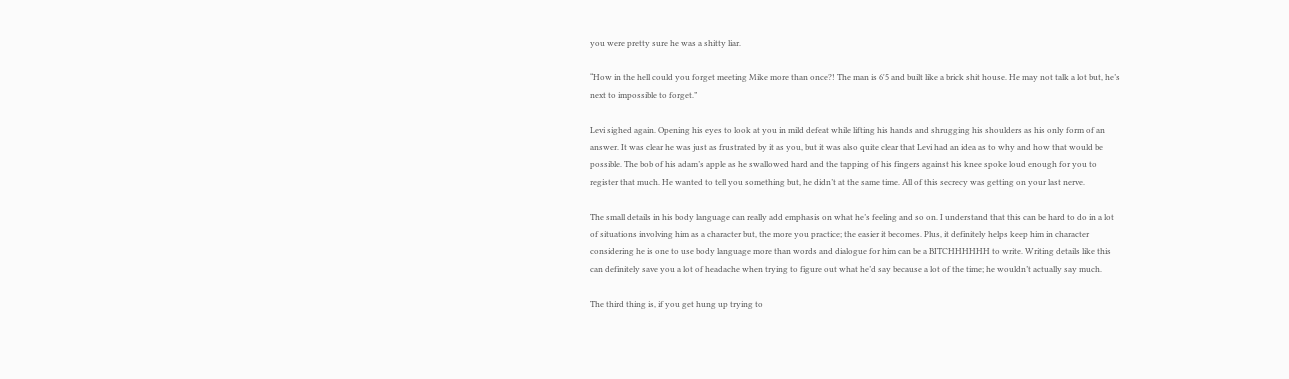you were pretty sure he was a shitty liar.

“How in the hell could you forget meeting Mike more than once?! The man is 6'5 and built like a brick shit house. He may not talk a lot but, he’s next to impossible to forget.”

Levi sighed again. Opening his eyes to look at you in mild defeat while lifting his hands and shrugging his shoulders as his only form of an answer. It was clear he was just as frustrated by it as you, but it was also quite clear that Levi had an idea as to why and how that would be possible. The bob of his adam’s apple as he swallowed hard and the tapping of his fingers against his knee spoke loud enough for you to register that much. He wanted to tell you something but, he didn’t at the same time. All of this secrecy was getting on your last nerve.

The small details in his body language can really add emphasis on what he’s feeling and so on. I understand that this can be hard to do in a lot of situations involving him as a character but, the more you practice; the easier it becomes. Plus, it definitely helps keep him in character considering he is one to use body language more than words and dialogue for him can be a BITCHHHHHH to write. Writing details like this can definitely save you a lot of headache when trying to figure out what he’d say because a lot of the time; he wouldn’t actually say much.

The third thing is, if you get hung up trying to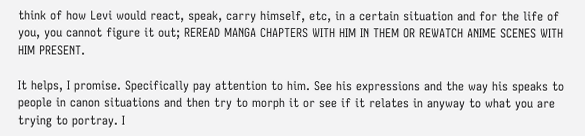think of how Levi would react, speak, carry himself, etc, in a certain situation and for the life of you, you cannot figure it out; REREAD MANGA CHAPTERS WITH HIM IN THEM OR REWATCH ANIME SCENES WITH HIM PRESENT.

It helps, I promise. Specifically pay attention to him. See his expressions and the way his speaks to people in canon situations and then try to morph it or see if it relates in anyway to what you are trying to portray. I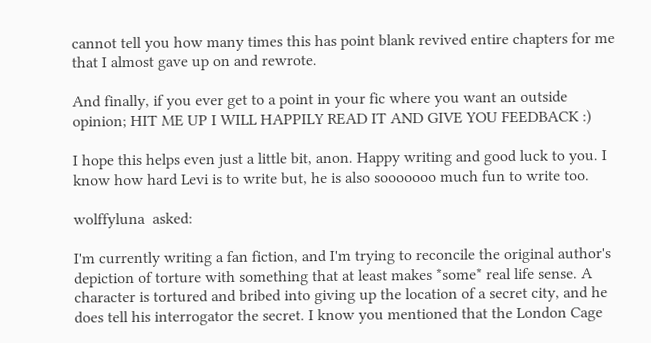cannot tell you how many times this has point blank revived entire chapters for me that I almost gave up on and rewrote.

And finally, if you ever get to a point in your fic where you want an outside opinion; HIT ME UP I WILL HAPPILY READ IT AND GIVE YOU FEEDBACK :)

I hope this helps even just a little bit, anon. Happy writing and good luck to you. I know how hard Levi is to write but, he is also sooooooo much fun to write too.

wolffyluna  asked:

I'm currently writing a fan fiction, and I'm trying to reconcile the original author's depiction of torture with something that at least makes *some* real life sense. A character is tortured and bribed into giving up the location of a secret city, and he does tell his interrogator the secret. I know you mentioned that the London Cage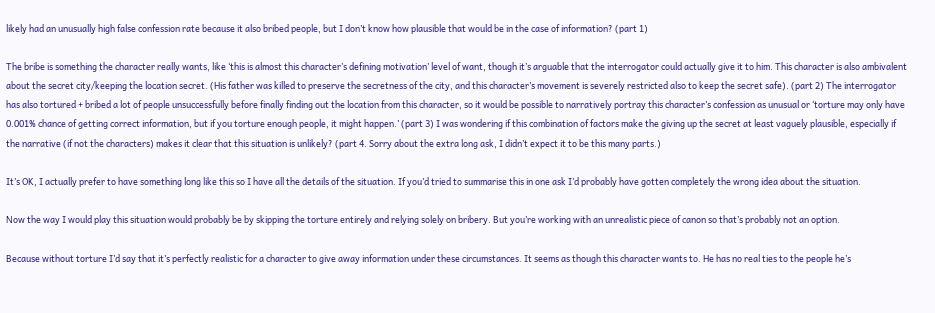likely had an unusually high false confession rate because it also bribed people, but I don’t know how plausible that would be in the case of information? (part 1)

The bribe is something the character really wants, like ‘this is almost this character’s defining motivation’ level of want, though it’s arguable that the interrogator could actually give it to him. This character is also ambivalent about the secret city/keeping the location secret. (His father was killed to preserve the secretness of the city, and this character’s movement is severely restricted also to keep the secret safe). (part 2) The interrogator has also tortured + bribed a lot of people unsuccessfully before finally finding out the location from this character, so it would be possible to narratively portray this character’s confession as unusual or ‘torture may only have 0.001% chance of getting correct information, but if you torture enough people, it might happen.’ (part 3) I was wondering if this combination of factors make the giving up the secret at least vaguely plausible, especially if the narrative (if not the characters) makes it clear that this situation is unlikely? (part 4. Sorry about the extra long ask, I didn’t expect it to be this many parts.)

It’s OK, I actually prefer to have something long like this so I have all the details of the situation. If you’d tried to summarise this in one ask I’d probably have gotten completely the wrong idea about the situation.

Now the way I would play this situation would probably be by skipping the torture entirely and relying solely on bribery. But you’re working with an unrealistic piece of canon so that’s probably not an option.

Because without torture I’d say that it’s perfectly realistic for a character to give away information under these circumstances. It seems as though this character wants to. He has no real ties to the people he’s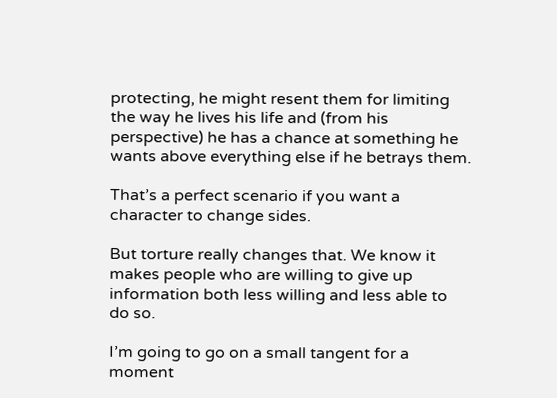protecting, he might resent them for limiting the way he lives his life and (from his perspective) he has a chance at something he wants above everything else if he betrays them.

That’s a perfect scenario if you want a character to change sides.

But torture really changes that. We know it makes people who are willing to give up information both less willing and less able to do so.

I’m going to go on a small tangent for a moment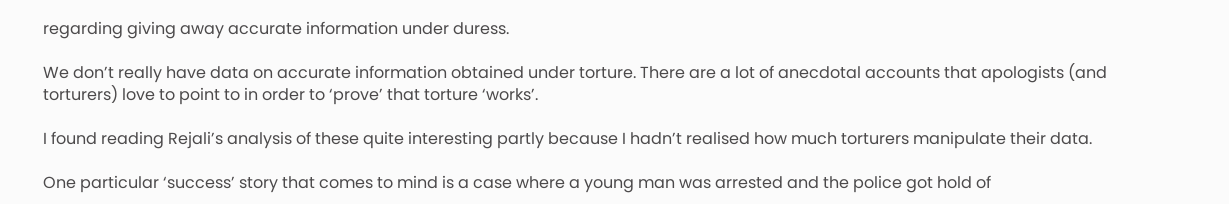regarding giving away accurate information under duress.

We don’t really have data on accurate information obtained under torture. There are a lot of anecdotal accounts that apologists (and torturers) love to point to in order to ‘prove’ that torture ‘works’.

I found reading Rejali’s analysis of these quite interesting partly because I hadn’t realised how much torturers manipulate their data.

One particular ‘success’ story that comes to mind is a case where a young man was arrested and the police got hold of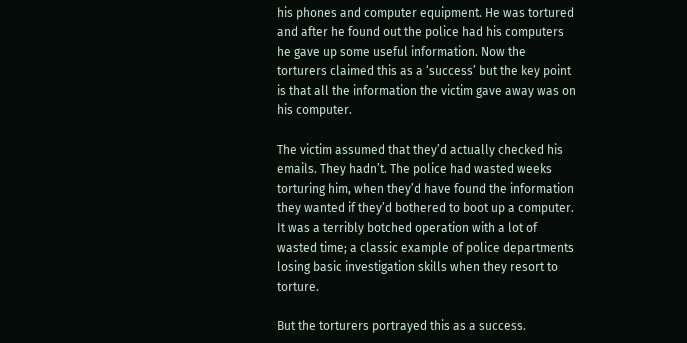his phones and computer equipment. He was tortured and after he found out the police had his computers he gave up some useful information. Now the torturers claimed this as a ‘success’ but the key point is that all the information the victim gave away was on his computer.

The victim assumed that they’d actually checked his emails. They hadn’t. The police had wasted weeks torturing him, when they’d have found the information they wanted if they’d bothered to boot up a computer. It was a terribly botched operation with a lot of wasted time; a classic example of police departments losing basic investigation skills when they resort to torture.

But the torturers portrayed this as a success.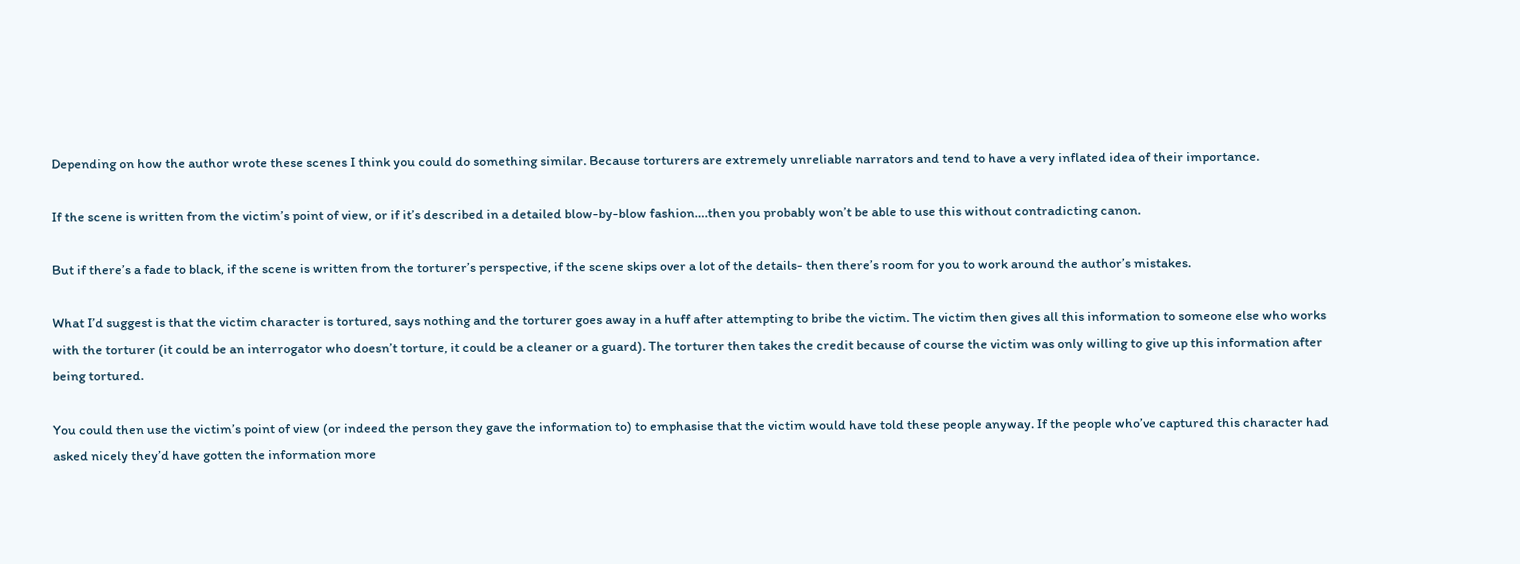Depending on how the author wrote these scenes I think you could do something similar. Because torturers are extremely unreliable narrators and tend to have a very inflated idea of their importance.

If the scene is written from the victim’s point of view, or if it’s described in a detailed blow-by-blow fashion….then you probably won’t be able to use this without contradicting canon.

But if there’s a fade to black, if the scene is written from the torturer’s perspective, if the scene skips over a lot of the details- then there’s room for you to work around the author’s mistakes.

What I’d suggest is that the victim character is tortured, says nothing and the torturer goes away in a huff after attempting to bribe the victim. The victim then gives all this information to someone else who works with the torturer (it could be an interrogator who doesn’t torture, it could be a cleaner or a guard). The torturer then takes the credit because of course the victim was only willing to give up this information after being tortured.

You could then use the victim’s point of view (or indeed the person they gave the information to) to emphasise that the victim would have told these people anyway. If the people who’ve captured this character had asked nicely they’d have gotten the information more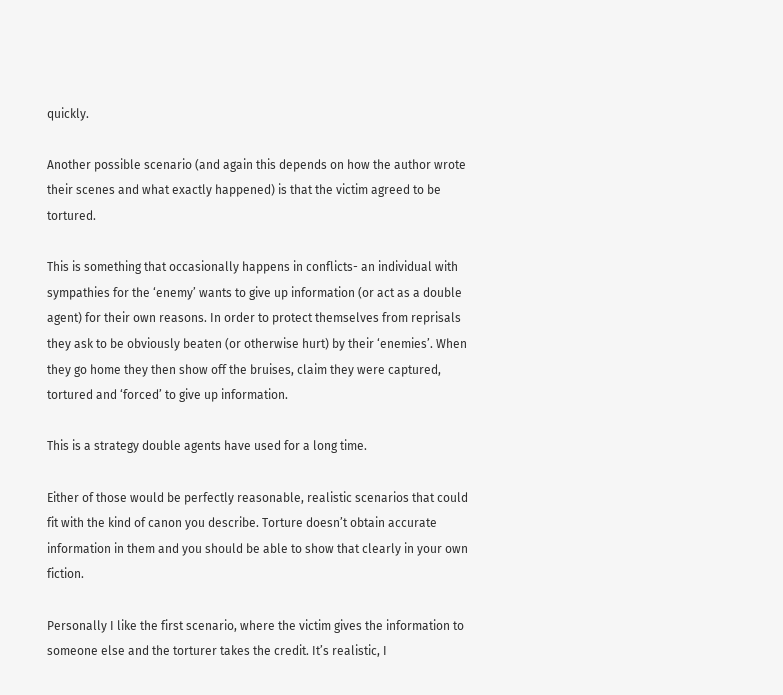quickly.

Another possible scenario (and again this depends on how the author wrote their scenes and what exactly happened) is that the victim agreed to be tortured.

This is something that occasionally happens in conflicts- an individual with sympathies for the ‘enemy’ wants to give up information (or act as a double agent) for their own reasons. In order to protect themselves from reprisals they ask to be obviously beaten (or otherwise hurt) by their ‘enemies’. When they go home they then show off the bruises, claim they were captured, tortured and ‘forced’ to give up information.

This is a strategy double agents have used for a long time.

Either of those would be perfectly reasonable, realistic scenarios that could fit with the kind of canon you describe. Torture doesn’t obtain accurate information in them and you should be able to show that clearly in your own fiction.

Personally I like the first scenario, where the victim gives the information to someone else and the torturer takes the credit. It’s realistic, I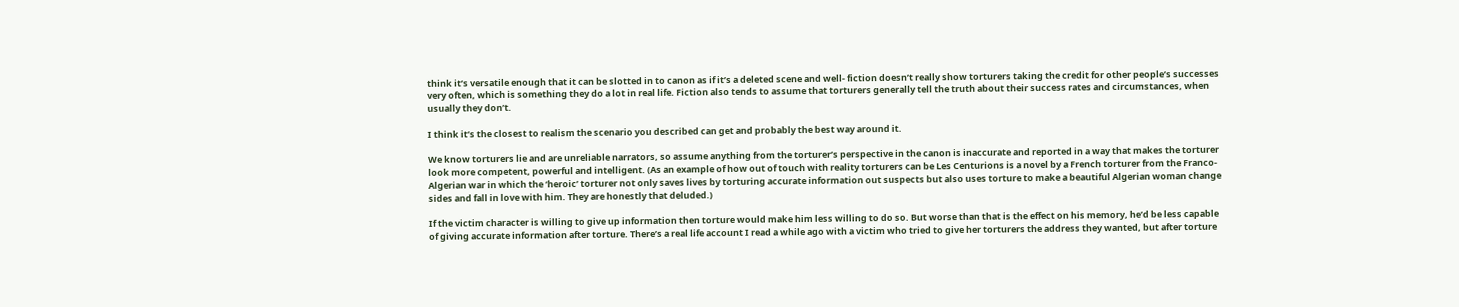think it’s versatile enough that it can be slotted in to canon as if it’s a deleted scene and well- fiction doesn’t really show torturers taking the credit for other people’s successes very often, which is something they do a lot in real life. Fiction also tends to assume that torturers generally tell the truth about their success rates and circumstances, when usually they don’t.

I think it’s the closest to realism the scenario you described can get and probably the best way around it.

We know torturers lie and are unreliable narrators, so assume anything from the torturer’s perspective in the canon is inaccurate and reported in a way that makes the torturer look more competent, powerful and intelligent. (As an example of how out of touch with reality torturers can be Les Centurions is a novel by a French torturer from the Franco-Algerian war in which the ‘heroic’ torturer not only saves lives by torturing accurate information out suspects but also uses torture to make a beautiful Algerian woman change sides and fall in love with him. They are honestly that deluded.)

If the victim character is willing to give up information then torture would make him less willing to do so. But worse than that is the effect on his memory, he’d be less capable of giving accurate information after torture. There’s a real life account I read a while ago with a victim who tried to give her torturers the address they wanted, but after torture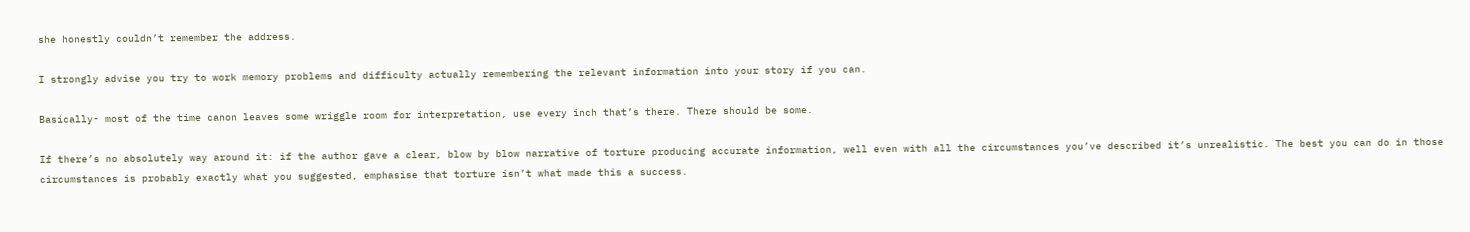she honestly couldn’t remember the address.

I strongly advise you try to work memory problems and difficulty actually remembering the relevant information into your story if you can.

Basically- most of the time canon leaves some wriggle room for interpretation, use every inch that’s there. There should be some.

If there’s no absolutely way around it: if the author gave a clear, blow by blow narrative of torture producing accurate information, well even with all the circumstances you’ve described it’s unrealistic. The best you can do in those circumstances is probably exactly what you suggested, emphasise that torture isn’t what made this a success.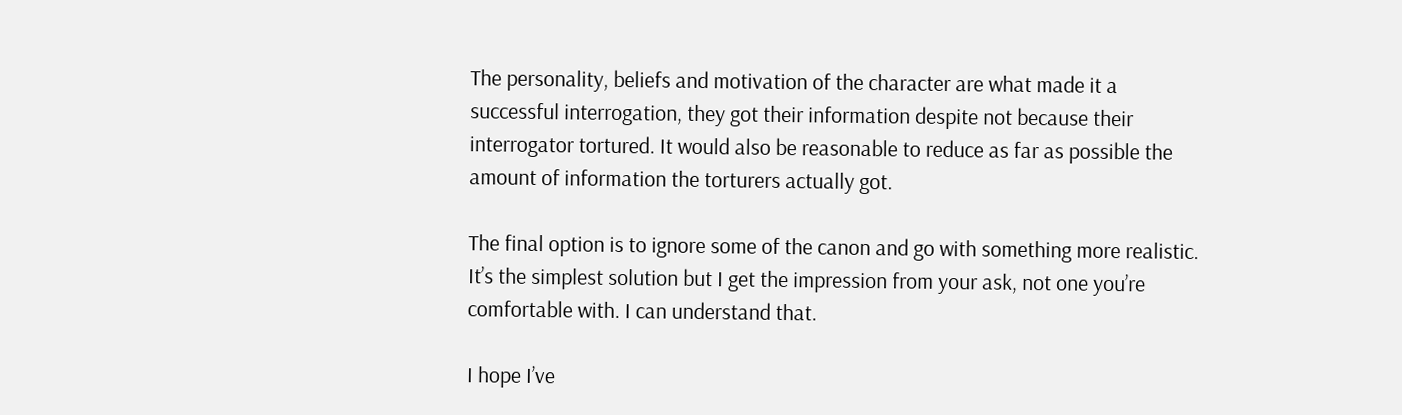The personality, beliefs and motivation of the character are what made it a successful interrogation, they got their information despite not because their interrogator tortured. It would also be reasonable to reduce as far as possible the amount of information the torturers actually got.

The final option is to ignore some of the canon and go with something more realistic. It’s the simplest solution but I get the impression from your ask, not one you’re comfortable with. I can understand that.

I hope I’ve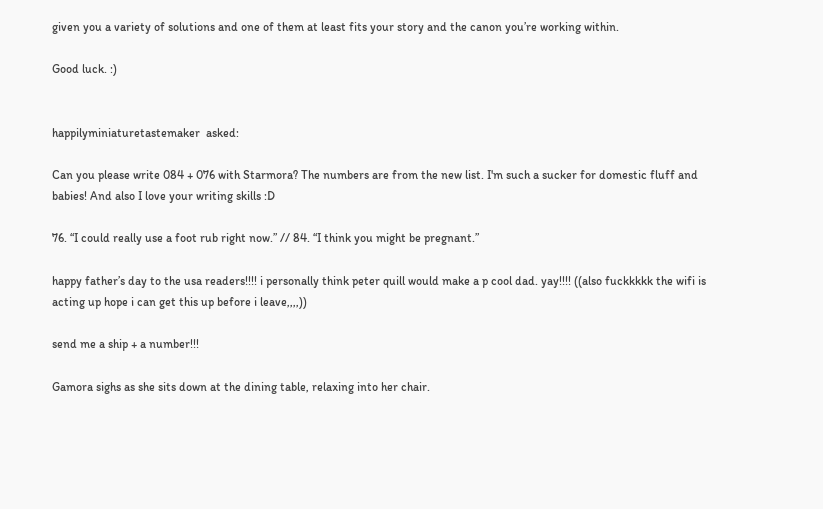given you a variety of solutions and one of them at least fits your story and the canon you’re working within.

Good luck. :)


happilyminiaturetastemaker  asked:

Can you please write 084 + 076 with Starmora? The numbers are from the new list. I'm such a sucker for domestic fluff and babies! And also I love your writing skills :D

76. “I could really use a foot rub right now.” // 84. “I think you might be pregnant.”

happy father’s day to the usa readers!!!! i personally think peter quill would make a p cool dad. yay!!!! ((also fuckkkkk the wifi is acting up hope i can get this up before i leave,,,,))

send me a ship + a number!!!

Gamora sighs as she sits down at the dining table, relaxing into her chair.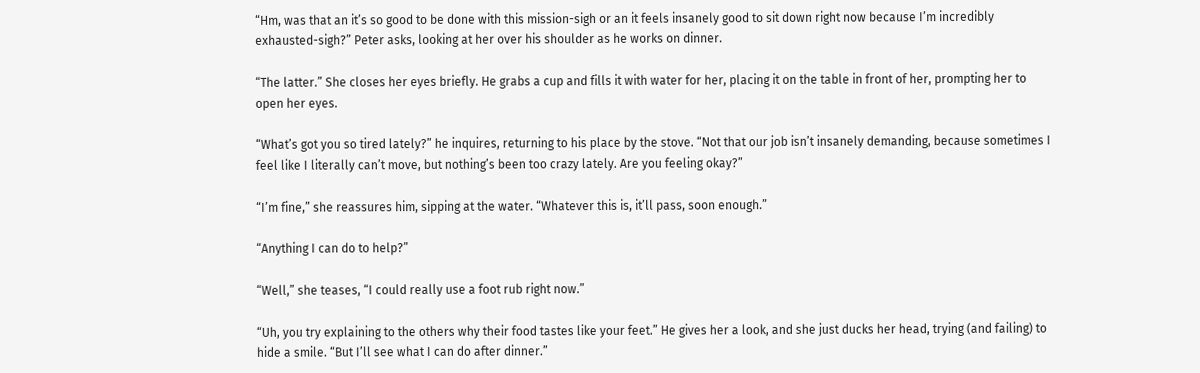“Hm, was that an it’s so good to be done with this mission-sigh or an it feels insanely good to sit down right now because I’m incredibly exhausted-sigh?” Peter asks, looking at her over his shoulder as he works on dinner.

“The latter.” She closes her eyes briefly. He grabs a cup and fills it with water for her, placing it on the table in front of her, prompting her to open her eyes.

“What’s got you so tired lately?” he inquires, returning to his place by the stove. “Not that our job isn’t insanely demanding, because sometimes I feel like I literally can’t move, but nothing’s been too crazy lately. Are you feeling okay?”

“I’m fine,” she reassures him, sipping at the water. “Whatever this is, it’ll pass, soon enough.”

“Anything I can do to help?”

“Well,” she teases, “I could really use a foot rub right now.”

“Uh, you try explaining to the others why their food tastes like your feet.” He gives her a look, and she just ducks her head, trying (and failing) to hide a smile. “But I’ll see what I can do after dinner.”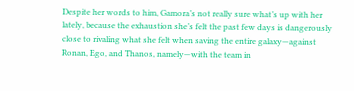Despite her words to him, Gamora’s not really sure what’s up with her lately, because the exhaustion she’s felt the past few days is dangerously close to rivaling what she felt when saving the entire galaxy—against Ronan, Ego, and Thanos, namely—with the team in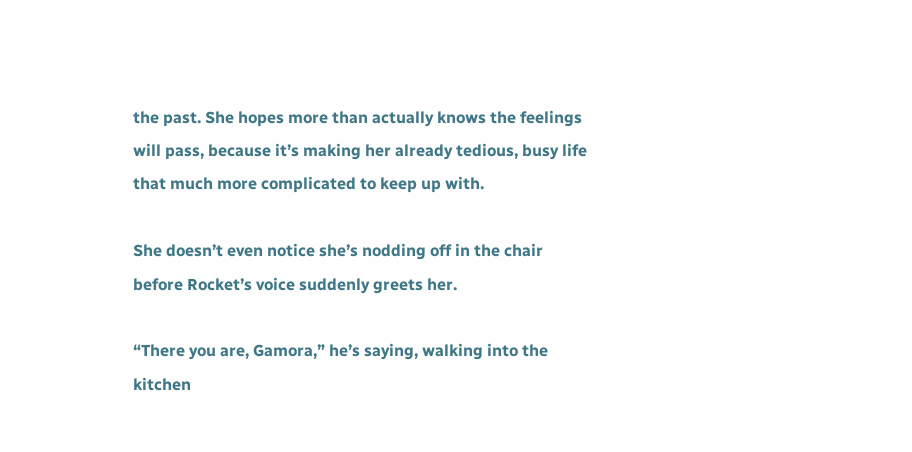the past. She hopes more than actually knows the feelings will pass, because it’s making her already tedious, busy life that much more complicated to keep up with.

She doesn’t even notice she’s nodding off in the chair before Rocket’s voice suddenly greets her.

“There you are, Gamora,” he’s saying, walking into the kitchen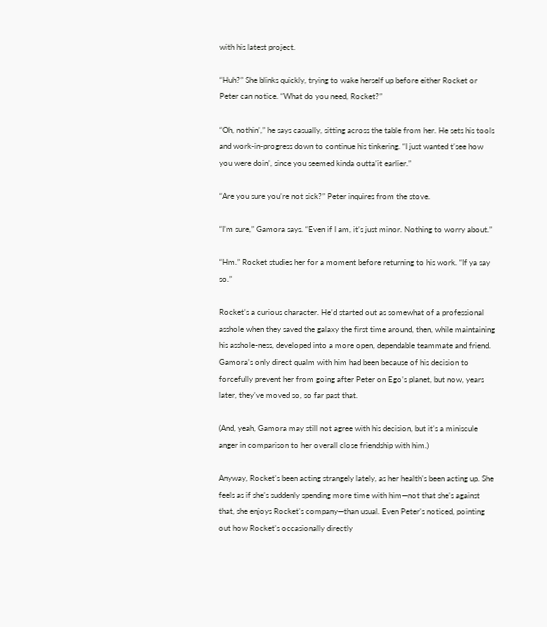with his latest project.

“Huh?” She blinks quickly, trying to wake herself up before either Rocket or Peter can notice. “What do you need, Rocket?”

“Oh, nothin’,” he says casually, sitting across the table from her. He sets his tools and work-in-progress down to continue his tinkering. “I just wanted t’see how you were doin’, since you seemed kinda outta’it earlier.”

“Are you sure you’re not sick?” Peter inquires from the stove.

“I’m sure,” Gamora says. “Even if I am, it’s just minor. Nothing to worry about.”

“Hm.” Rocket studies her for a moment before returning to his work. “If ya say so.”

Rocket’s a curious character. He’d started out as somewhat of a professional asshole when they saved the galaxy the first time around, then, while maintaining his asshole-ness, developed into a more open, dependable teammate and friend. Gamora’s only direct qualm with him had been because of his decision to forcefully prevent her from going after Peter on Ego’s planet, but now, years later, they’ve moved so, so far past that.

(And, yeah, Gamora may still not agree with his decision, but it’s a miniscule anger in comparison to her overall close friendship with him.)

Anyway, Rocket’s been acting strangely lately, as her health’s been acting up. She feels as if she’s suddenly spending more time with him—not that she’s against that, she enjoys Rocket’s company—than usual. Even Peter’s noticed, pointing out how Rocket’s occasionally directly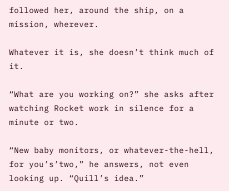followed her, around the ship, on a mission, wherever.

Whatever it is, she doesn’t think much of it.

“What are you working on?” she asks after watching Rocket work in silence for a minute or two.

“New baby monitors, or whatever-the-hell, for you’s’two,” he answers, not even looking up. “Quill’s idea.”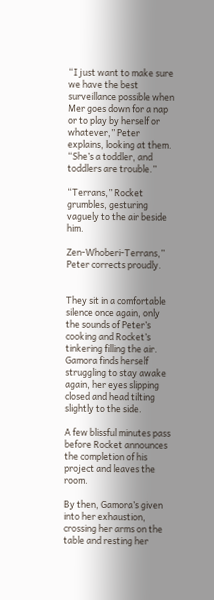“I just want to make sure we have the best surveillance possible when Mer goes down for a nap or to play by herself or whatever,” Peter explains, looking at them. “She’s a toddler, and toddlers are trouble.”

“Terrans,” Rocket grumbles, gesturing vaguely to the air beside him.

Zen-Whoberi-Terrans,” Peter corrects proudly.


They sit in a comfortable silence once again, only the sounds of Peter’s cooking and Rocket’s tinkering filling the air. Gamora finds herself struggling to stay awake again, her eyes slipping closed and head tilting slightly to the side.

A few blissful minutes pass before Rocket announces the completion of his project and leaves the room.

By then, Gamora’s given into her exhaustion, crossing her arms on the table and resting her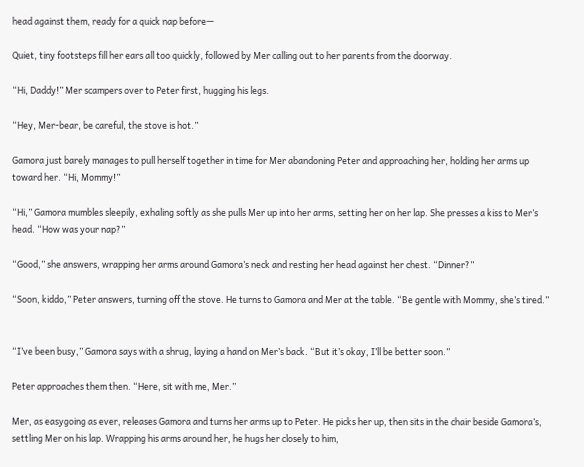head against them, ready for a quick nap before—

Quiet, tiny footsteps fill her ears all too quickly, followed by Mer calling out to her parents from the doorway.

“Hi, Daddy!” Mer scampers over to Peter first, hugging his legs.

“Hey, Mer-bear, be careful, the stove is hot.”

Gamora just barely manages to pull herself together in time for Mer abandoning Peter and approaching her, holding her arms up toward her. “Hi, Mommy!”

“Hi,” Gamora mumbles sleepily, exhaling softly as she pulls Mer up into her arms, setting her on her lap. She presses a kiss to Mer’s head. “How was your nap?”

“Good,” she answers, wrapping her arms around Gamora’s neck and resting her head against her chest. “Dinner?”

“Soon, kiddo,” Peter answers, turning off the stove. He turns to Gamora and Mer at the table. “Be gentle with Mommy, she’s tired.”


“I’ve been busy,” Gamora says with a shrug, laying a hand on Mer’s back. “But it’s okay, I’ll be better soon.”

Peter approaches them then. “Here, sit with me, Mer.”

Mer, as easygoing as ever, releases Gamora and turns her arms up to Peter. He picks her up, then sits in the chair beside Gamora’s, settling Mer on his lap. Wrapping his arms around her, he hugs her closely to him,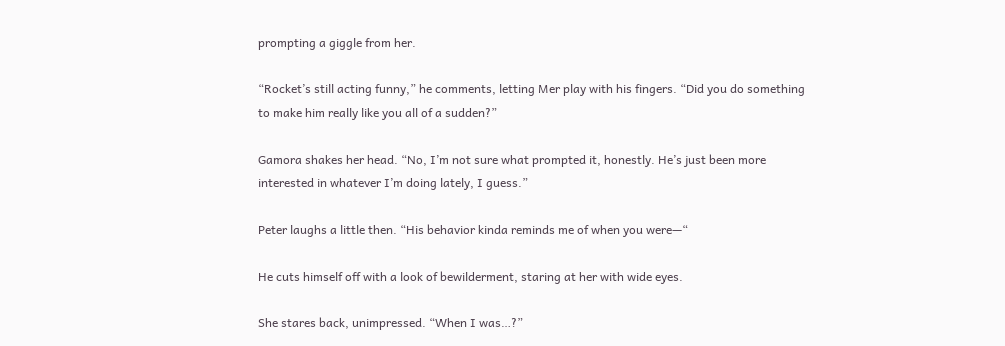prompting a giggle from her.

“Rocket’s still acting funny,” he comments, letting Mer play with his fingers. “Did you do something to make him really like you all of a sudden?”

Gamora shakes her head. “No, I’m not sure what prompted it, honestly. He’s just been more interested in whatever I’m doing lately, I guess.”

Peter laughs a little then. “His behavior kinda reminds me of when you were—“

He cuts himself off with a look of bewilderment, staring at her with wide eyes.

She stares back, unimpressed. “When I was…?”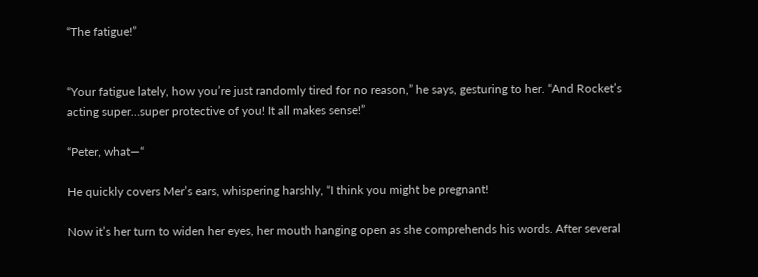“The fatigue!”


“Your fatigue lately, how you’re just randomly tired for no reason,” he says, gesturing to her. “And Rocket’s acting super…super protective of you! It all makes sense!”

“Peter, what—“

He quickly covers Mer’s ears, whispering harshly, “I think you might be pregnant!

Now it’s her turn to widen her eyes, her mouth hanging open as she comprehends his words. After several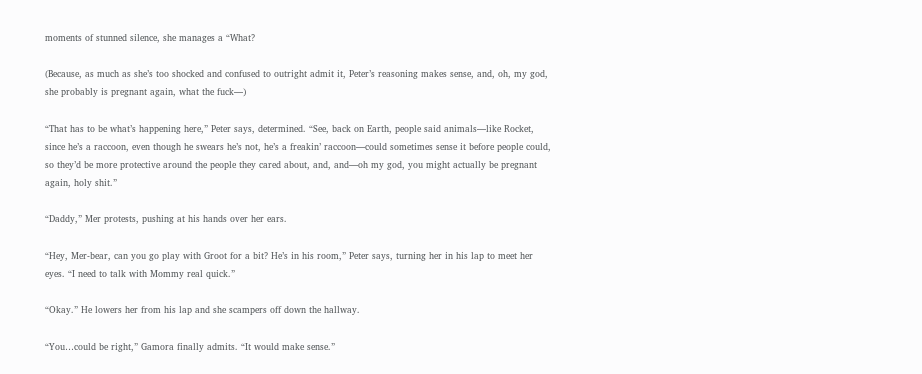moments of stunned silence, she manages a “What?

(Because, as much as she’s too shocked and confused to outright admit it, Peter’s reasoning makes sense, and, oh, my god, she probably is pregnant again, what the fuck—)

“That has to be what’s happening here,” Peter says, determined. “See, back on Earth, people said animals—like Rocket, since he’s a raccoon, even though he swears he’s not, he’s a freakin’ raccoon—could sometimes sense it before people could, so they’d be more protective around the people they cared about, and, and—oh my god, you might actually be pregnant again, holy shit.”

“Daddy,” Mer protests, pushing at his hands over her ears.

“Hey, Mer-bear, can you go play with Groot for a bit? He’s in his room,” Peter says, turning her in his lap to meet her eyes. “I need to talk with Mommy real quick.”

“Okay.” He lowers her from his lap and she scampers off down the hallway.

“You…could be right,” Gamora finally admits. “It would make sense.”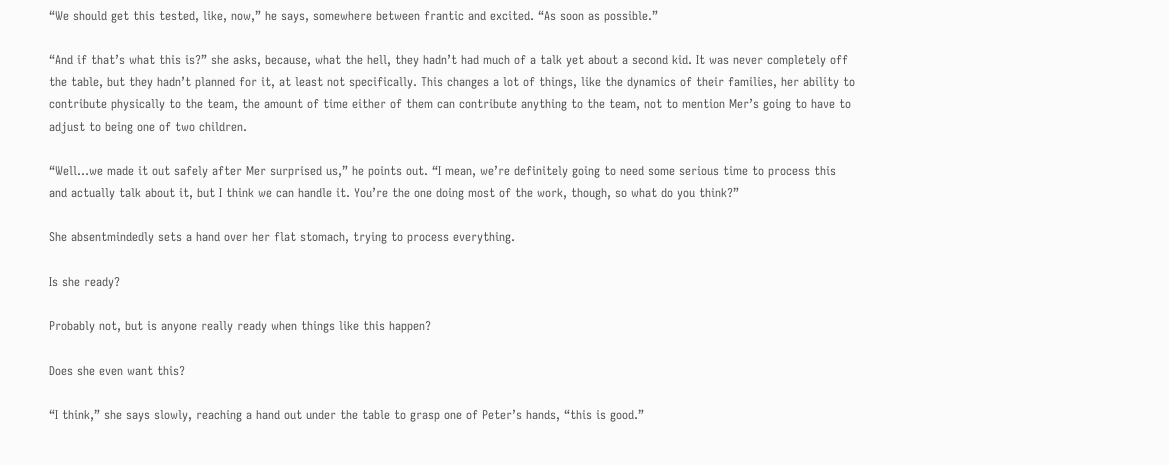“We should get this tested, like, now,” he says, somewhere between frantic and excited. “As soon as possible.”

“And if that’s what this is?” she asks, because, what the hell, they hadn’t had much of a talk yet about a second kid. It was never completely off the table, but they hadn’t planned for it, at least not specifically. This changes a lot of things, like the dynamics of their families, her ability to contribute physically to the team, the amount of time either of them can contribute anything to the team, not to mention Mer’s going to have to adjust to being one of two children.

“Well…we made it out safely after Mer surprised us,” he points out. “I mean, we’re definitely going to need some serious time to process this and actually talk about it, but I think we can handle it. You’re the one doing most of the work, though, so what do you think?”

She absentmindedly sets a hand over her flat stomach, trying to process everything.

Is she ready?

Probably not, but is anyone really ready when things like this happen?

Does she even want this?

“I think,” she says slowly, reaching a hand out under the table to grasp one of Peter’s hands, “this is good.”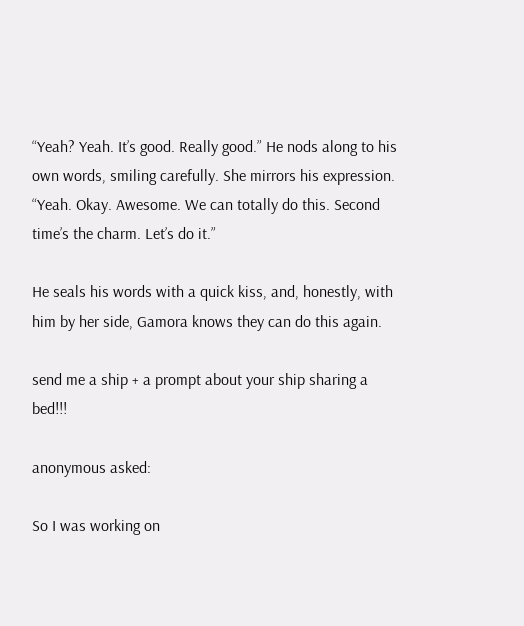“Yeah? Yeah. It’s good. Really good.” He nods along to his own words, smiling carefully. She mirrors his expression. “Yeah. Okay. Awesome. We can totally do this. Second time’s the charm. Let’s do it.”

He seals his words with a quick kiss, and, honestly, with him by her side, Gamora knows they can do this again.

send me a ship + a prompt about your ship sharing a bed!!!

anonymous asked:

So I was working on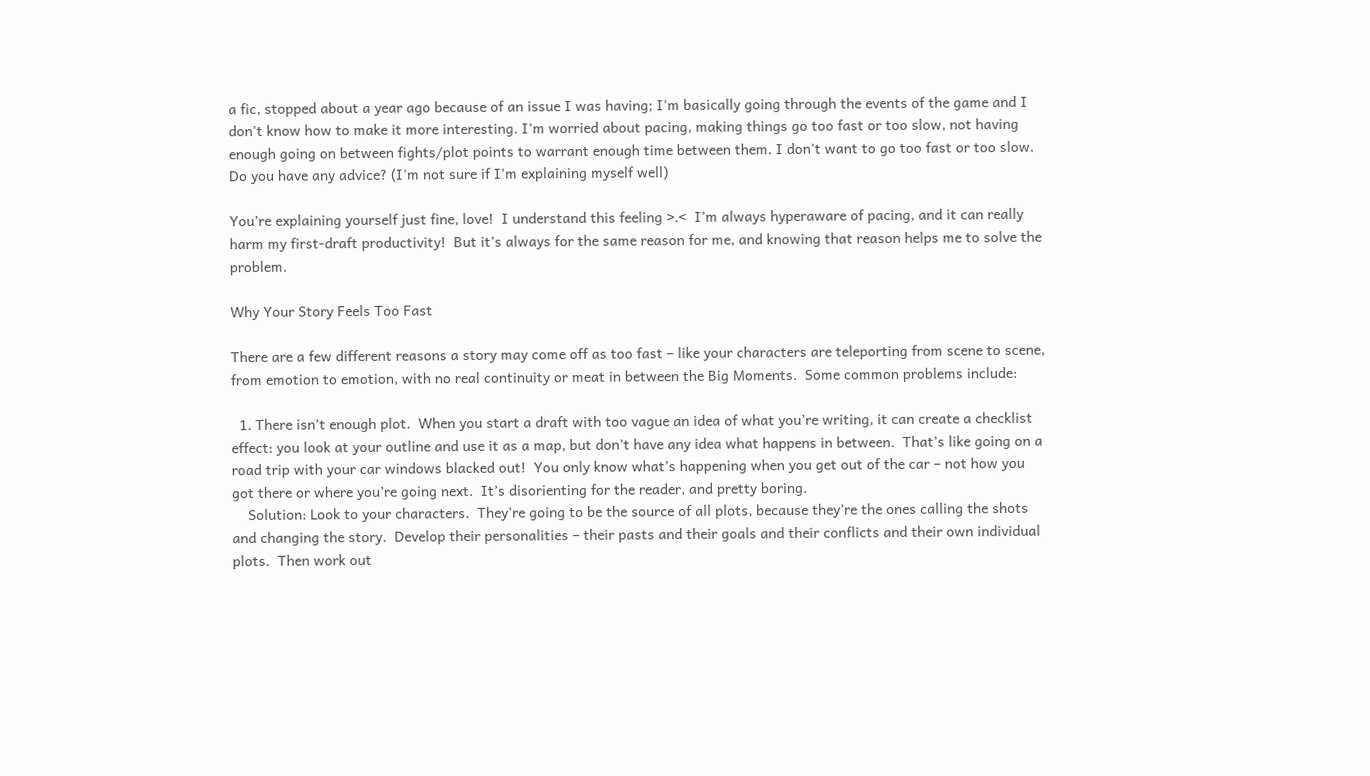a fic, stopped about a year ago because of an issue I was having; I'm basically going through the events of the game and I don't know how to make it more interesting. I'm worried about pacing, making things go too fast or too slow, not having enough going on between fights/plot points to warrant enough time between them. I don't want to go too fast or too slow. Do you have any advice? (I'm not sure if I'm explaining myself well)

You’re explaining yourself just fine, love!  I understand this feeling >.<  I’m always hyperaware of pacing, and it can really harm my first-draft productivity!  But it’s always for the same reason for me, and knowing that reason helps me to solve the problem.

Why Your Story Feels Too Fast

There are a few different reasons a story may come off as too fast – like your characters are teleporting from scene to scene, from emotion to emotion, with no real continuity or meat in between the Big Moments.  Some common problems include:

  1. There isn’t enough plot.  When you start a draft with too vague an idea of what you’re writing, it can create a checklist effect: you look at your outline and use it as a map, but don’t have any idea what happens in between.  That’s like going on a road trip with your car windows blacked out!  You only know what’s happening when you get out of the car – not how you got there or where you’re going next.  It’s disorienting for the reader, and pretty boring.
    Solution: Look to your characters.  They’re going to be the source of all plots, because they’re the ones calling the shots and changing the story.  Develop their personalities – their pasts and their goals and their conflicts and their own individual plots.  Then work out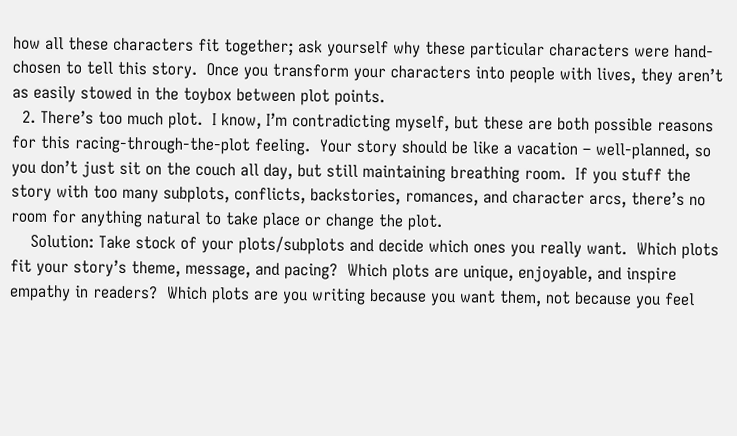how all these characters fit together; ask yourself why these particular characters were hand-chosen to tell this story.  Once you transform your characters into people with lives, they aren’t as easily stowed in the toybox between plot points.
  2. There’s too much plot.  I know, I’m contradicting myself, but these are both possible reasons for this racing-through-the-plot feeling.  Your story should be like a vacation – well-planned, so you don’t just sit on the couch all day, but still maintaining breathing room.  If you stuff the story with too many subplots, conflicts, backstories, romances, and character arcs, there’s no room for anything natural to take place or change the plot.
    Solution: Take stock of your plots/subplots and decide which ones you really want.  Which plots fit your story’s theme, message, and pacing?  Which plots are unique, enjoyable, and inspire empathy in readers?  Which plots are you writing because you want them, not because you feel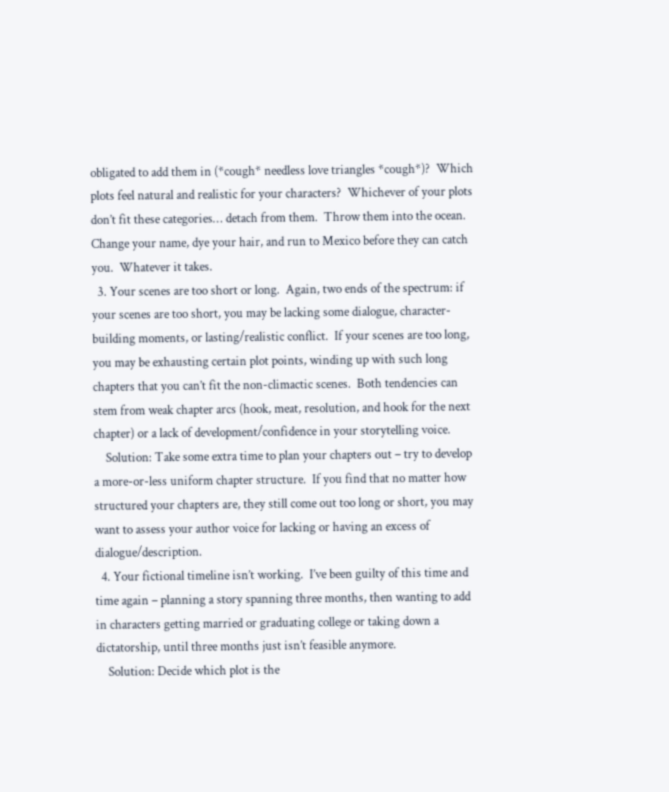obligated to add them in (*cough* needless love triangles *cough*)?  Which plots feel natural and realistic for your characters?  Whichever of your plots don’t fit these categories… detach from them.  Throw them into the ocean.  Change your name, dye your hair, and run to Mexico before they can catch you.  Whatever it takes.
  3. Your scenes are too short or long.  Again, two ends of the spectrum: if your scenes are too short, you may be lacking some dialogue, character-building moments, or lasting/realistic conflict.  If your scenes are too long, you may be exhausting certain plot points, winding up with such long chapters that you can’t fit the non-climactic scenes.  Both tendencies can stem from weak chapter arcs (hook, meat, resolution, and hook for the next chapter) or a lack of development/confidence in your storytelling voice.
    Solution: Take some extra time to plan your chapters out – try to develop a more-or-less uniform chapter structure.  If you find that no matter how structured your chapters are, they still come out too long or short, you may want to assess your author voice for lacking or having an excess of dialogue/description.
  4. Your fictional timeline isn’t working.  I’ve been guilty of this time and time again – planning a story spanning three months, then wanting to add in characters getting married or graduating college or taking down a dictatorship, until three months just isn’t feasible anymore.
    Solution: Decide which plot is the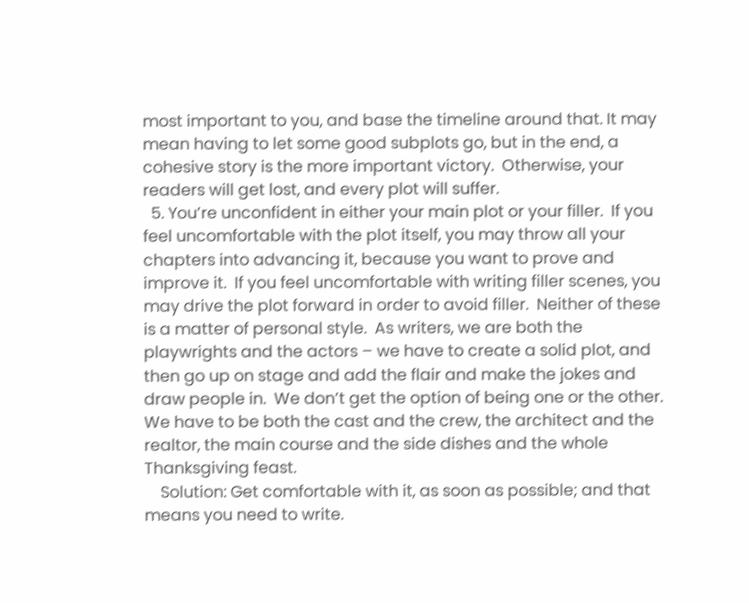most important to you, and base the timeline around that. It may mean having to let some good subplots go, but in the end, a cohesive story is the more important victory.  Otherwise, your readers will get lost, and every plot will suffer.
  5. You’re unconfident in either your main plot or your filler.  If you feel uncomfortable with the plot itself, you may throw all your chapters into advancing it, because you want to prove and improve it.  If you feel uncomfortable with writing filler scenes, you may drive the plot forward in order to avoid filler.  Neither of these is a matter of personal style.  As writers, we are both the playwrights and the actors – we have to create a solid plot, and then go up on stage and add the flair and make the jokes and draw people in.  We don’t get the option of being one or the other.  We have to be both the cast and the crew, the architect and the realtor, the main course and the side dishes and the whole Thanksgiving feast.
    Solution: Get comfortable with it, as soon as possible; and that means you need to write.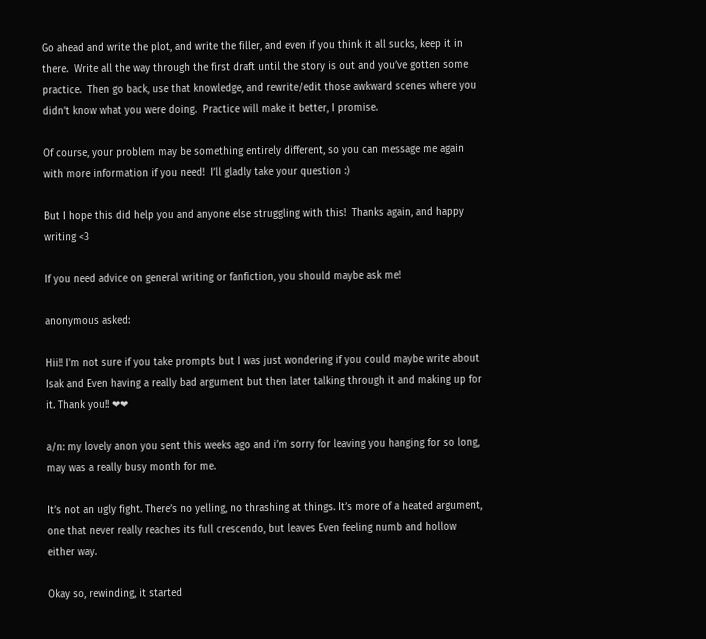Go ahead and write the plot, and write the filler, and even if you think it all sucks, keep it in there.  Write all the way through the first draft until the story is out and you’ve gotten some practice.  Then go back, use that knowledge, and rewrite/edit those awkward scenes where you didn’t know what you were doing.  Practice will make it better, I promise.

Of course, your problem may be something entirely different, so you can message me again with more information if you need!  I’ll gladly take your question :)

But I hope this did help you and anyone else struggling with this!  Thanks again, and happy writing <3

If you need advice on general writing or fanfiction, you should maybe ask me!

anonymous asked:

Hii!! I'm not sure if you take prompts but I was just wondering if you could maybe write about Isak and Even having a really bad argument but then later talking through it and making up for it. Thank you!! ❤❤

a/n: my lovely anon you sent this weeks ago and i’m sorry for leaving you hanging for so long, may was a really busy month for me.

It’s not an ugly fight. There’s no yelling, no thrashing at things. It’s more of a heated argument, one that never really reaches its full crescendo, but leaves Even feeling numb and hollow either way.

Okay so, rewinding, it started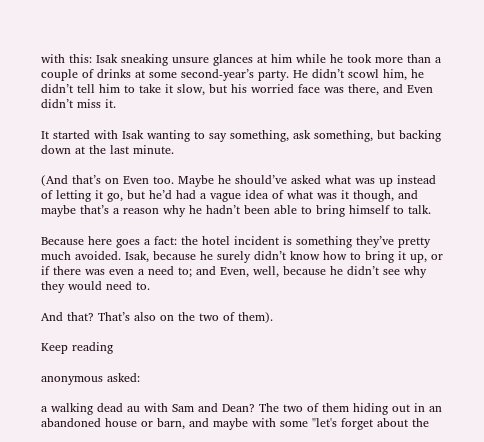with this: Isak sneaking unsure glances at him while he took more than a couple of drinks at some second-year’s party. He didn’t scowl him, he didn’t tell him to take it slow, but his worried face was there, and Even didn’t miss it.

It started with Isak wanting to say something, ask something, but backing down at the last minute.

(And that’s on Even too. Maybe he should’ve asked what was up instead of letting it go, but he’d had a vague idea of what was it though, and maybe that’s a reason why he hadn’t been able to bring himself to talk.

Because here goes a fact: the hotel incident is something they’ve pretty much avoided. Isak, because he surely didn’t know how to bring it up, or if there was even a need to; and Even, well, because he didn’t see why they would need to.

And that? That’s also on the two of them).

Keep reading

anonymous asked:

a walking dead au with Sam and Dean? The two of them hiding out in an abandoned house or barn, and maybe with some "let's forget about the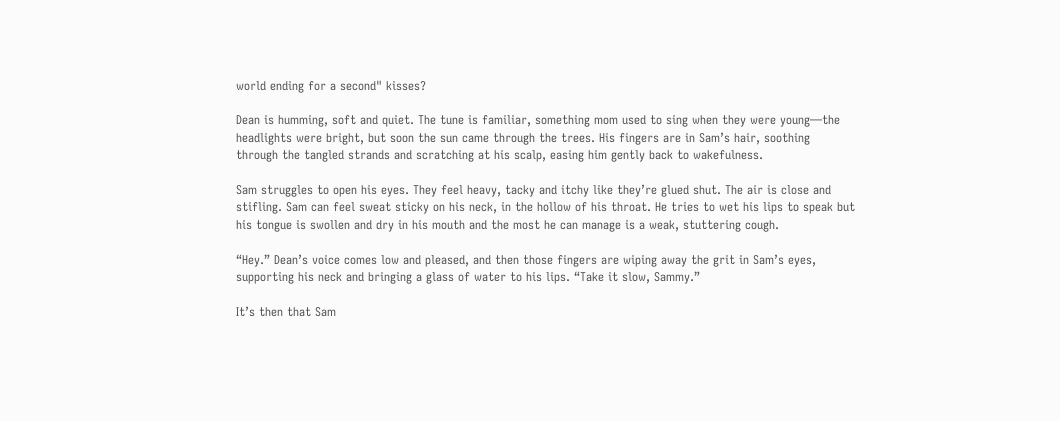world ending for a second" kisses?

Dean is humming, soft and quiet. The tune is familiar, something mom used to sing when they were young—the headlights were bright, but soon the sun came through the trees. His fingers are in Sam’s hair, soothing through the tangled strands and scratching at his scalp, easing him gently back to wakefulness.

Sam struggles to open his eyes. They feel heavy, tacky and itchy like they’re glued shut. The air is close and stifling. Sam can feel sweat sticky on his neck, in the hollow of his throat. He tries to wet his lips to speak but his tongue is swollen and dry in his mouth and the most he can manage is a weak, stuttering cough.

“Hey.” Dean’s voice comes low and pleased, and then those fingers are wiping away the grit in Sam’s eyes, supporting his neck and bringing a glass of water to his lips. “Take it slow, Sammy.”

It’s then that Sam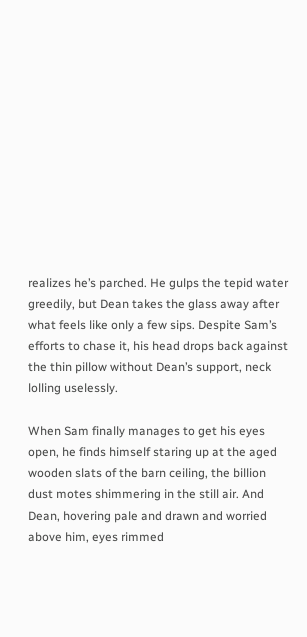realizes he’s parched. He gulps the tepid water greedily, but Dean takes the glass away after what feels like only a few sips. Despite Sam’s efforts to chase it, his head drops back against the thin pillow without Dean’s support, neck lolling uselessly.

When Sam finally manages to get his eyes open, he finds himself staring up at the aged wooden slats of the barn ceiling, the billion dust motes shimmering in the still air. And Dean, hovering pale and drawn and worried above him, eyes rimmed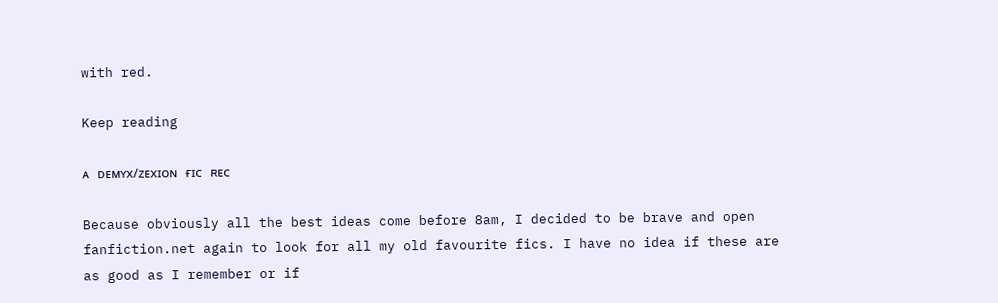with red.

Keep reading

ᴀ ᴅᴇᴍʏx/ᴢᴇxɪᴏɴ ғɪᴄ ʀᴇᴄ

Because obviously all the best ideas come before 8am, I decided to be brave and open fanfiction.net again to look for all my old favourite fics. I have no idea if these are as good as I remember or if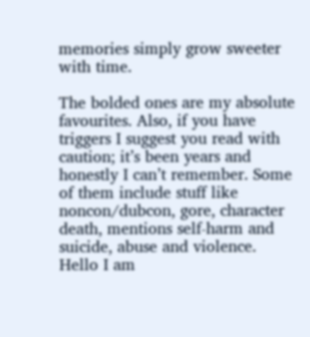memories simply grow sweeter with time.

The bolded ones are my absolute favourites. Also, if you have triggers I suggest you read with caution; it’s been years and honestly I can’t remember. Some of them include stuff like noncon/dubcon, gore, character death, mentions self-harm and suicide, abuse and violence. Hello I am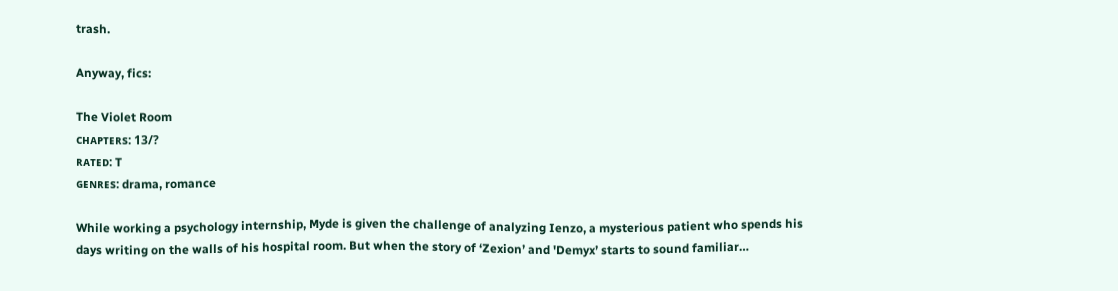trash.

Anyway, fics:

The Violet Room
ᴄʜᴀᴘᴛᴇʀs: 13/?
ʀᴀᴛᴇᴅ: T
ɢᴇɴʀᴇs: drama, romance

While working a psychology internship, Myde is given the challenge of analyzing Ienzo, a mysterious patient who spends his days writing on the walls of his hospital room. But when the story of ‘Zexion’ and 'Demyx’ starts to sound familiar…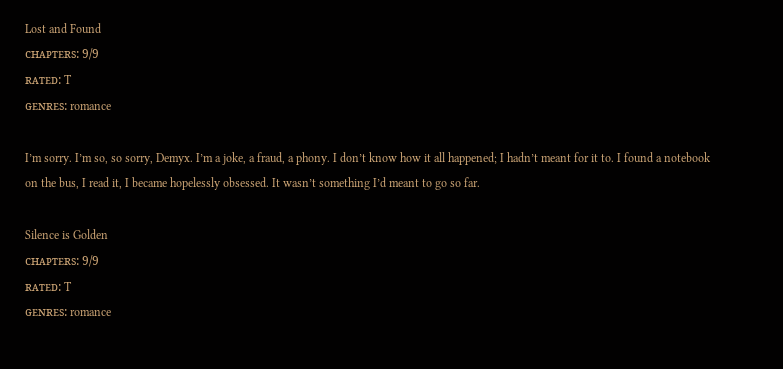Lost and Found
ᴄʜᴀᴘᴛᴇʀs: 9/9
ʀᴀᴛᴇᴅ: T
ɢᴇɴʀᴇs: romance

I’m sorry. I’m so, so sorry, Demyx. I’m a joke, a fraud, a phony. I don’t know how it all happened; I hadn’t meant for it to. I found a notebook on the bus, I read it, I became hopelessly obsessed. It wasn’t something I’d meant to go so far.

Silence is Golden
ᴄʜᴀᴘᴛᴇʀs: 9/9
ʀᴀᴛᴇᴅ: T
ɢᴇɴʀᴇs: romance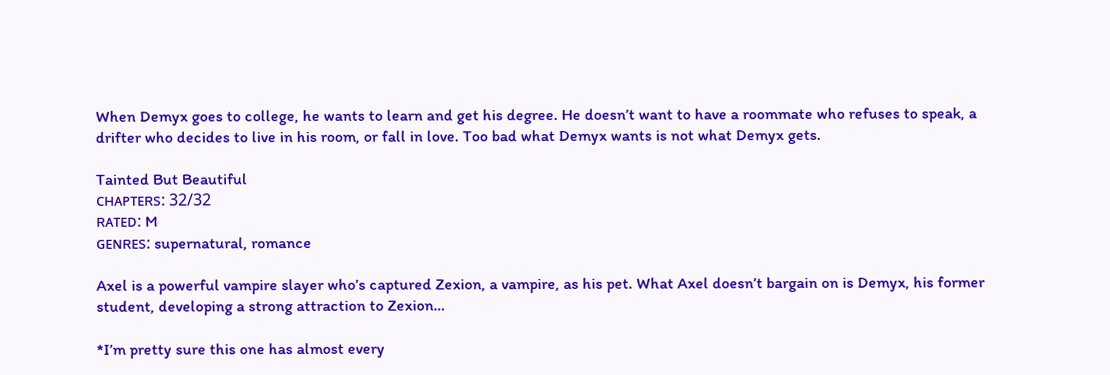When Demyx goes to college, he wants to learn and get his degree. He doesn’t want to have a roommate who refuses to speak, a drifter who decides to live in his room, or fall in love. Too bad what Demyx wants is not what Demyx gets.

Tainted But Beautiful
ᴄʜᴀᴘᴛᴇʀs: 32/32
ʀᴀᴛᴇᴅ: M
ɢᴇɴʀᴇs: supernatural, romance

Axel is a powerful vampire slayer who’s captured Zexion, a vampire, as his pet. What Axel doesn’t bargain on is Demyx, his former student, developing a strong attraction to Zexion…

*I’m pretty sure this one has almost every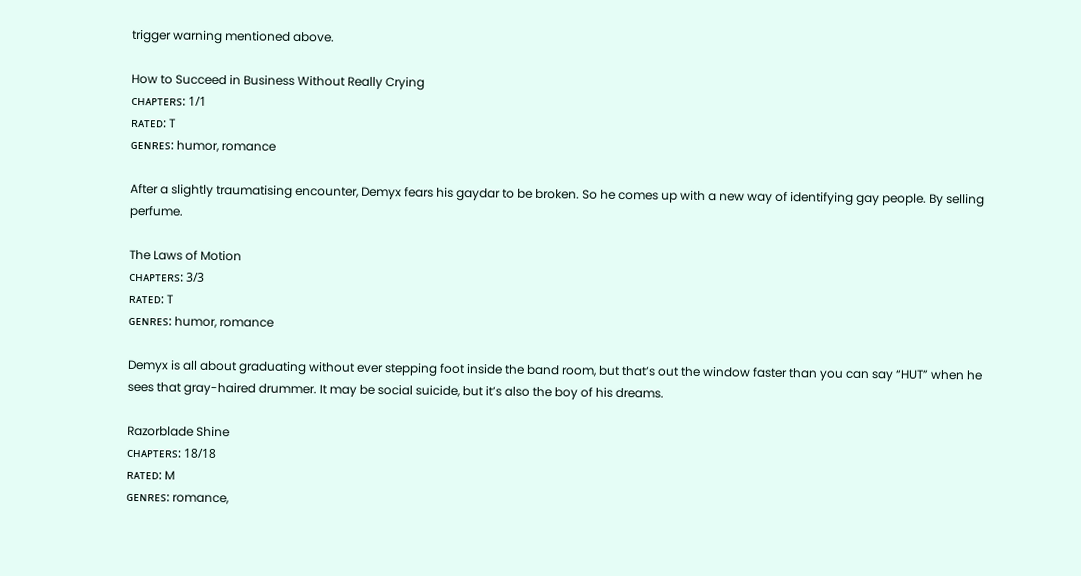trigger warning mentioned above.

How to Succeed in Business Without Really Crying
ᴄʜᴀᴘᴛᴇʀs: 1/1
ʀᴀᴛᴇᴅ: T
ɢᴇɴʀᴇs: humor, romance

After a slightly traumatising encounter, Demyx fears his gaydar to be broken. So he comes up with a new way of identifying gay people. By selling perfume.

The Laws of Motion
ᴄʜᴀᴘᴛᴇʀs: 3/3
ʀᴀᴛᴇᴅ: T
ɢᴇɴʀᴇs: humor, romance

Demyx is all about graduating without ever stepping foot inside the band room, but that’s out the window faster than you can say “HUT” when he sees that gray-haired drummer. It may be social suicide, but it’s also the boy of his dreams.

Razorblade Shine
ᴄʜᴀᴘᴛᴇʀs: 18/18
ʀᴀᴛᴇᴅ: M
ɢᴇɴʀᴇs: romance,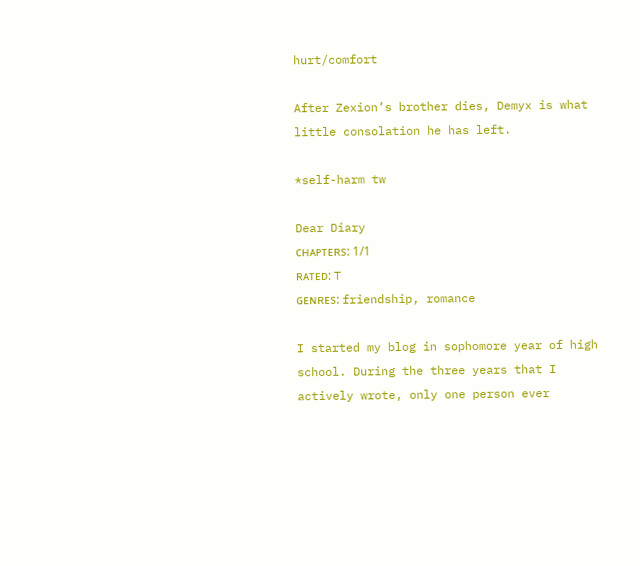hurt/comfort

After Zexion’s brother dies, Demyx is what little consolation he has left.

*self-harm tw

Dear Diary
ᴄʜᴀᴘᴛᴇʀs: 1/1
ʀᴀᴛᴇᴅ: T
ɢᴇɴʀᴇs: friendship, romance

I started my blog in sophomore year of high school. During the three years that I actively wrote, only one person ever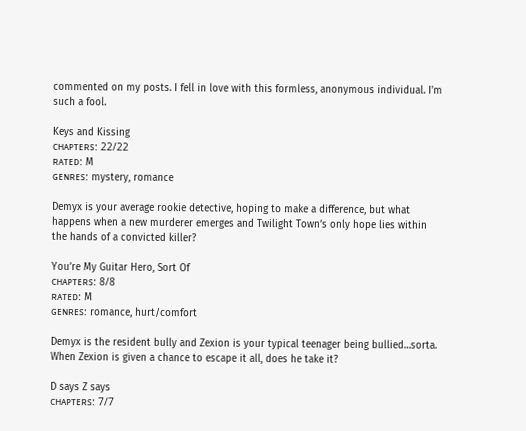commented on my posts. I fell in love with this formless, anonymous individual. I'm such a fool.

Keys and Kissing
ᴄʜᴀᴘᴛᴇʀs: 22/22
ʀᴀᴛᴇᴅ: M
ɢᴇɴʀᴇs: mystery, romance

Demyx is your average rookie detective, hoping to make a difference, but what happens when a new murderer emerges and Twilight Town’s only hope lies within the hands of a convicted killer?

You’re My Guitar Hero, Sort Of
ᴄʜᴀᴘᴛᴇʀs: 8/8
ʀᴀᴛᴇᴅ: M
ɢᴇɴʀᴇs: romance, hurt/comfort

Demyx is the resident bully and Zexion is your typical teenager being bullied…sorta. When Zexion is given a chance to escape it all, does he take it?

D says Z says
ᴄʜᴀᴘᴛᴇʀs: 7/7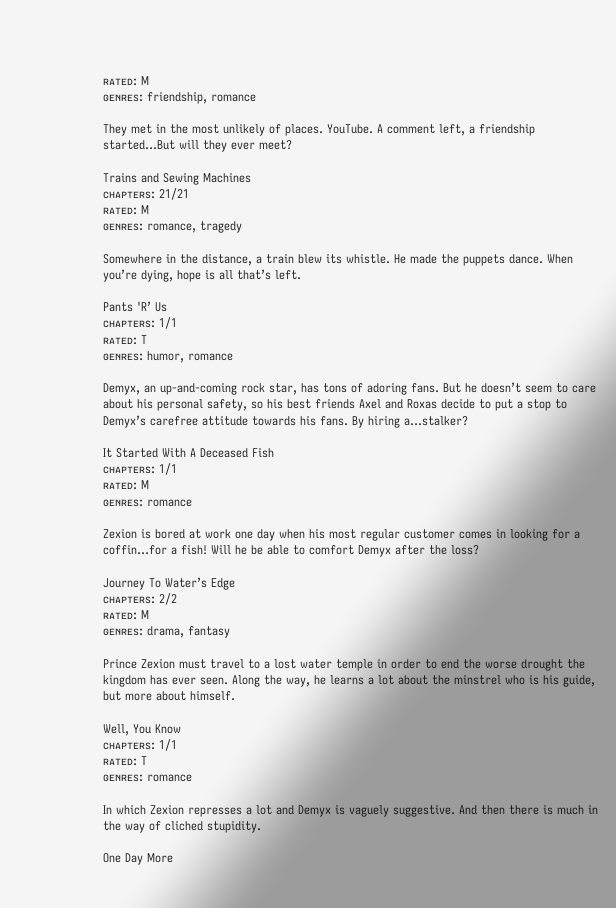ʀᴀᴛᴇᴅ: M
ɢᴇɴʀᴇs: friendship, romance

They met in the most unlikely of places. YouTube. A comment left, a friendship started…But will they ever meet?

Trains and Sewing Machines
ᴄʜᴀᴘᴛᴇʀs: 21/21
ʀᴀᴛᴇᴅ: M
ɢᴇɴʀᴇs: romance, tragedy

Somewhere in the distance, a train blew its whistle. He made the puppets dance. When you’re dying, hope is all that’s left.

Pants 'R’ Us
ᴄʜᴀᴘᴛᴇʀs: 1/1
ʀᴀᴛᴇᴅ: T
ɢᴇɴʀᴇs: humor, romance

Demyx, an up-and-coming rock star, has tons of adoring fans. But he doesn’t seem to care about his personal safety, so his best friends Axel and Roxas decide to put a stop to Demyx’s carefree attitude towards his fans. By hiring a…stalker?

It Started With A Deceased Fish
ᴄʜᴀᴘᴛᴇʀs: 1/1
ʀᴀᴛᴇᴅ: M
ɢᴇɴʀᴇs: romance

Zexion is bored at work one day when his most regular customer comes in looking for a coffin…for a fish! Will he be able to comfort Demyx after the loss?

Journey To Water’s Edge
ᴄʜᴀᴘᴛᴇʀs: 2/2
ʀᴀᴛᴇᴅ: M
ɢᴇɴʀᴇs: drama, fantasy

Prince Zexion must travel to a lost water temple in order to end the worse drought the kingdom has ever seen. Along the way, he learns a lot about the minstrel who is his guide, but more about himself.

Well, You Know
ᴄʜᴀᴘᴛᴇʀs: 1/1
ʀᴀᴛᴇᴅ: T
ɢᴇɴʀᴇs: romance

In which Zexion represses a lot and Demyx is vaguely suggestive. And then there is much in the way of cliched stupidity.

One Day More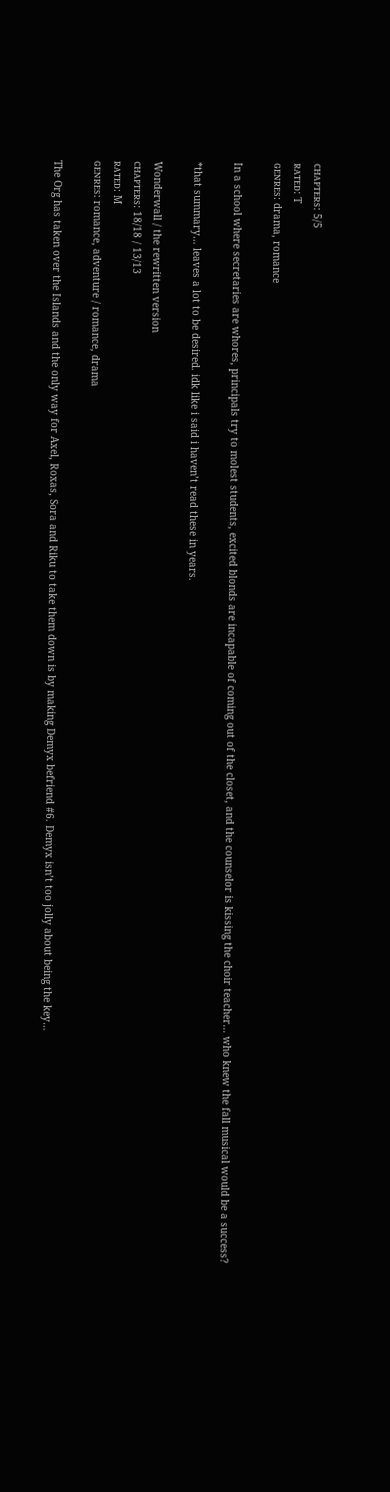ᴄʜᴀᴘᴛᴇʀs: 5/5
ʀᴀᴛᴇᴅ: T
ɢᴇɴʀᴇs: drama, romance

In a school where secretaries are whores, principals try to molest students, excited blonds are incapable of coming out of the closet, and the counselor is kissing the choir teacher… who knew the fall musical would be a success?

*that summary… leaves a lot to be desired. idk like i said i haven’t read these in years.

Wonderwall / the rewritten version
ᴄʜᴀᴘᴛᴇʀs: 18/18 / 13/13
ʀᴀᴛᴇᴅ: M
ɢᴇɴʀᴇs: romance, adventure / romance, drama

The Org has taken over the Islands and the only way for Axel, Roxas, Sora and Riku to take them down is by making Demyx befriend #6. Demyx isn’t too jolly about being the key…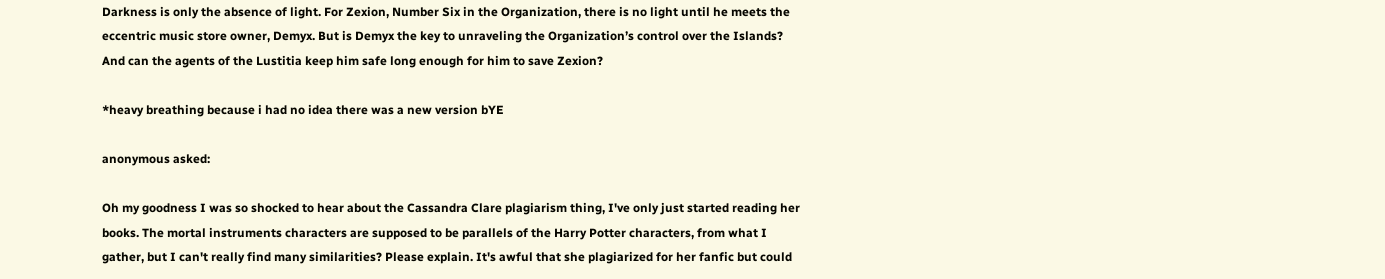Darkness is only the absence of light. For Zexion, Number Six in the Organization, there is no light until he meets the eccentric music store owner, Demyx. But is Demyx the key to unraveling the Organization’s control over the Islands? And can the agents of the Lustitia keep him safe long enough for him to save Zexion?

*heavy breathing because i had no idea there was a new version bYE

anonymous asked:

Oh my goodness I was so shocked to hear about the Cassandra Clare plagiarism thing, I've only just started reading her books. The mortal instruments characters are supposed to be parallels of the Harry Potter characters, from what I gather, but I can't really find many similarities? Please explain. It's awful that she plagiarized for her fanfic but could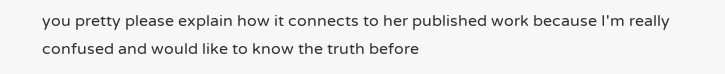you pretty please explain how it connects to her published work because I'm really confused and would like to know the truth before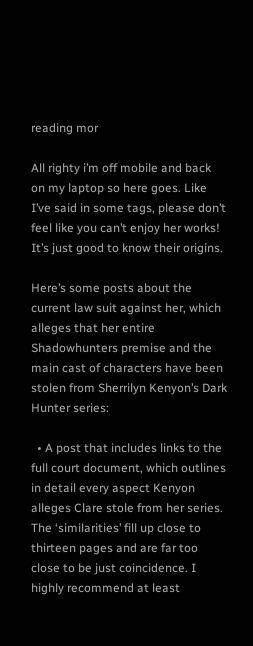reading mor

All righty i’m off mobile and back on my laptop so here goes. Like I’ve said in some tags, please don’t feel like you can’t enjoy her works! It’s just good to know their origins.

Here’s some posts about the current law suit against her, which alleges that her entire Shadowhunters premise and the main cast of characters have been stolen from Sherrilyn Kenyon’s Dark Hunter series:

  • A post that includes links to the full court document, which outlines in detail every aspect Kenyon alleges Clare stole from her series. The ‘similarities’ fill up close to thirteen pages and are far too close to be just coincidence. I highly recommend at least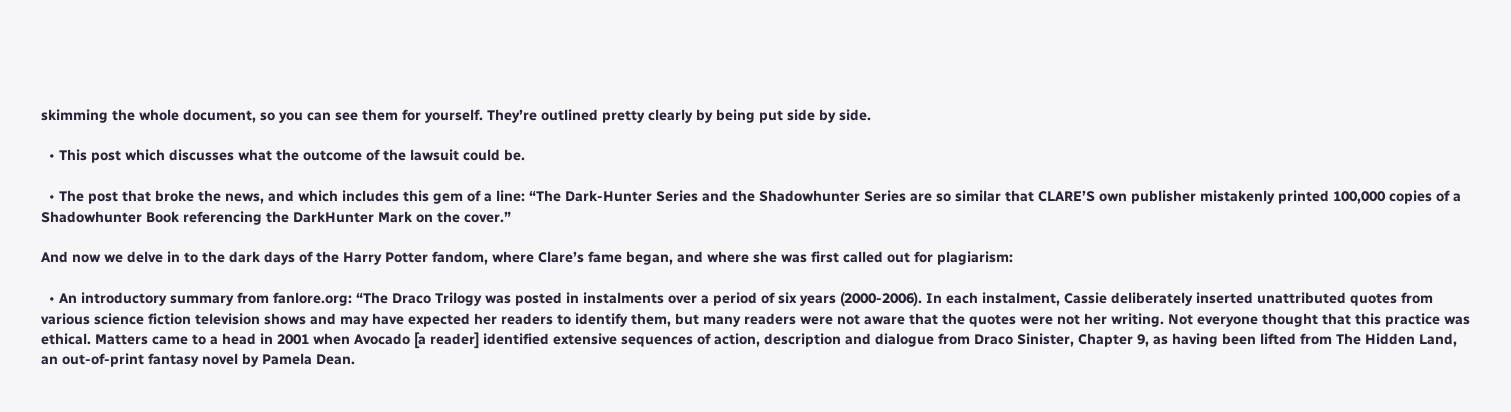skimming the whole document, so you can see them for yourself. They’re outlined pretty clearly by being put side by side.

  • This post which discusses what the outcome of the lawsuit could be.

  • The post that broke the news, and which includes this gem of a line: “The Dark-Hunter Series and the Shadowhunter Series are so similar that CLARE’S own publisher mistakenly printed 100,000 copies of a Shadowhunter Book referencing the DarkHunter Mark on the cover.”

And now we delve in to the dark days of the Harry Potter fandom, where Clare’s fame began, and where she was first called out for plagiarism:

  • An introductory summary from fanlore.org: “The Draco Trilogy was posted in instalments over a period of six years (2000-2006). In each instalment, Cassie deliberately inserted unattributed quotes from various science fiction television shows and may have expected her readers to identify them, but many readers were not aware that the quotes were not her writing. Not everyone thought that this practice was ethical. Matters came to a head in 2001 when Avocado [a reader] identified extensive sequences of action, description and dialogue from Draco Sinister, Chapter 9, as having been lifted from The Hidden Land, an out-of-print fantasy novel by Pamela Dean.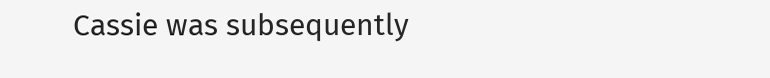Cassie was subsequently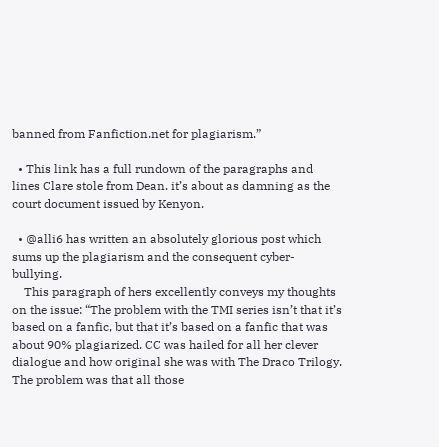banned from Fanfiction.net for plagiarism.”

  • This link has a full rundown of the paragraphs and lines Clare stole from Dean. it’s about as damning as the court document issued by Kenyon.

  • @alli6 has written an absolutely glorious post which sums up the plagiarism and the consequent cyber-bullying.
    This paragraph of hers excellently conveys my thoughts on the issue: “The problem with the TMI series isn’t that it’s based on a fanfic, but that it’s based on a fanfic that was about 90% plagiarized. CC was hailed for all her clever dialogue and how original she was with The Draco Trilogy. The problem was that all those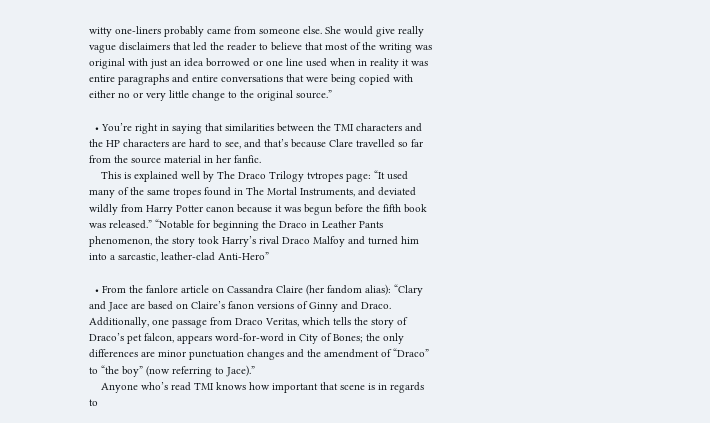witty one-liners probably came from someone else. She would give really vague disclaimers that led the reader to believe that most of the writing was original with just an idea borrowed or one line used when in reality it was entire paragraphs and entire conversations that were being copied with either no or very little change to the original source.”

  • You’re right in saying that similarities between the TMI characters and the HP characters are hard to see, and that’s because Clare travelled so far from the source material in her fanfic.
    This is explained well by The Draco Trilogy tvtropes page: “It used many of the same tropes found in The Mortal Instruments, and deviated wildly from Harry Potter canon because it was begun before the fifth book was released.” “Notable for beginning the Draco in Leather Pants phenomenon, the story took Harry’s rival Draco Malfoy and turned him into a sarcastic, leather-clad Anti-Hero”

  • From the fanlore article on Cassandra Claire (her fandom alias): “Clary and Jace are based on Claire’s fanon versions of Ginny and Draco. Additionally, one passage from Draco Veritas, which tells the story of Draco’s pet falcon, appears word-for-word in City of Bones; the only differences are minor punctuation changes and the amendment of “Draco” to “the boy” (now referring to Jace).”
    Anyone who’s read TMI knows how important that scene is in regards to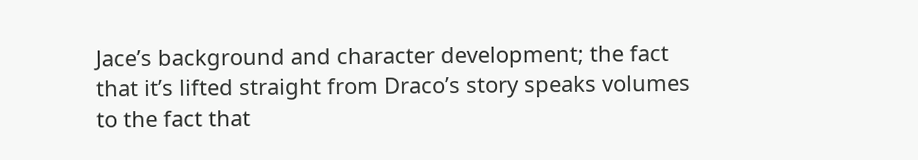Jace’s background and character development; the fact that it’s lifted straight from Draco’s story speaks volumes to the fact that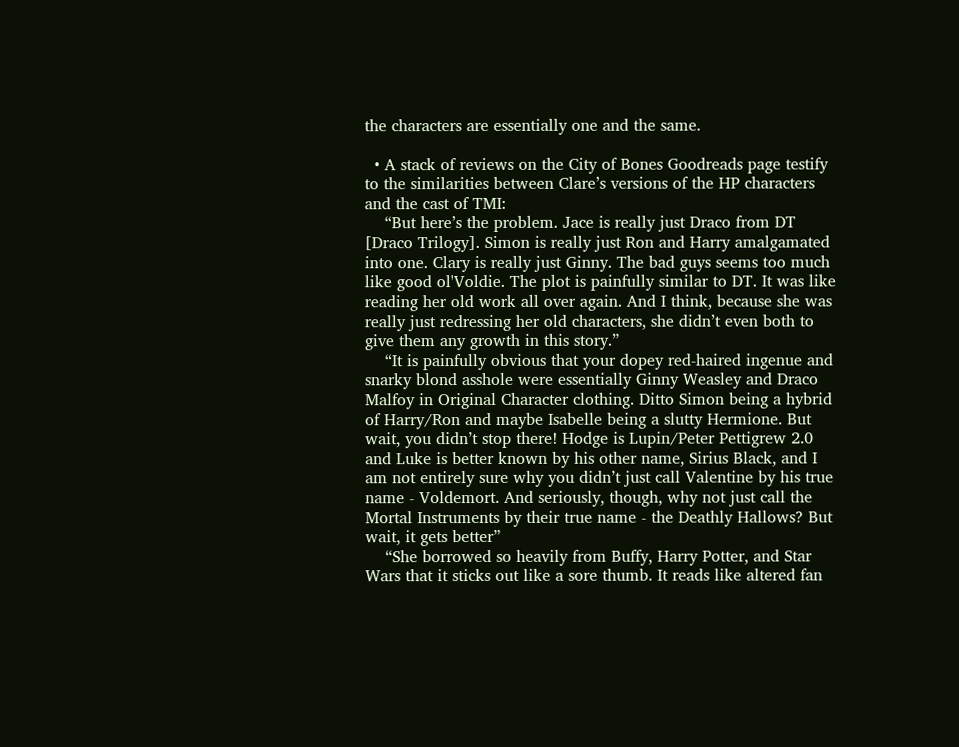the characters are essentially one and the same.

  • A stack of reviews on the City of Bones Goodreads page testify to the similarities between Clare’s versions of the HP characters and the cast of TMI:
    “But here’s the problem. Jace is really just Draco from DT [Draco Trilogy]. Simon is really just Ron and Harry amalgamated into one. Clary is really just Ginny. The bad guys seems too much like good ol'Voldie. The plot is painfully similar to DT. It was like reading her old work all over again. And I think, because she was really just redressing her old characters, she didn’t even both to give them any growth in this story.”
    “It is painfully obvious that your dopey red-haired ingenue and snarky blond asshole were essentially Ginny Weasley and Draco Malfoy in Original Character clothing. Ditto Simon being a hybrid of Harry/Ron and maybe Isabelle being a slutty Hermione. But wait, you didn’t stop there! Hodge is Lupin/Peter Pettigrew 2.0 and Luke is better known by his other name, Sirius Black, and I am not entirely sure why you didn’t just call Valentine by his true name - Voldemort. And seriously, though, why not just call the Mortal Instruments by their true name - the Deathly Hallows? But wait, it gets better”
    “She borrowed so heavily from Buffy, Harry Potter, and Star Wars that it sticks out like a sore thumb. It reads like altered fan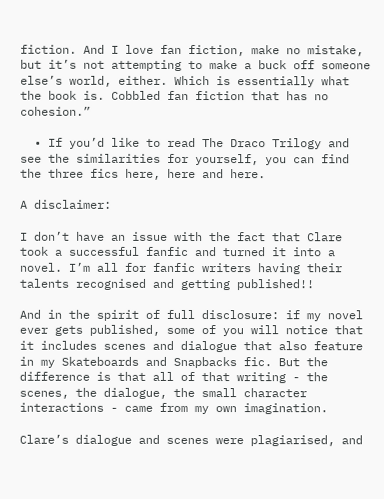fiction. And I love fan fiction, make no mistake, but it’s not attempting to make a buck off someone else’s world, either. Which is essentially what the book is. Cobbled fan fiction that has no cohesion.”

  • If you’d like to read The Draco Trilogy and see the similarities for yourself, you can find the three fics here, here and here.

A disclaimer:

I don’t have an issue with the fact that Clare took a successful fanfic and turned it into a novel. I’m all for fanfic writers having their talents recognised and getting published!!

And in the spirit of full disclosure: if my novel ever gets published, some of you will notice that it includes scenes and dialogue that also feature in my Skateboards and Snapbacks fic. But the difference is that all of that writing - the scenes, the dialogue, the small character interactions - came from my own imagination.

Clare’s dialogue and scenes were plagiarised, and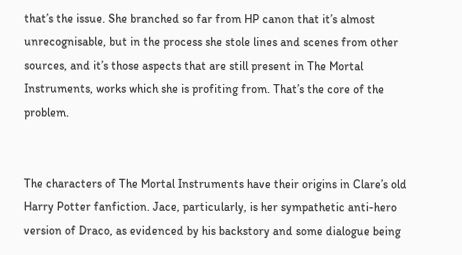that’s the issue. She branched so far from HP canon that it’s almost unrecognisable, but in the process she stole lines and scenes from other sources, and it’s those aspects that are still present in The Mortal Instruments, works which she is profiting from. That’s the core of the problem.


The characters of The Mortal Instruments have their origins in Clare’s old Harry Potter fanfiction. Jace, particularly, is her sympathetic anti-hero version of Draco, as evidenced by his backstory and some dialogue being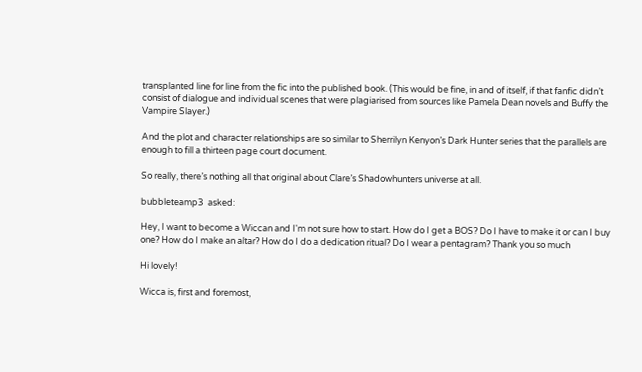transplanted line for line from the fic into the published book. (This would be fine, in and of itself, if that fanfic didn’t consist of dialogue and individual scenes that were plagiarised from sources like Pamela Dean novels and Buffy the Vampire Slayer.)

And the plot and character relationships are so similar to Sherrilyn Kenyon’s Dark Hunter series that the parallels are enough to fill a thirteen page court document.

So really, there’s nothing all that original about Clare’s Shadowhunters universe at all.

bubbleteamp3  asked:

Hey, I want to become a Wiccan and I'm not sure how to start. How do I get a BOS? Do I have to make it or can I buy one? How do I make an altar? How do I do a dedication ritual? Do I wear a pentagram? Thank you so much

Hi lovely!

Wicca is, first and foremost,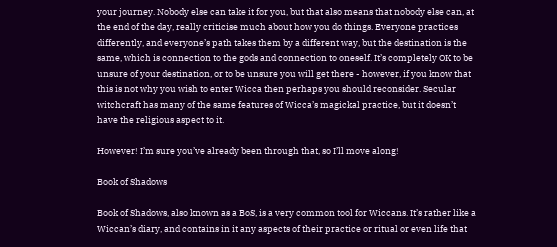your journey. Nobody else can take it for you, but that also means that nobody else can, at the end of the day, really criticise much about how you do things. Everyone practices differently, and everyone’s path takes them by a different way, but the destination is the same, which is connection to the gods and connection to oneself. It’s completely OK to be unsure of your destination, or to be unsure you will get there - however, if you know that this is not why you wish to enter Wicca then perhaps you should reconsider. Secular witchcraft has many of the same features of Wicca’s magickal practice, but it doesn’t have the religious aspect to it.

However! I’m sure you’ve already been through that, so I’ll move along!

Book of Shadows

Book of Shadows, also known as a BoS, is a very common tool for Wiccans. It’s rather like a Wiccan’s diary, and contains in it any aspects of their practice or ritual or even life that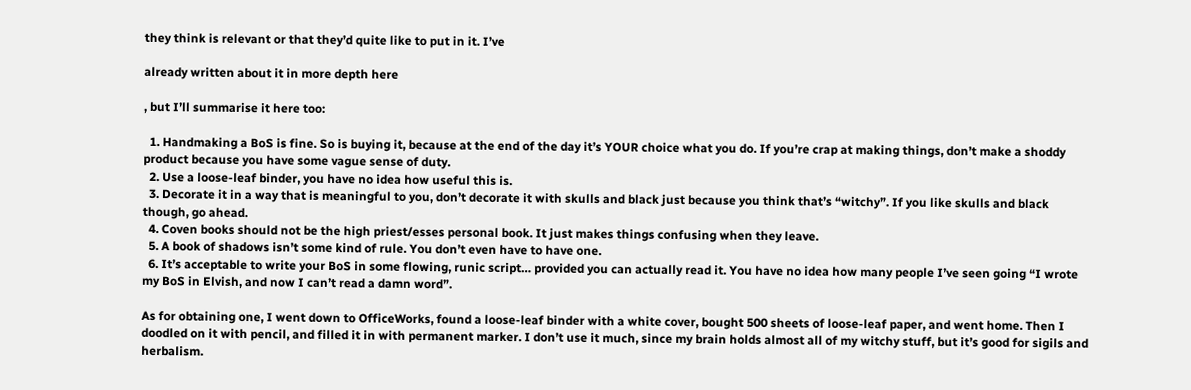they think is relevant or that they’d quite like to put in it. I’ve

already written about it in more depth here

, but I’ll summarise it here too:

  1. Handmaking a BoS is fine. So is buying it, because at the end of the day it’s YOUR choice what you do. If you’re crap at making things, don’t make a shoddy product because you have some vague sense of duty.
  2. Use a loose-leaf binder, you have no idea how useful this is.
  3. Decorate it in a way that is meaningful to you, don’t decorate it with skulls and black just because you think that’s “witchy”. If you like skulls and black though, go ahead.
  4. Coven books should not be the high priest/esses personal book. It just makes things confusing when they leave.
  5. A book of shadows isn’t some kind of rule. You don’t even have to have one.
  6. It’s acceptable to write your BoS in some flowing, runic script… provided you can actually read it. You have no idea how many people I’ve seen going “I wrote my BoS in Elvish, and now I can’t read a damn word”.

As for obtaining one, I went down to OfficeWorks, found a loose-leaf binder with a white cover, bought 500 sheets of loose-leaf paper, and went home. Then I doodled on it with pencil, and filled it in with permanent marker. I don’t use it much, since my brain holds almost all of my witchy stuff, but it’s good for sigils and herbalism.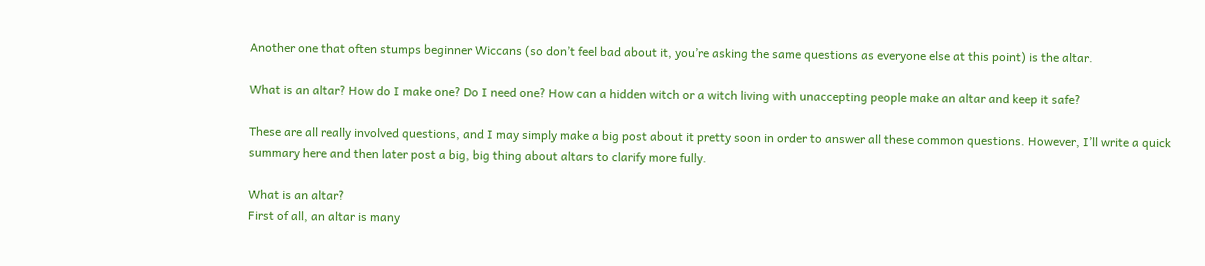Another one that often stumps beginner Wiccans (so don’t feel bad about it, you’re asking the same questions as everyone else at this point) is the altar.

What is an altar? How do I make one? Do I need one? How can a hidden witch or a witch living with unaccepting people make an altar and keep it safe?

These are all really involved questions, and I may simply make a big post about it pretty soon in order to answer all these common questions. However, I’ll write a quick summary here and then later post a big, big thing about altars to clarify more fully.

What is an altar?
First of all, an altar is many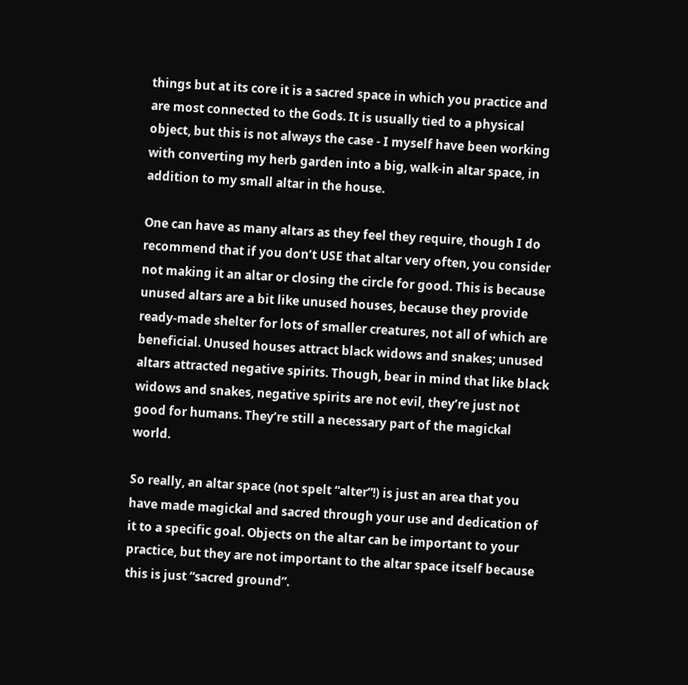things but at its core it is a sacred space in which you practice and are most connected to the Gods. It is usually tied to a physical object, but this is not always the case - I myself have been working with converting my herb garden into a big, walk-in altar space, in addition to my small altar in the house.

One can have as many altars as they feel they require, though I do recommend that if you don’t USE that altar very often, you consider not making it an altar or closing the circle for good. This is because unused altars are a bit like unused houses, because they provide ready-made shelter for lots of smaller creatures, not all of which are beneficial. Unused houses attract black widows and snakes; unused altars attracted negative spirits. Though, bear in mind that like black widows and snakes, negative spirits are not evil, they’re just not good for humans. They’re still a necessary part of the magickal world.

So really, an altar space (not spelt “alter”!) is just an area that you have made magickal and sacred through your use and dedication of it to a specific goal. Objects on the altar can be important to your practice, but they are not important to the altar space itself because this is just “sacred ground”.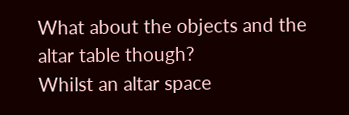What about the objects and the altar table though?
Whilst an altar space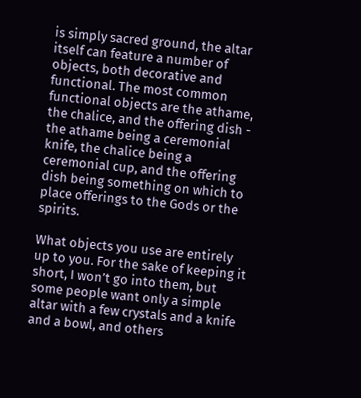is simply sacred ground, the altar itself can feature a number of objects, both decorative and functional. The most common functional objects are the athame, the chalice, and the offering dish - the athame being a ceremonial knife, the chalice being a ceremonial cup, and the offering dish being something on which to place offerings to the Gods or the spirits.

What objects you use are entirely up to you. For the sake of keeping it short, I won’t go into them, but some people want only a simple altar with a few crystals and a knife and a bowl, and others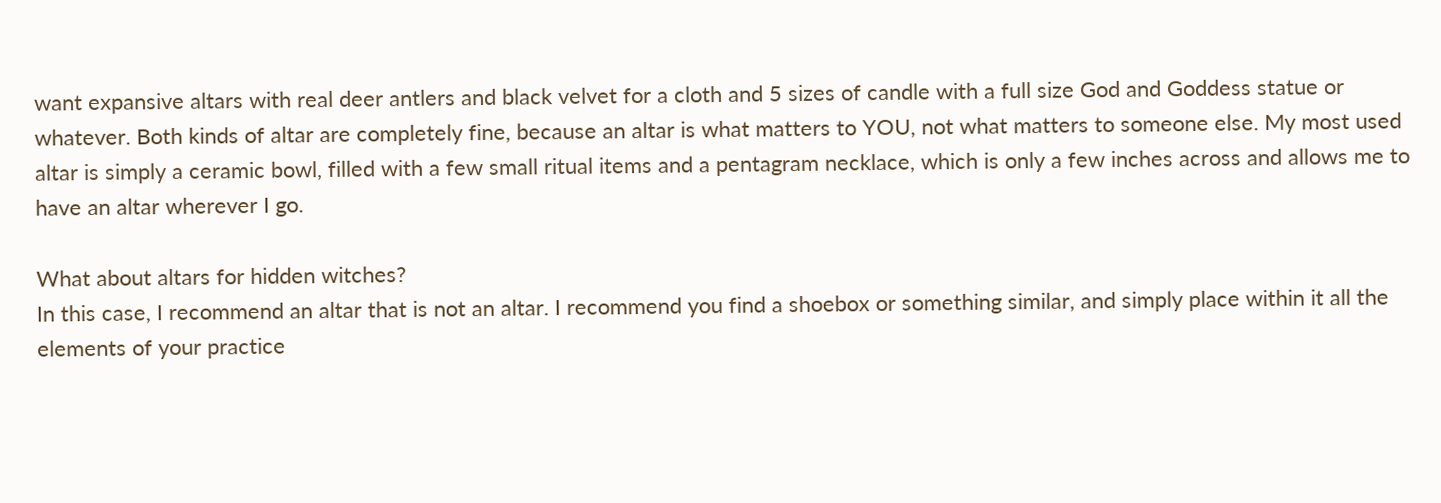want expansive altars with real deer antlers and black velvet for a cloth and 5 sizes of candle with a full size God and Goddess statue or whatever. Both kinds of altar are completely fine, because an altar is what matters to YOU, not what matters to someone else. My most used altar is simply a ceramic bowl, filled with a few small ritual items and a pentagram necklace, which is only a few inches across and allows me to have an altar wherever I go.

What about altars for hidden witches?
In this case, I recommend an altar that is not an altar. I recommend you find a shoebox or something similar, and simply place within it all the elements of your practice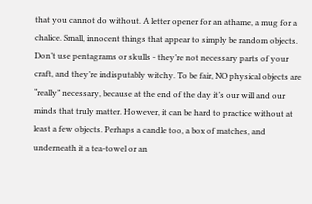that you cannot do without. A letter opener for an athame, a mug for a chalice. Small, innocent things that appear to simply be random objects. Don’t use pentagrams or skulls - they’re not necessary parts of your craft, and they’re indisputably witchy. To be fair, NO physical objects are “really” necessary, because at the end of the day it’s our will and our minds that truly matter. However, it can be hard to practice without at least a few objects. Perhaps a candle too, a box of matches, and underneath it a tea-towel or an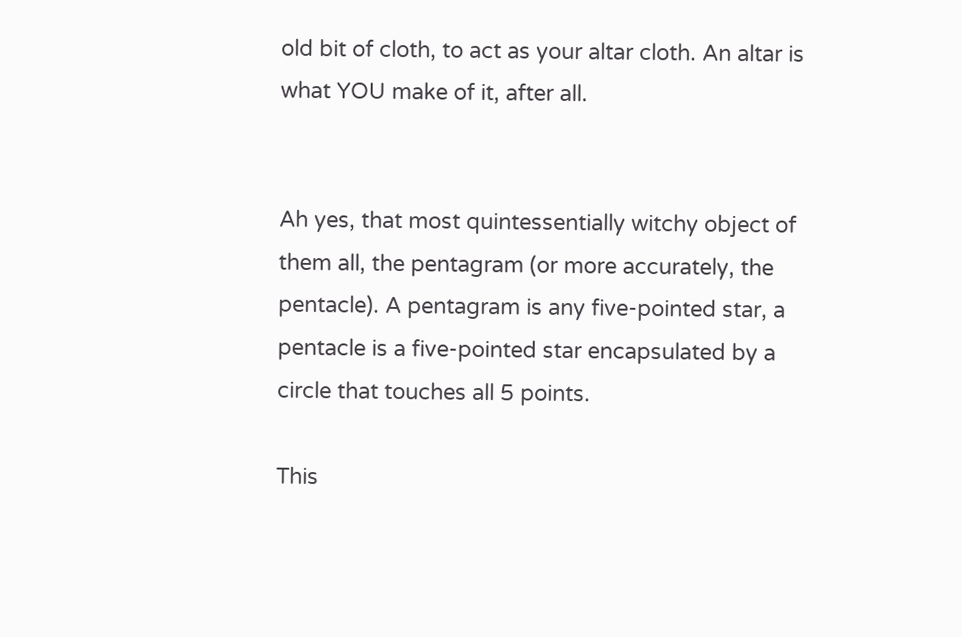old bit of cloth, to act as your altar cloth. An altar is what YOU make of it, after all.


Ah yes, that most quintessentially witchy object of them all, the pentagram (or more accurately, the pentacle). A pentagram is any five-pointed star, a pentacle is a five-pointed star encapsulated by a circle that touches all 5 points.

This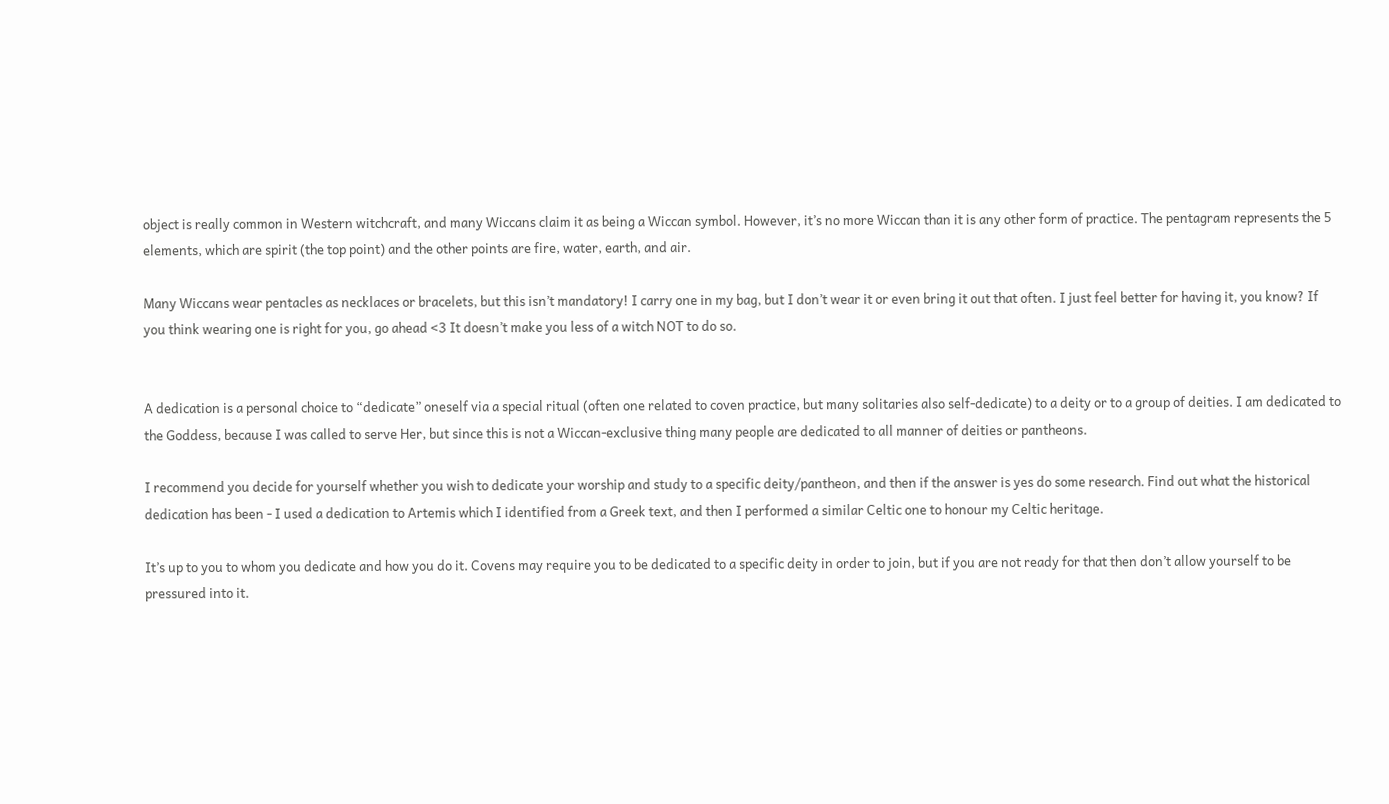object is really common in Western witchcraft, and many Wiccans claim it as being a Wiccan symbol. However, it’s no more Wiccan than it is any other form of practice. The pentagram represents the 5 elements, which are spirit (the top point) and the other points are fire, water, earth, and air.

Many Wiccans wear pentacles as necklaces or bracelets, but this isn’t mandatory! I carry one in my bag, but I don’t wear it or even bring it out that often. I just feel better for having it, you know? If you think wearing one is right for you, go ahead <3 It doesn’t make you less of a witch NOT to do so.


A dedication is a personal choice to “dedicate” oneself via a special ritual (often one related to coven practice, but many solitaries also self-dedicate) to a deity or to a group of deities. I am dedicated to the Goddess, because I was called to serve Her, but since this is not a Wiccan-exclusive thing many people are dedicated to all manner of deities or pantheons.

I recommend you decide for yourself whether you wish to dedicate your worship and study to a specific deity/pantheon, and then if the answer is yes do some research. Find out what the historical dedication has been - I used a dedication to Artemis which I identified from a Greek text, and then I performed a similar Celtic one to honour my Celtic heritage.

It’s up to you to whom you dedicate and how you do it. Covens may require you to be dedicated to a specific deity in order to join, but if you are not ready for that then don’t allow yourself to be pressured into it.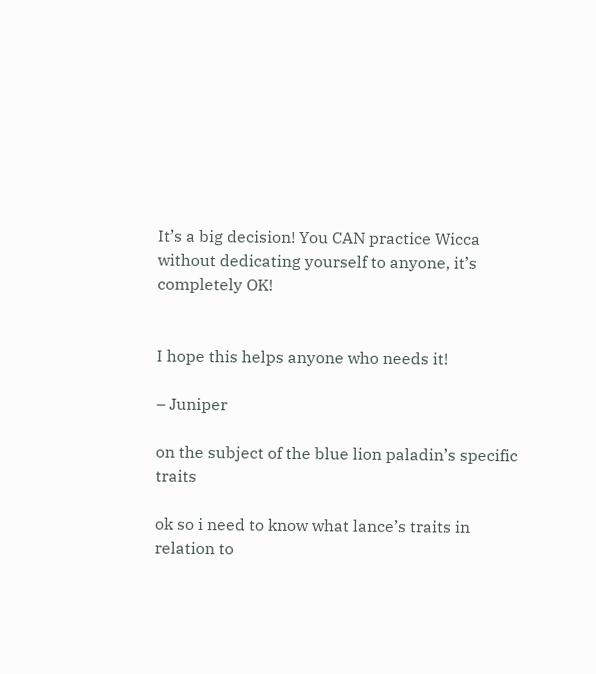It’s a big decision! You CAN practice Wicca without dedicating yourself to anyone, it’s completely OK!


I hope this helps anyone who needs it!

– Juniper

on the subject of the blue lion paladin’s specific traits

ok so i need to know what lance’s traits in relation to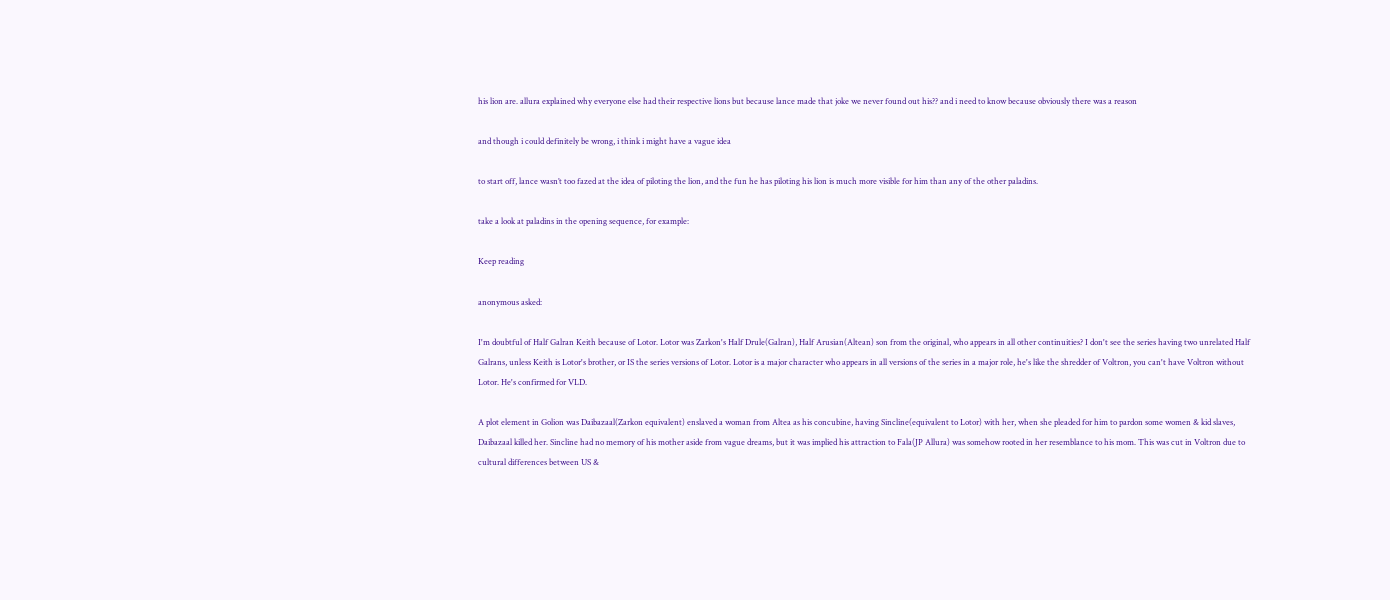his lion are. allura explained why everyone else had their respective lions but because lance made that joke we never found out his?? and i need to know because obviously there was a reason

and though i could definitely be wrong, i think i might have a vague idea

to start off, lance wasn’t too fazed at the idea of piloting the lion, and the fun he has piloting his lion is much more visible for him than any of the other paladins.

take a look at paladins in the opening sequence, for example:

Keep reading

anonymous asked:

I'm doubtful of Half Galran Keith because of Lotor. Lotor was Zarkon's Half Drule(Galran), Half Arusian(Altean) son from the original, who appears in all other continuities? I don't see the series having two unrelated Half Galrans, unless Keith is Lotor's brother, or IS the series versions of Lotor. Lotor is a major character who appears in all versions of the series in a major role, he's like the shredder of Voltron, you can't have Voltron without Lotor. He's confirmed for VLD.

A plot element in Golion was Daibazaal(Zarkon equivalent) enslaved a woman from Altea as his concubine, having Sincline(equivalent to Lotor) with her, when she pleaded for him to pardon some women & kid slaves, Daibazaal killed her. Sincline had no memory of his mother aside from vague dreams, but it was implied his attraction to Fala(JP Allura) was somehow rooted in her resemblance to his mom. This was cut in Voltron due to cultural differences between US &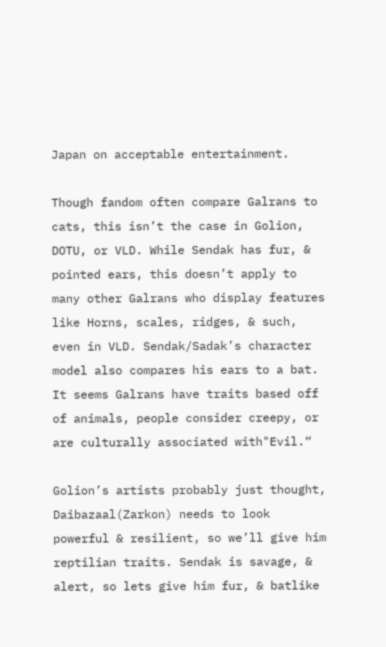Japan on acceptable entertainment.

Though fandom often compare Galrans to cats, this isn’t the case in Golion, DOTU, or VLD. While Sendak has fur, & pointed ears, this doesn’t apply to many other Galrans who display features like Horns, scales, ridges, & such, even in VLD. Sendak/Sadak’s character model also compares his ears to a bat. It seems Galrans have traits based off of animals, people consider creepy, or are culturally associated with"Evil.“

Golion’s artists probably just thought, Daibazaal(Zarkon) needs to look powerful & resilient, so we’ll give him reptilian traits. Sendak is savage, & alert, so lets give him fur, & batlike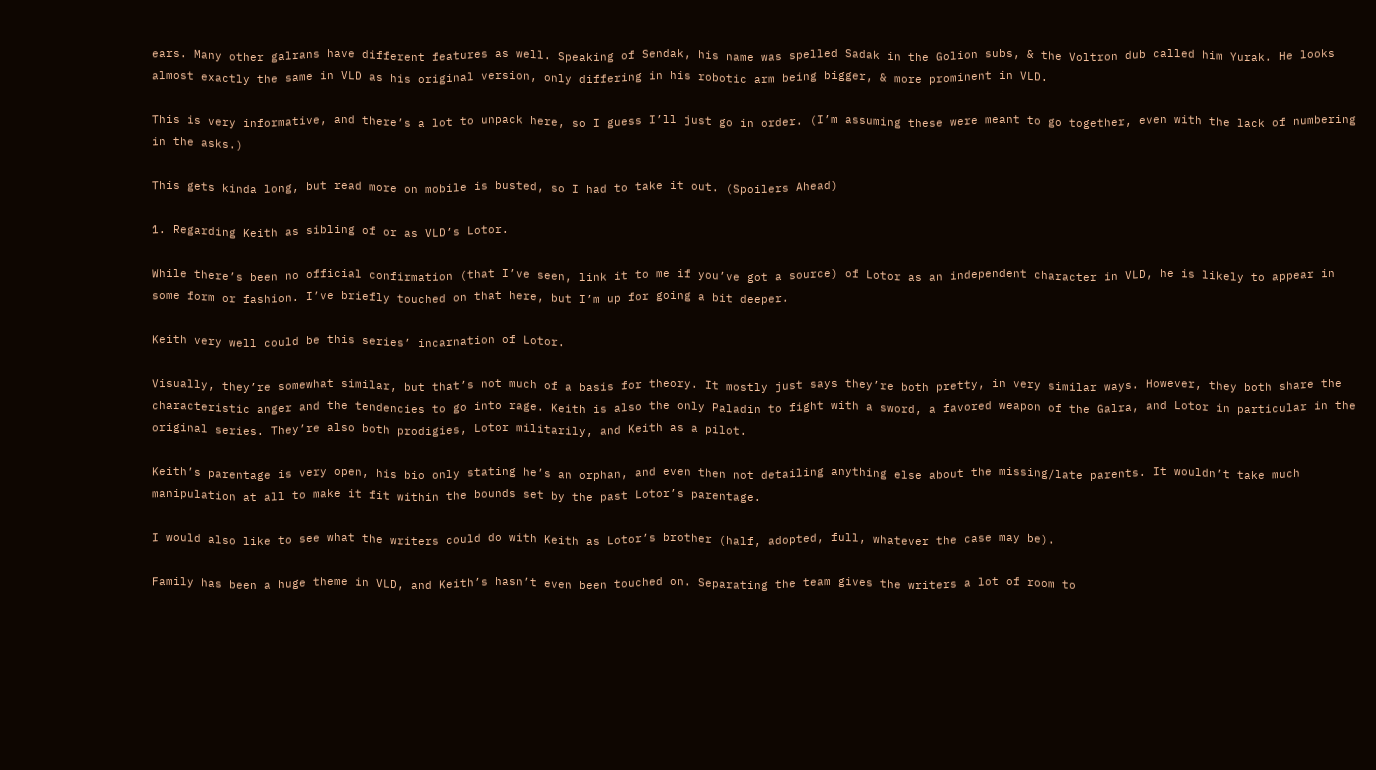ears. Many other galrans have different features as well. Speaking of Sendak, his name was spelled Sadak in the Golion subs, & the Voltron dub called him Yurak. He looks almost exactly the same in VLD as his original version, only differing in his robotic arm being bigger, & more prominent in VLD.

This is very informative, and there’s a lot to unpack here, so I guess I’ll just go in order. (I’m assuming these were meant to go together, even with the lack of numbering in the asks.)

This gets kinda long, but read more on mobile is busted, so I had to take it out. (Spoilers Ahead)

1. Regarding Keith as sibling of or as VLD’s Lotor.

While there’s been no official confirmation (that I’ve seen, link it to me if you’ve got a source) of Lotor as an independent character in VLD, he is likely to appear in some form or fashion. I’ve briefly touched on that here, but I’m up for going a bit deeper.

Keith very well could be this series’ incarnation of Lotor.

Visually, they’re somewhat similar, but that’s not much of a basis for theory. It mostly just says they’re both pretty, in very similar ways. However, they both share the characteristic anger and the tendencies to go into rage. Keith is also the only Paladin to fight with a sword, a favored weapon of the Galra, and Lotor in particular in the original series. They’re also both prodigies, Lotor militarily, and Keith as a pilot.

Keith’s parentage is very open, his bio only stating he’s an orphan, and even then not detailing anything else about the missing/late parents. It wouldn’t take much manipulation at all to make it fit within the bounds set by the past Lotor’s parentage.

I would also like to see what the writers could do with Keith as Lotor’s brother (half, adopted, full, whatever the case may be).

Family has been a huge theme in VLD, and Keith’s hasn’t even been touched on. Separating the team gives the writers a lot of room to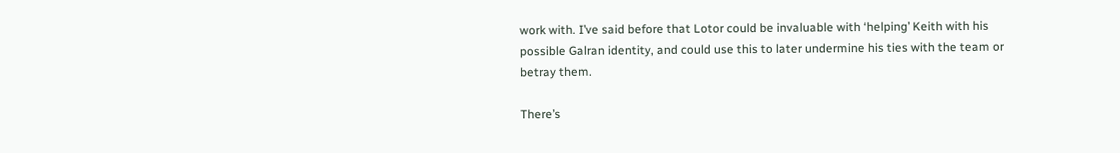work with. I’ve said before that Lotor could be invaluable with ‘helping’ Keith with his possible Galran identity, and could use this to later undermine his ties with the team or betray them.

There’s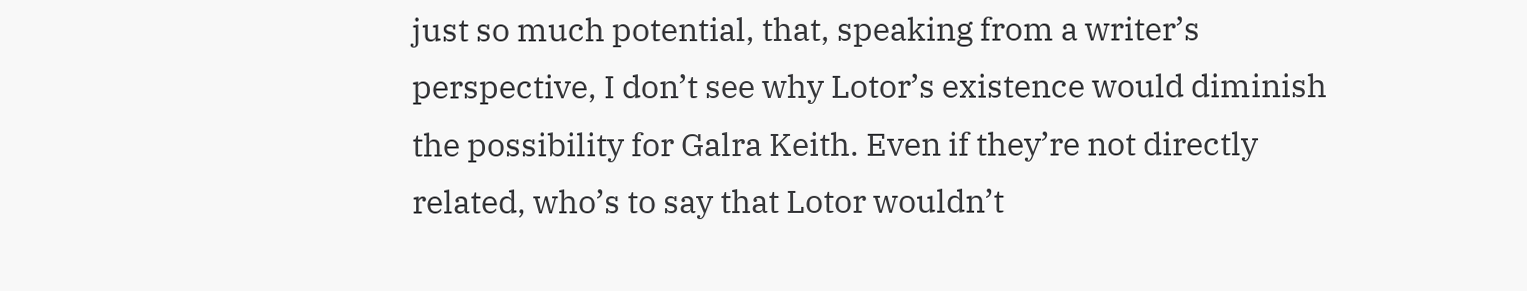just so much potential, that, speaking from a writer’s perspective, I don’t see why Lotor’s existence would diminish the possibility for Galra Keith. Even if they’re not directly related, who’s to say that Lotor wouldn’t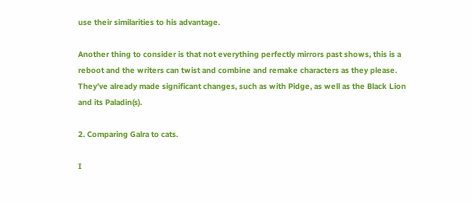use their similarities to his advantage.

Another thing to consider is that not everything perfectly mirrors past shows, this is a reboot and the writers can twist and combine and remake characters as they please. They’ve already made significant changes, such as with Pidge, as well as the Black Lion and its Paladin(s).

2. Comparing Galra to cats.

I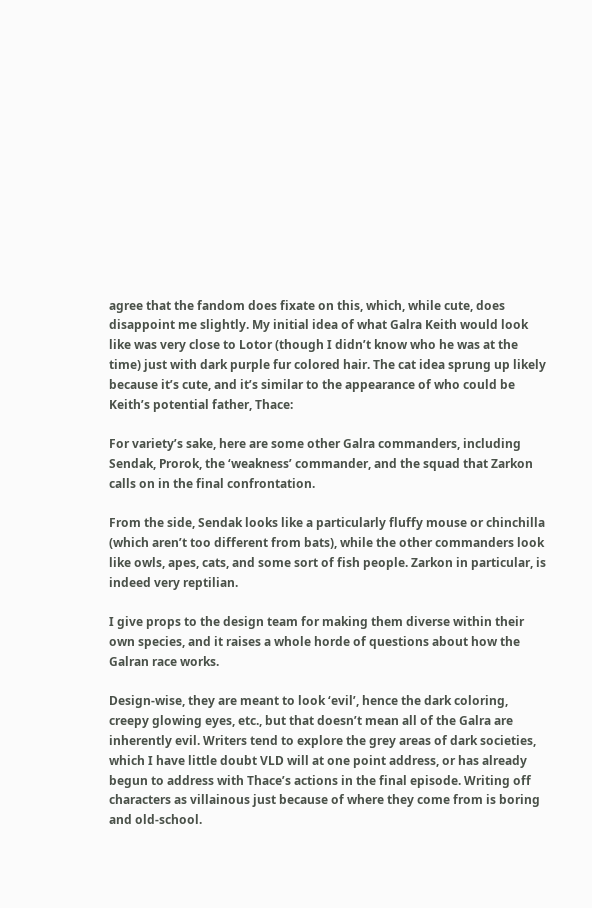agree that the fandom does fixate on this, which, while cute, does disappoint me slightly. My initial idea of what Galra Keith would look like was very close to Lotor (though I didn’t know who he was at the time) just with dark purple fur colored hair. The cat idea sprung up likely because it’s cute, and it’s similar to the appearance of who could be Keith’s potential father, Thace:

For variety’s sake, here are some other Galra commanders, including Sendak, Prorok, the ‘weakness’ commander, and the squad that Zarkon calls on in the final confrontation.

From the side, Sendak looks like a particularly fluffy mouse or chinchilla (which aren’t too different from bats), while the other commanders look like owls, apes, cats, and some sort of fish people. Zarkon in particular, is indeed very reptilian.

I give props to the design team for making them diverse within their own species, and it raises a whole horde of questions about how the Galran race works.

Design-wise, they are meant to look ‘evil’, hence the dark coloring, creepy glowing eyes, etc., but that doesn’t mean all of the Galra are inherently evil. Writers tend to explore the grey areas of dark societies, which I have little doubt VLD will at one point address, or has already begun to address with Thace’s actions in the final episode. Writing off characters as villainous just because of where they come from is boring and old-school.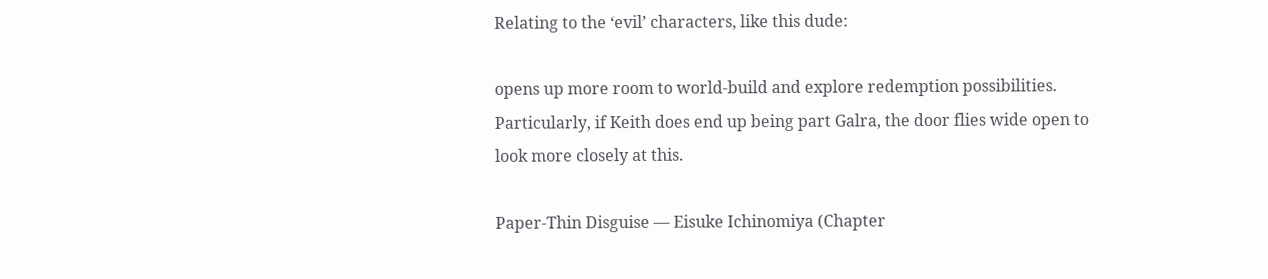Relating to the ‘evil’ characters, like this dude:

opens up more room to world-build and explore redemption possibilities. Particularly, if Keith does end up being part Galra, the door flies wide open to look more closely at this.

Paper-Thin Disguise — Eisuke Ichinomiya (Chapter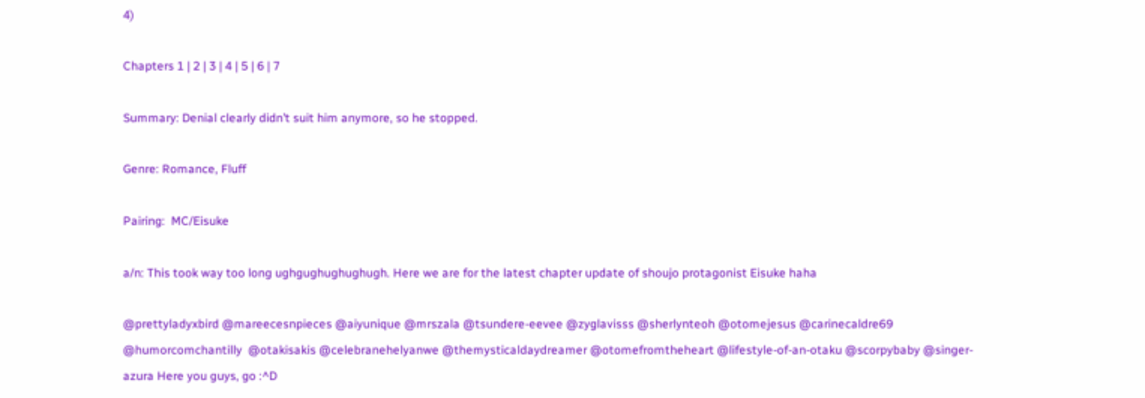4)

Chapters 1 | 2 | 3 | 4 | 5 | 6 | 7

Summary: Denial clearly didn’t suit him anymore, so he stopped.

Genre: Romance, Fluff

Pairing:  MC/Eisuke

a/n: This took way too long ughgughughughugh. Here we are for the latest chapter update of shoujo protagonist Eisuke haha

@prettyladyxbird @mareecesnpieces @aiyunique @mrszala @tsundere-eevee @zyglavisss @sherlynteoh @otomejesus @carinecaldre69 @humorcomchantilly  @otakisakis @celebranehelyanwe @themysticaldaydreamer @otomefromtheheart @lifestyle-of-an-otaku @scorpybaby @singer-azura Here you guys, go :^D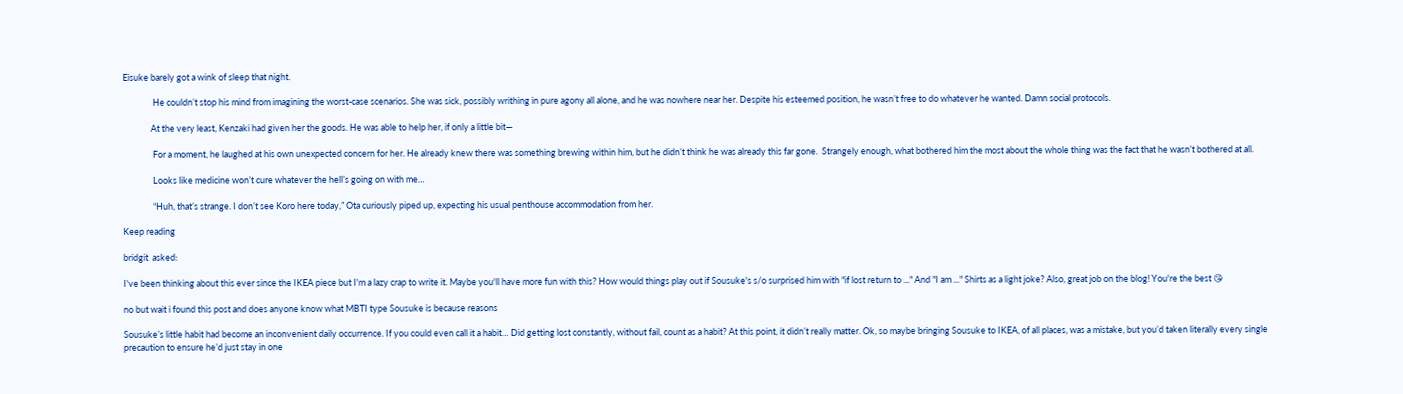Eisuke barely got a wink of sleep that night.

               He couldn’t stop his mind from imagining the worst-case scenarios. She was sick, possibly writhing in pure agony all alone, and he was nowhere near her. Despite his esteemed position, he wasn’t free to do whatever he wanted. Damn social protocols.

              At the very least, Kenzaki had given her the goods. He was able to help her, if only a little bit—

               For a moment, he laughed at his own unexpected concern for her. He already knew there was something brewing within him, but he didn’t think he was already this far gone.  Strangely enough, what bothered him the most about the whole thing was the fact that he wasn’t bothered at all.

               Looks like medicine won’t cure whatever the hell’s going on with me…

               “Huh, that’s strange. I don’t see Koro here today,” Ota curiously piped up, expecting his usual penthouse accommodation from her.

Keep reading

bridgit  asked:

I've been thinking about this ever since the IKEA piece but I'm a lazy crap to write it. Maybe you'll have more fun with this? How would things play out if Sousuke's s/o surprised him with "if lost return to ..." And "I am ..." Shirts as a light joke? Also, great job on the blog! You're the best 😘

no but wait i found this post and does anyone know what MBTI type Sousuke is because reasons

Sousuke’s little habit had become an inconvenient daily occurrence. If you could even call it a habit… Did getting lost constantly, without fail, count as a habit? At this point, it didn’t really matter. Ok, so maybe bringing Sousuke to IKEA, of all places, was a mistake, but you’d taken literally every single precaution to ensure he’d just stay in one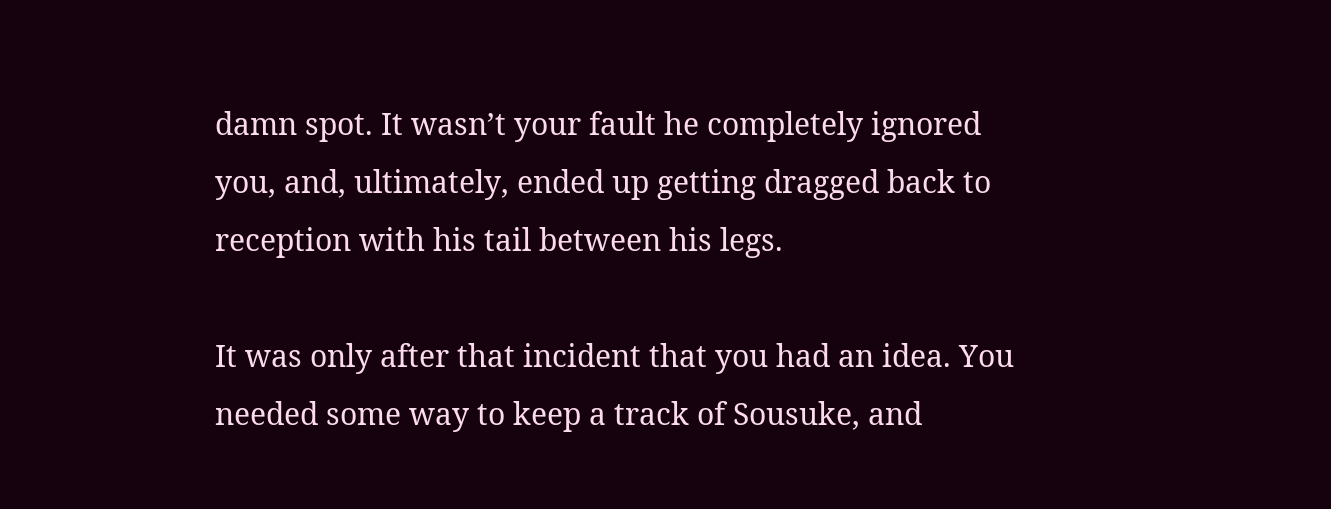damn spot. It wasn’t your fault he completely ignored you, and, ultimately, ended up getting dragged back to reception with his tail between his legs.

It was only after that incident that you had an idea. You needed some way to keep a track of Sousuke, and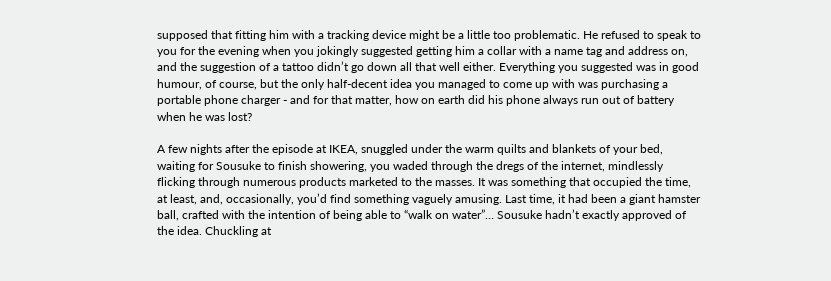supposed that fitting him with a tracking device might be a little too problematic. He refused to speak to you for the evening when you jokingly suggested getting him a collar with a name tag and address on, and the suggestion of a tattoo didn’t go down all that well either. Everything you suggested was in good humour, of course, but the only half-decent idea you managed to come up with was purchasing a portable phone charger - and for that matter, how on earth did his phone always run out of battery when he was lost?

A few nights after the episode at IKEA, snuggled under the warm quilts and blankets of your bed, waiting for Sousuke to finish showering, you waded through the dregs of the internet, mindlessly flicking through numerous products marketed to the masses. It was something that occupied the time, at least, and, occasionally, you’d find something vaguely amusing. Last time, it had been a giant hamster ball, crafted with the intention of being able to “walk on water”… Sousuke hadn’t exactly approved of the idea. Chuckling at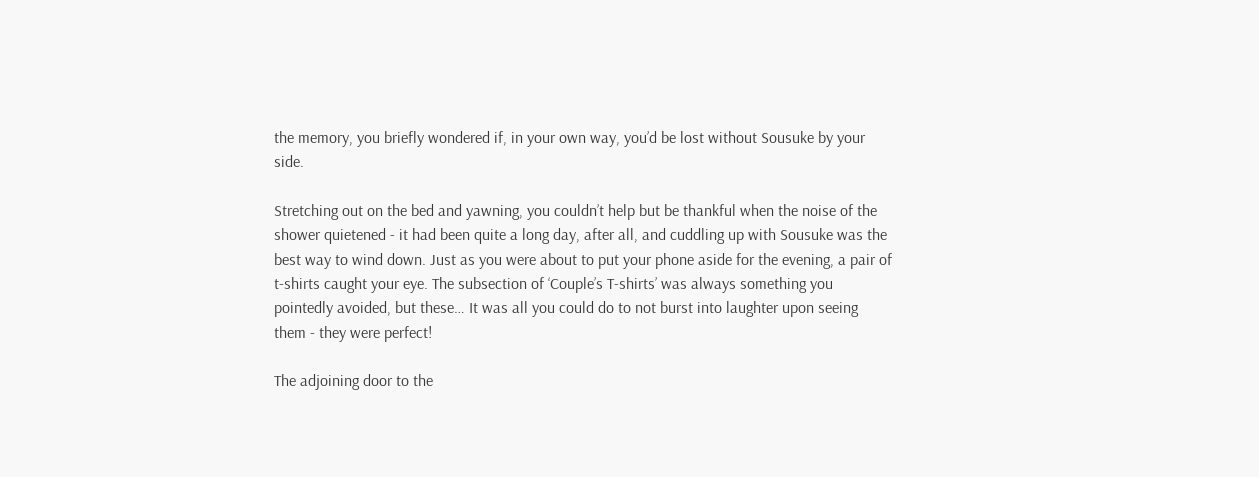the memory, you briefly wondered if, in your own way, you’d be lost without Sousuke by your side.

Stretching out on the bed and yawning, you couldn’t help but be thankful when the noise of the shower quietened - it had been quite a long day, after all, and cuddling up with Sousuke was the best way to wind down. Just as you were about to put your phone aside for the evening, a pair of t-shirts caught your eye. The subsection of ‘Couple’s T-shirts’ was always something you pointedly avoided, but these… It was all you could do to not burst into laughter upon seeing them - they were perfect!

The adjoining door to the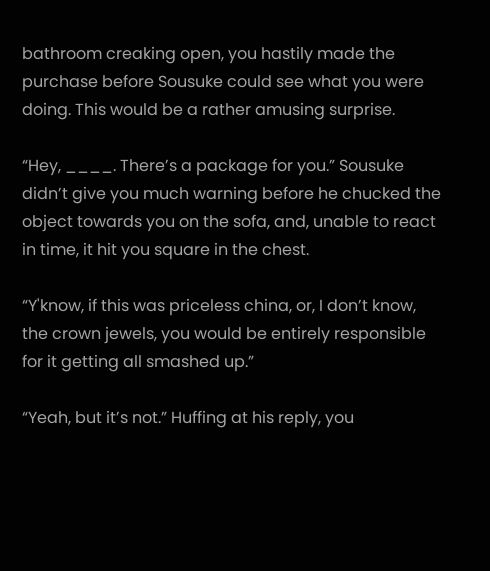bathroom creaking open, you hastily made the purchase before Sousuke could see what you were doing. This would be a rather amusing surprise.

“Hey, ____. There’s a package for you.” Sousuke didn’t give you much warning before he chucked the object towards you on the sofa, and, unable to react in time, it hit you square in the chest.

“Y'know, if this was priceless china, or, I don’t know, the crown jewels, you would be entirely responsible for it getting all smashed up.”

“Yeah, but it’s not.” Huffing at his reply, you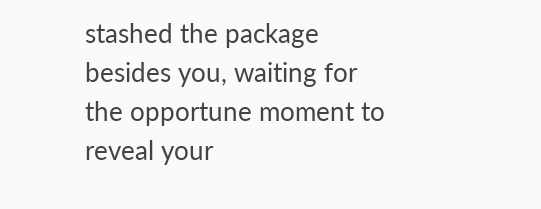stashed the package besides you, waiting for the opportune moment to reveal your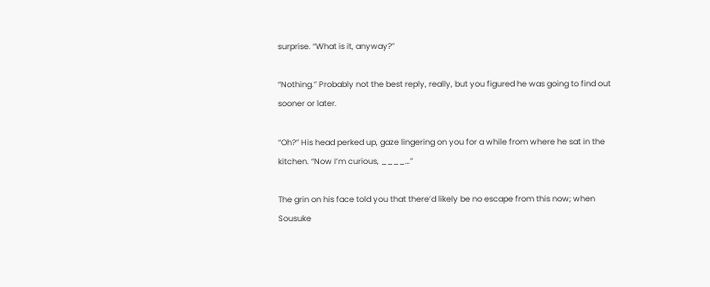surprise. “What is it, anyway?”

“Nothing.” Probably not the best reply, really, but you figured he was going to find out sooner or later.

“Oh?” His head perked up, gaze lingering on you for a while from where he sat in the kitchen. “Now I’m curious, ____…”

The grin on his face told you that there’d likely be no escape from this now; when Sousuke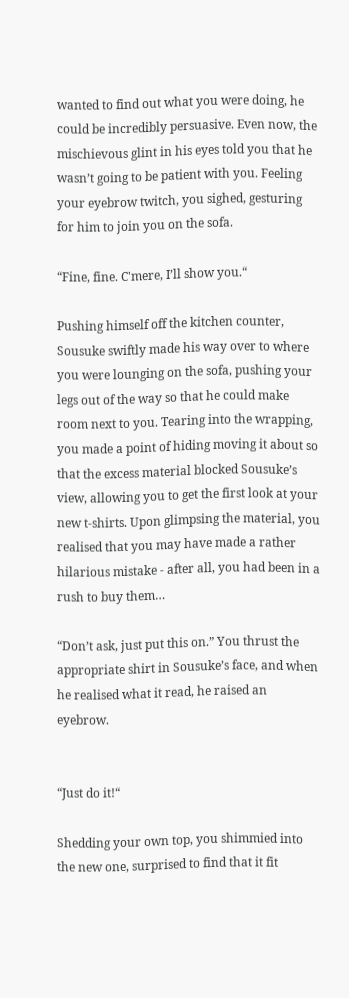wanted to find out what you were doing, he could be incredibly persuasive. Even now, the mischievous glint in his eyes told you that he wasn’t going to be patient with you. Feeling your eyebrow twitch, you sighed, gesturing for him to join you on the sofa.

“Fine, fine. C'mere, I’ll show you.“

Pushing himself off the kitchen counter, Sousuke swiftly made his way over to where you were lounging on the sofa, pushing your legs out of the way so that he could make room next to you. Tearing into the wrapping, you made a point of hiding moving it about so that the excess material blocked Sousuke’s view, allowing you to get the first look at your new t-shirts. Upon glimpsing the material, you realised that you may have made a rather hilarious mistake - after all, you had been in a rush to buy them…

“Don’t ask, just put this on.” You thrust the appropriate shirt in Sousuke’s face, and when he realised what it read, he raised an eyebrow.


“Just do it!“

Shedding your own top, you shimmied into the new one, surprised to find that it fit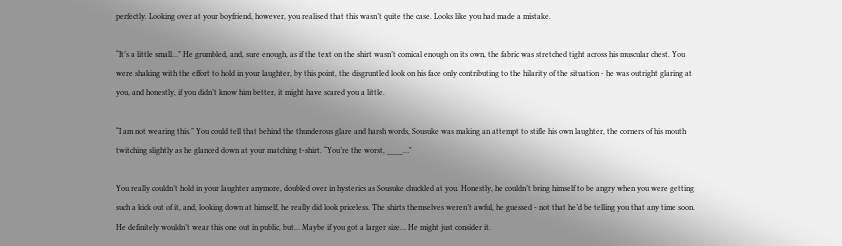perfectly. Looking over at your boyfriend, however, you realised that this wasn’t quite the case. Looks like you had made a mistake.

“It’s a little small…” He grumbled, and, sure enough, as if the text on the shirt wasn’t comical enough on its own, the fabric was stretched tight across his muscular chest. You were shaking with the effort to hold in your laughter, by this point, the disgruntled look on his face only contributing to the hilarity of the situation - he was outright glaring at you, and honestly, if you didn’t know him better, it might have scared you a little.

“I am not wearing this.” You could tell that behind the thunderous glare and harsh words, Sousuke was making an attempt to stifle his own laughter, the corners of his mouth twitching slightly as he glanced down at your matching t-shirt. “You’re the worst, ____…"

You really couldn’t hold in your laughter anymore, doubled over in hysterics as Sousuke chuckled at you. Honestly, he couldn’t bring himself to be angry when you were getting such a kick out of it, and, looking down at himself, he really did look priceless. The shirts themselves weren’t awful, he guessed - not that he’d be telling you that any time soon. He definitely wouldn’t wear this one out in public, but… Maybe if you got a larger size… He might just consider it.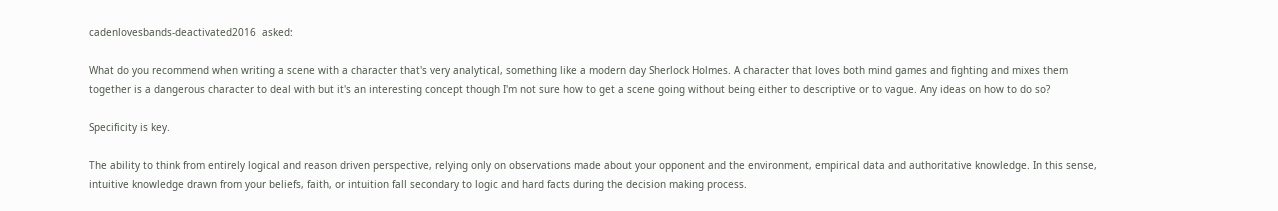cadenlovesbands-deactivated2016  asked:

What do you recommend when writing a scene with a character that's very analytical, something like a modern day Sherlock Holmes. A character that loves both mind games and fighting and mixes them together is a dangerous character to deal with but it's an interesting concept though I'm not sure how to get a scene going without being either to descriptive or to vague. Any ideas on how to do so?

Specificity is key.

The ability to think from entirely logical and reason driven perspective, relying only on observations made about your opponent and the environment, empirical data and authoritative knowledge. In this sense, intuitive knowledge drawn from your beliefs, faith, or intuition fall secondary to logic and hard facts during the decision making process.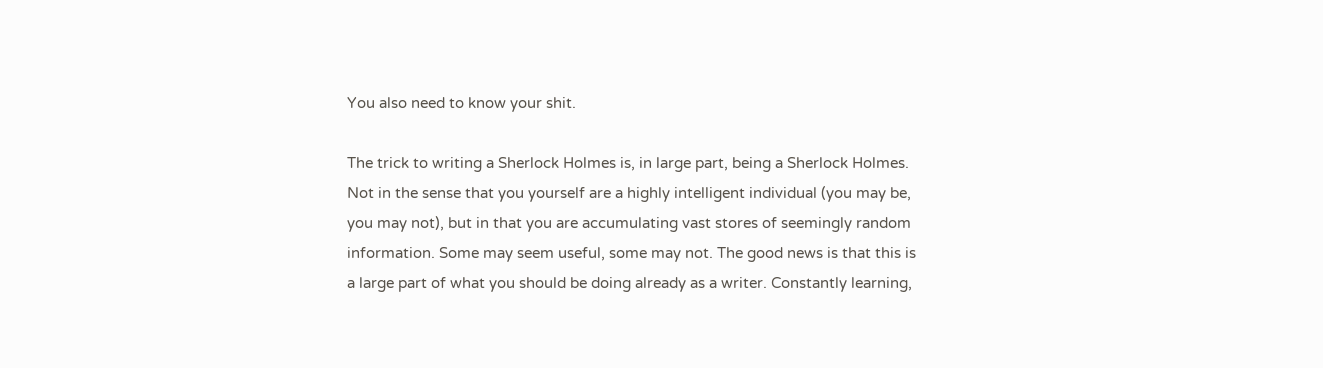You also need to know your shit.

The trick to writing a Sherlock Holmes is, in large part, being a Sherlock Holmes. Not in the sense that you yourself are a highly intelligent individual (you may be, you may not), but in that you are accumulating vast stores of seemingly random information. Some may seem useful, some may not. The good news is that this is a large part of what you should be doing already as a writer. Constantly learning,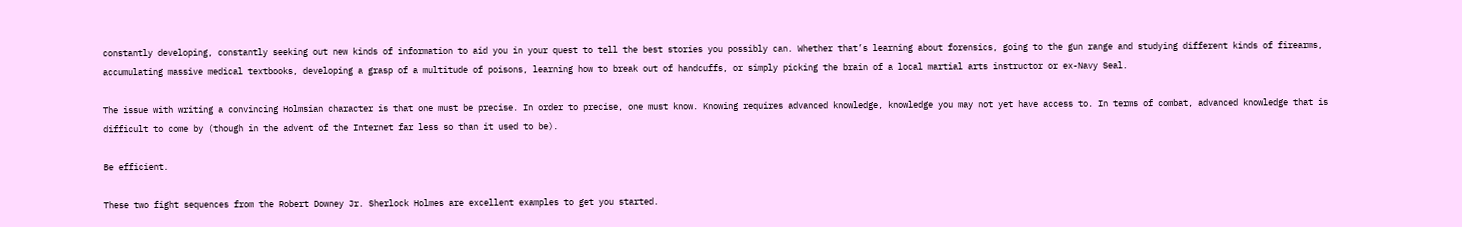constantly developing, constantly seeking out new kinds of information to aid you in your quest to tell the best stories you possibly can. Whether that’s learning about forensics, going to the gun range and studying different kinds of firearms, accumulating massive medical textbooks, developing a grasp of a multitude of poisons, learning how to break out of handcuffs, or simply picking the brain of a local martial arts instructor or ex-Navy Seal.

The issue with writing a convincing Holmsian character is that one must be precise. In order to precise, one must know. Knowing requires advanced knowledge, knowledge you may not yet have access to. In terms of combat, advanced knowledge that is difficult to come by (though in the advent of the Internet far less so than it used to be).

Be efficient.

These two fight sequences from the Robert Downey Jr. Sherlock Holmes are excellent examples to get you started.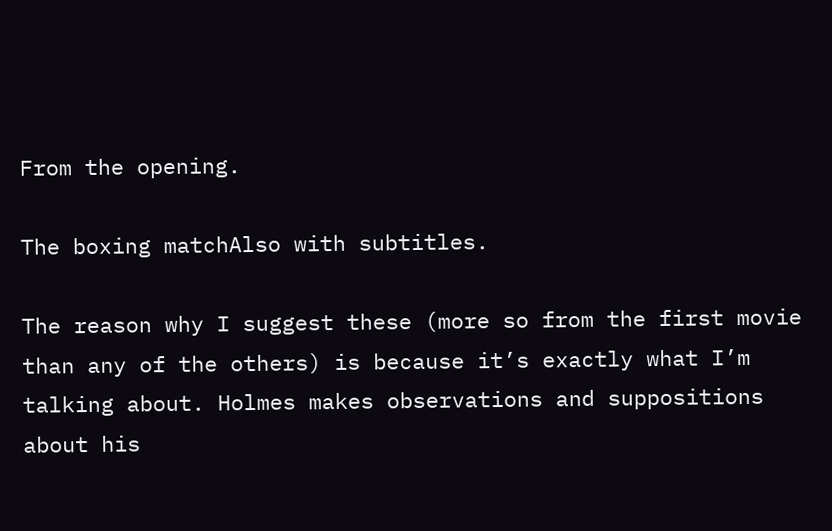From the opening.

The boxing matchAlso with subtitles.

The reason why I suggest these (more so from the first movie than any of the others) is because it’s exactly what I’m talking about. Holmes makes observations and suppositions about his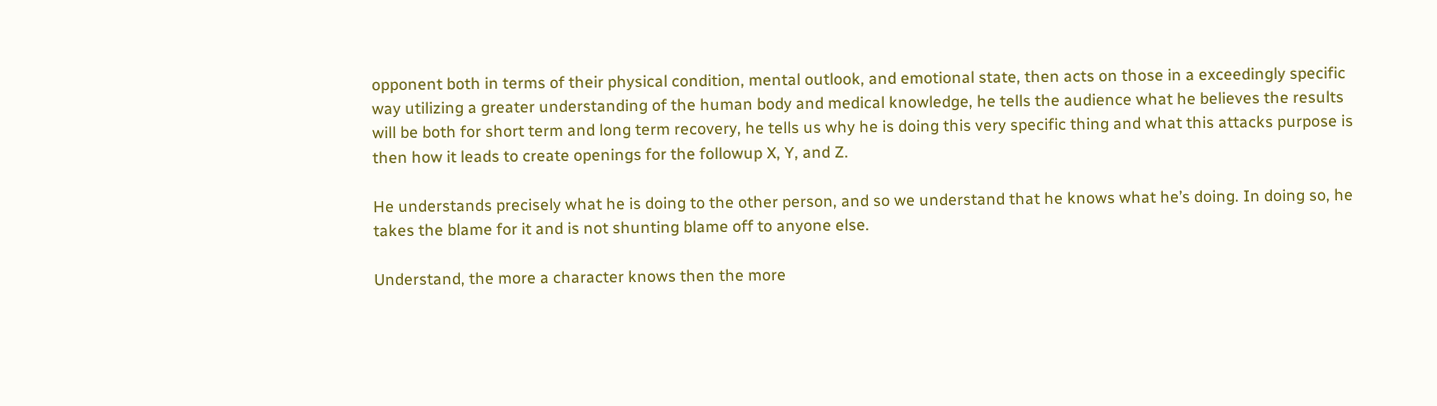opponent both in terms of their physical condition, mental outlook, and emotional state, then acts on those in a exceedingly specific way utilizing a greater understanding of the human body and medical knowledge, he tells the audience what he believes the results will be both for short term and long term recovery, he tells us why he is doing this very specific thing and what this attacks purpose is then how it leads to create openings for the followup X, Y, and Z.

He understands precisely what he is doing to the other person, and so we understand that he knows what he’s doing. In doing so, he takes the blame for it and is not shunting blame off to anyone else.

Understand, the more a character knows then the more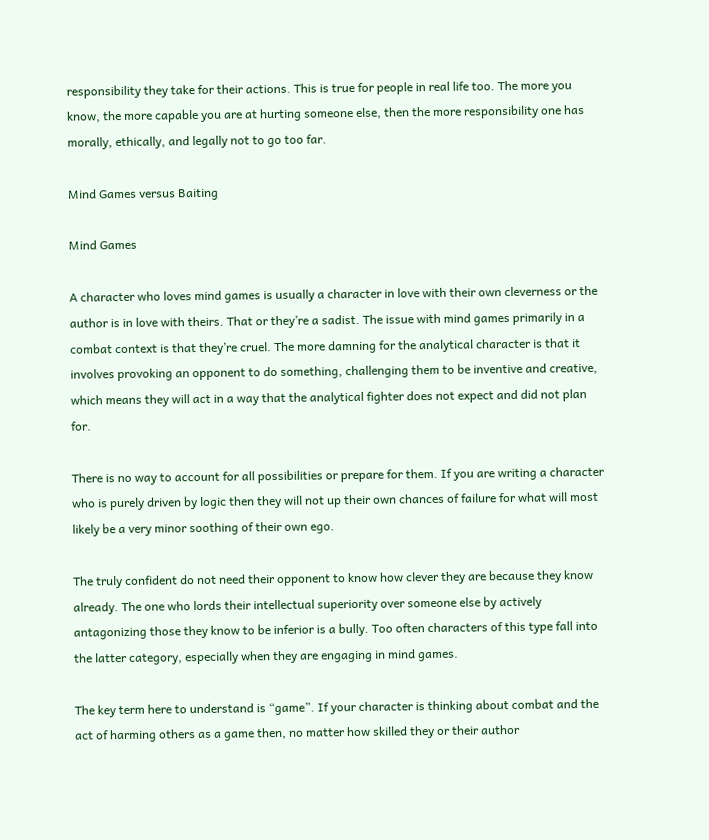responsibility they take for their actions. This is true for people in real life too. The more you know, the more capable you are at hurting someone else, then the more responsibility one has morally, ethically, and legally not to go too far.

Mind Games versus Baiting

Mind Games

A character who loves mind games is usually a character in love with their own cleverness or the author is in love with theirs. That or they’re a sadist. The issue with mind games primarily in a combat context is that they’re cruel. The more damning for the analytical character is that it involves provoking an opponent to do something, challenging them to be inventive and creative, which means they will act in a way that the analytical fighter does not expect and did not plan for.

There is no way to account for all possibilities or prepare for them. If you are writing a character who is purely driven by logic then they will not up their own chances of failure for what will most likely be a very minor soothing of their own ego.

The truly confident do not need their opponent to know how clever they are because they know already. The one who lords their intellectual superiority over someone else by actively antagonizing those they know to be inferior is a bully. Too often characters of this type fall into the latter category, especially when they are engaging in mind games.

The key term here to understand is “game”. If your character is thinking about combat and the act of harming others as a game then, no matter how skilled they or their author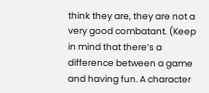think they are, they are not a very good combatant. (Keep in mind that there’s a difference between a game and having fun. A character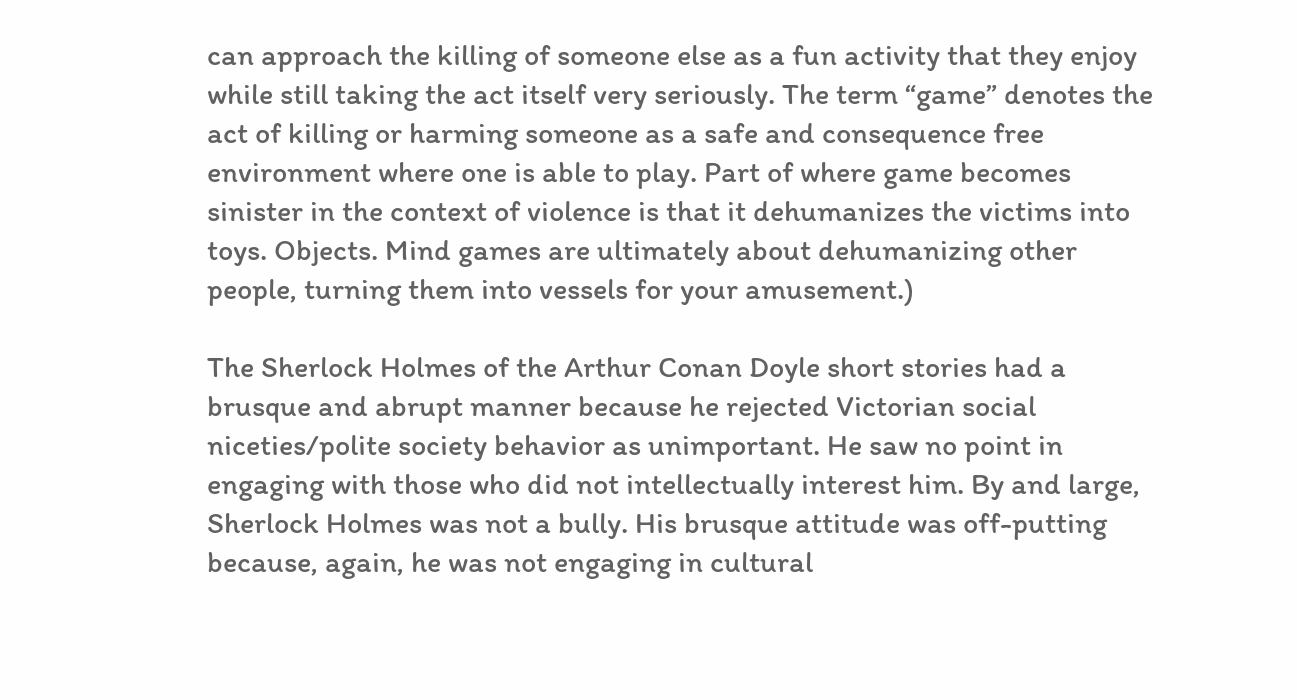can approach the killing of someone else as a fun activity that they enjoy while still taking the act itself very seriously. The term “game” denotes the act of killing or harming someone as a safe and consequence free environment where one is able to play. Part of where game becomes sinister in the context of violence is that it dehumanizes the victims into toys. Objects. Mind games are ultimately about dehumanizing other people, turning them into vessels for your amusement.)

The Sherlock Holmes of the Arthur Conan Doyle short stories had a brusque and abrupt manner because he rejected Victorian social niceties/polite society behavior as unimportant. He saw no point in engaging with those who did not intellectually interest him. By and large, Sherlock Holmes was not a bully. His brusque attitude was off-putting because, again, he was not engaging in cultural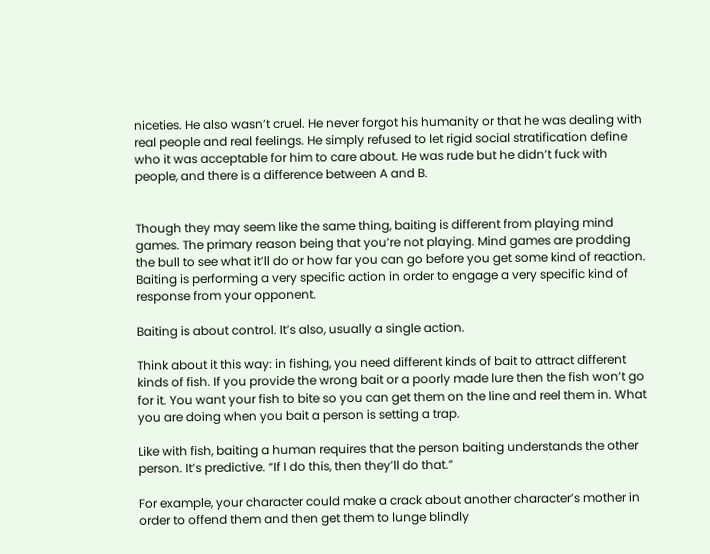niceties. He also wasn’t cruel. He never forgot his humanity or that he was dealing with real people and real feelings. He simply refused to let rigid social stratification define who it was acceptable for him to care about. He was rude but he didn’t fuck with people, and there is a difference between A and B.


Though they may seem like the same thing, baiting is different from playing mind games. The primary reason being that you’re not playing. Mind games are prodding the bull to see what it’ll do or how far you can go before you get some kind of reaction. Baiting is performing a very specific action in order to engage a very specific kind of response from your opponent.

Baiting is about control. It’s also, usually a single action.

Think about it this way: in fishing, you need different kinds of bait to attract different kinds of fish. If you provide the wrong bait or a poorly made lure then the fish won’t go for it. You want your fish to bite so you can get them on the line and reel them in. What you are doing when you bait a person is setting a trap.

Like with fish, baiting a human requires that the person baiting understands the other person. It’s predictive. “If I do this, then they’ll do that.”

For example, your character could make a crack about another character’s mother in order to offend them and then get them to lunge blindly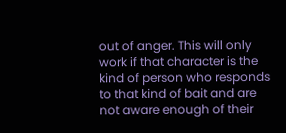out of anger. This will only work if that character is the kind of person who responds to that kind of bait and are not aware enough of their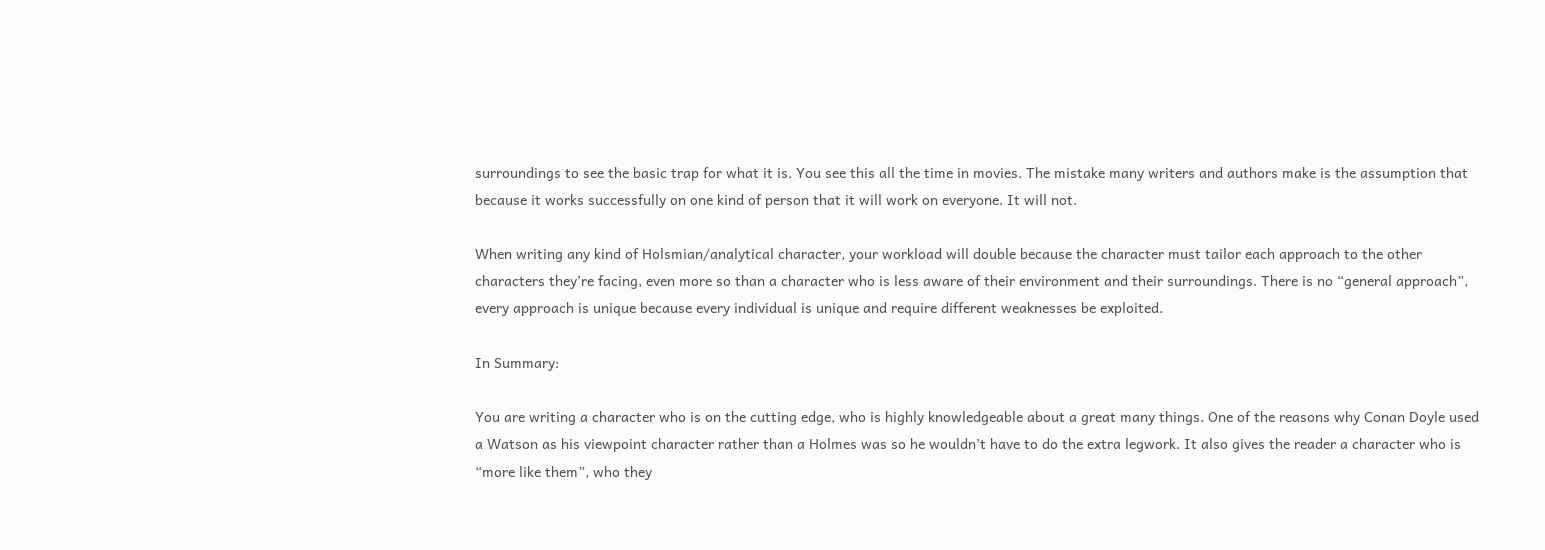surroundings to see the basic trap for what it is. You see this all the time in movies. The mistake many writers and authors make is the assumption that because it works successfully on one kind of person that it will work on everyone. It will not.

When writing any kind of Holsmian/analytical character, your workload will double because the character must tailor each approach to the other characters they’re facing, even more so than a character who is less aware of their environment and their surroundings. There is no “general approach”, every approach is unique because every individual is unique and require different weaknesses be exploited.

In Summary:

You are writing a character who is on the cutting edge, who is highly knowledgeable about a great many things. One of the reasons why Conan Doyle used a Watson as his viewpoint character rather than a Holmes was so he wouldn’t have to do the extra legwork. It also gives the reader a character who is “more like them”, who they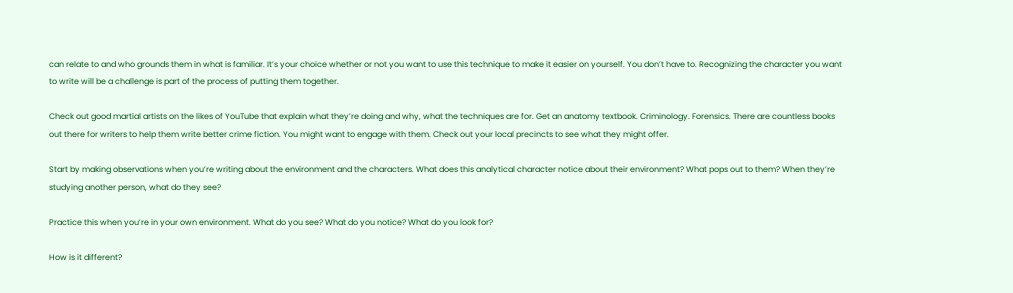can relate to and who grounds them in what is familiar. It’s your choice whether or not you want to use this technique to make it easier on yourself. You don’t have to. Recognizing the character you want to write will be a challenge is part of the process of putting them together.

Check out good martial artists on the likes of YouTube that explain what they’re doing and why, what the techniques are for. Get an anatomy textbook. Criminology. Forensics. There are countless books out there for writers to help them write better crime fiction. You might want to engage with them. Check out your local precincts to see what they might offer.

Start by making observations when you’re writing about the environment and the characters. What does this analytical character notice about their environment? What pops out to them? When they’re studying another person, what do they see?

Practice this when you’re in your own environment. What do you see? What do you notice? What do you look for?

How is it different?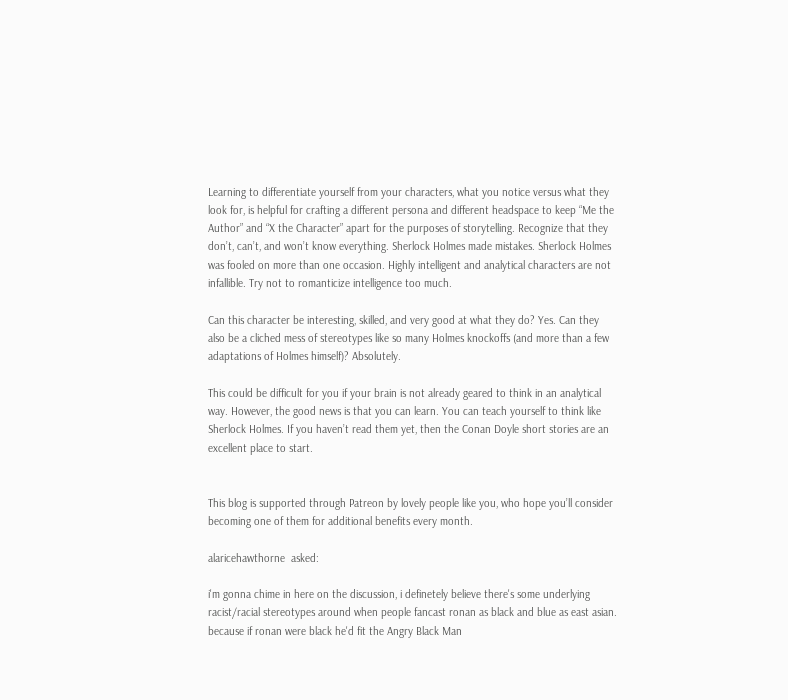Learning to differentiate yourself from your characters, what you notice versus what they look for, is helpful for crafting a different persona and different headspace to keep “Me the Author” and “X the Character” apart for the purposes of storytelling. Recognize that they don’t, can’t, and won’t know everything. Sherlock Holmes made mistakes. Sherlock Holmes was fooled on more than one occasion. Highly intelligent and analytical characters are not infallible. Try not to romanticize intelligence too much.

Can this character be interesting, skilled, and very good at what they do? Yes. Can they also be a cliched mess of stereotypes like so many Holmes knockoffs (and more than a few adaptations of Holmes himself)? Absolutely.

This could be difficult for you if your brain is not already geared to think in an analytical way. However, the good news is that you can learn. You can teach yourself to think like Sherlock Holmes. If you haven’t read them yet, then the Conan Doyle short stories are an excellent place to start.


This blog is supported through Patreon by lovely people like you, who hope you’ll consider becoming one of them for additional benefits every month.

alaricehawthorne  asked:

i'm gonna chime in here on the discussion, i definetely believe there's some underlying racist/racial stereotypes around when people fancast ronan as black and blue as east asian. because if ronan were black he'd fit the Angry Black Man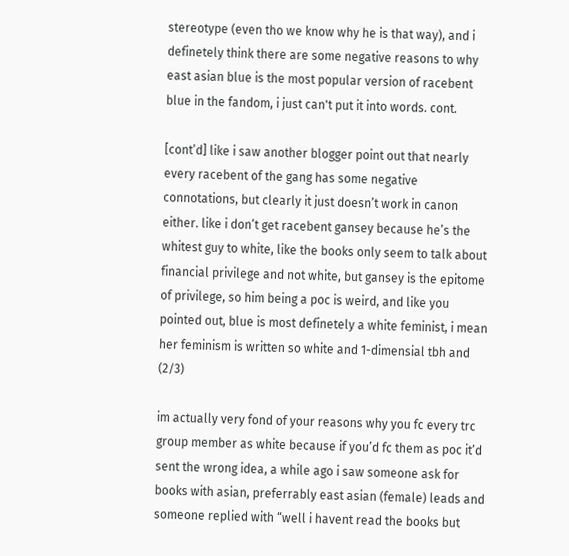stereotype (even tho we know why he is that way), and i definetely think there are some negative reasons to why east asian blue is the most popular version of racebent blue in the fandom, i just can't put it into words. cont.

[cont’d] like i saw another blogger point out that nearly every racebent of the gang has some negative connotations, but clearly it just doesn’t work in canon either. like i don’t get racebent gansey because he’s the whitest guy to white, like the books only seem to talk about financial privilege and not white, but gansey is the epitome of privilege, so him being a poc is weird, and like you pointed out, blue is most definetely a white feminist, i mean her feminism is written so white and 1-dimensial tbh and (2/3)

im actually very fond of your reasons why you fc every trc group member as white because if you’d fc them as poc it’d sent the wrong idea, a while ago i saw someone ask for books with asian, preferrably east asian (female) leads and someone replied with “well i havent read the books but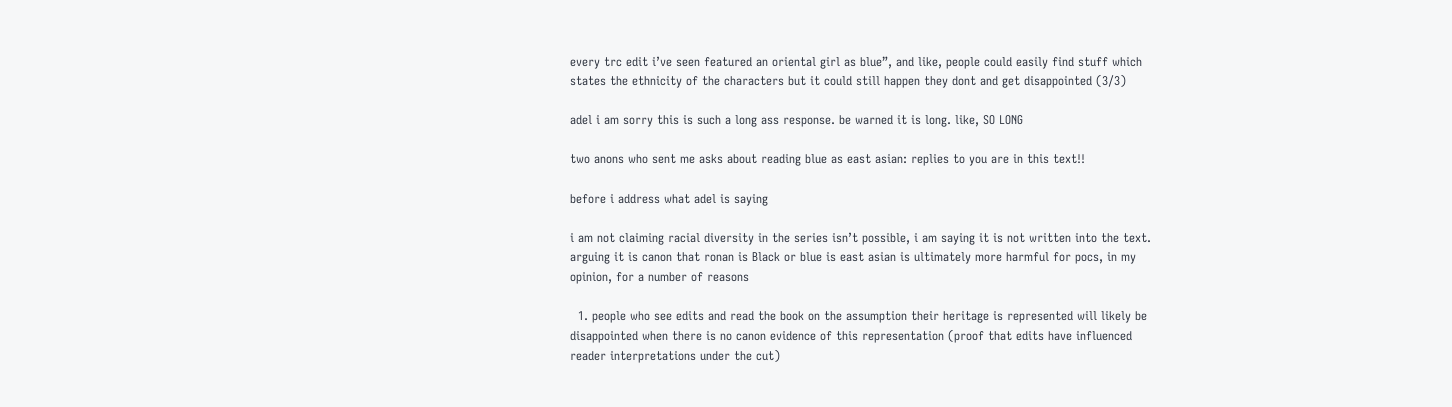every trc edit i’ve seen featured an oriental girl as blue”, and like, people could easily find stuff which states the ethnicity of the characters but it could still happen they dont and get disappointed (3/3)

adel i am sorry this is such a long ass response. be warned it is long. like, SO LONG

two anons who sent me asks about reading blue as east asian: replies to you are in this text!!

before i address what adel is saying

i am not claiming racial diversity in the series isn’t possible, i am saying it is not written into the text. arguing it is canon that ronan is Black or blue is east asian is ultimately more harmful for pocs, in my opinion, for a number of reasons

  1. people who see edits and read the book on the assumption their heritage is represented will likely be disappointed when there is no canon evidence of this representation (proof that edits have influenced reader interpretations under the cut)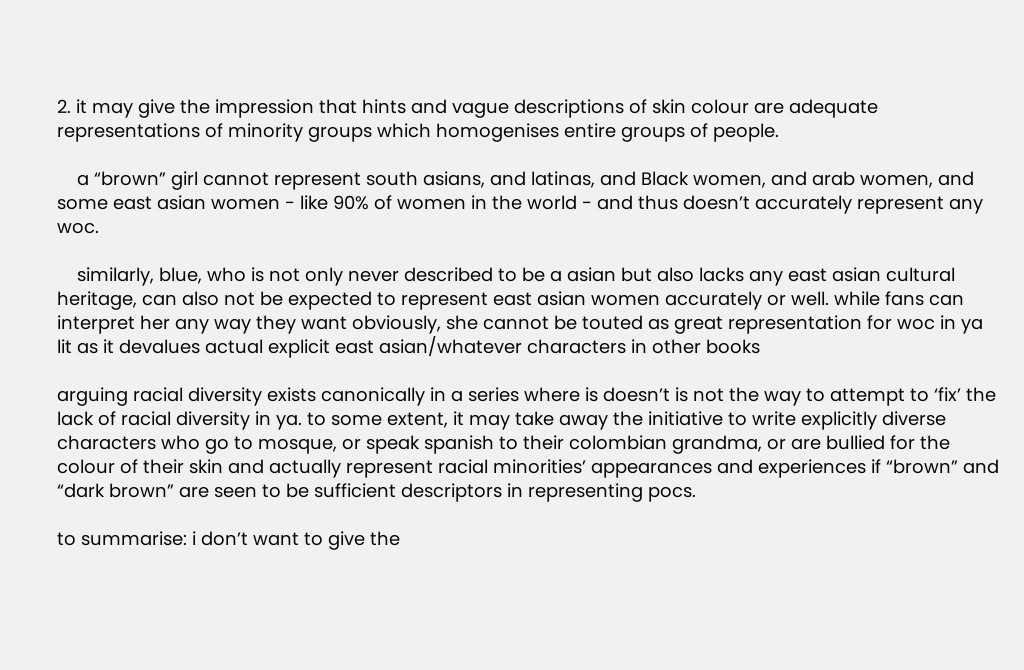2. it may give the impression that hints and vague descriptions of skin colour are adequate representations of minority groups which homogenises entire groups of people.

    a “brown” girl cannot represent south asians, and latinas, and Black women, and arab women, and some east asian women - like 90% of women in the world - and thus doesn’t accurately represent any woc.

    similarly, blue, who is not only never described to be a asian but also lacks any east asian cultural heritage, can also not be expected to represent east asian women accurately or well. while fans can interpret her any way they want obviously, she cannot be touted as great representation for woc in ya lit as it devalues actual explicit east asian/whatever characters in other books

arguing racial diversity exists canonically in a series where is doesn’t is not the way to attempt to ‘fix’ the lack of racial diversity in ya. to some extent, it may take away the initiative to write explicitly diverse characters who go to mosque, or speak spanish to their colombian grandma, or are bullied for the colour of their skin and actually represent racial minorities’ appearances and experiences if “brown” and “dark brown” are seen to be sufficient descriptors in representing pocs.

to summarise: i don’t want to give the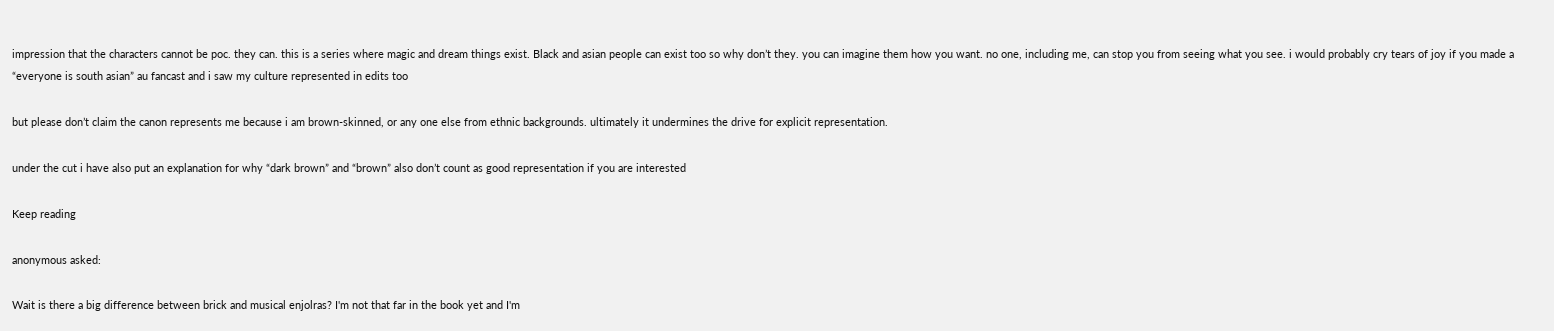impression that the characters cannot be poc. they can. this is a series where magic and dream things exist. Black and asian people can exist too so why don’t they. you can imagine them how you want. no one, including me, can stop you from seeing what you see. i would probably cry tears of joy if you made a “everyone is south asian” au fancast and i saw my culture represented in edits too

but please don’t claim the canon represents me because i am brown-skinned, or any one else from ethnic backgrounds. ultimately it undermines the drive for explicit representation.

under the cut i have also put an explanation for why “dark brown” and “brown” also don’t count as good representation if you are interested

Keep reading

anonymous asked:

Wait is there a big difference between brick and musical enjolras? I'm not that far in the book yet and I'm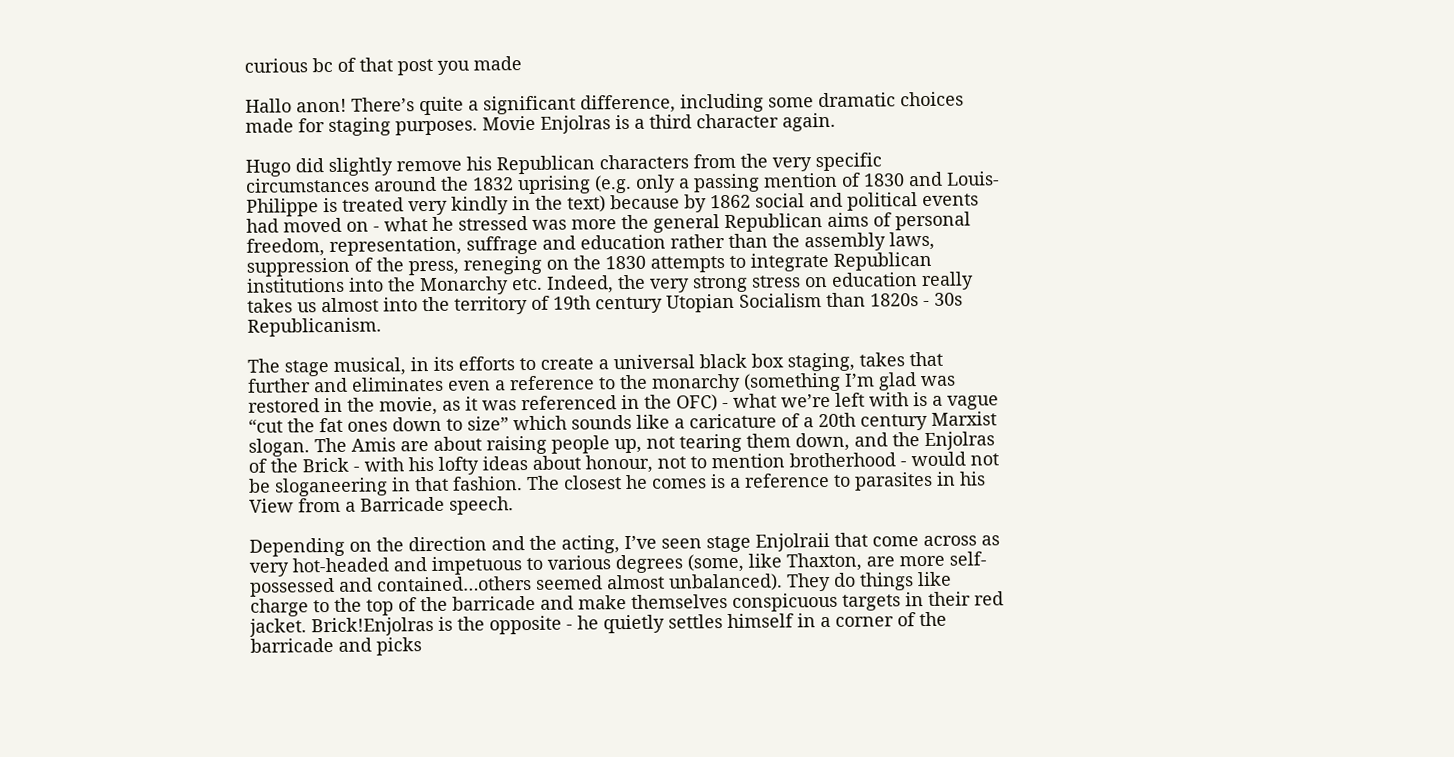curious bc of that post you made

Hallo anon! There’s quite a significant difference, including some dramatic choices made for staging purposes. Movie Enjolras is a third character again.

Hugo did slightly remove his Republican characters from the very specific circumstances around the 1832 uprising (e.g. only a passing mention of 1830 and Louis-Philippe is treated very kindly in the text) because by 1862 social and political events had moved on - what he stressed was more the general Republican aims of personal freedom, representation, suffrage and education rather than the assembly laws, suppression of the press, reneging on the 1830 attempts to integrate Republican institutions into the Monarchy etc. Indeed, the very strong stress on education really takes us almost into the territory of 19th century Utopian Socialism than 1820s - 30s Republicanism.

The stage musical, in its efforts to create a universal black box staging, takes that further and eliminates even a reference to the monarchy (something I’m glad was restored in the movie, as it was referenced in the OFC) - what we’re left with is a vague “cut the fat ones down to size” which sounds like a caricature of a 20th century Marxist slogan. The Amis are about raising people up, not tearing them down, and the Enjolras of the Brick - with his lofty ideas about honour, not to mention brotherhood - would not be sloganeering in that fashion. The closest he comes is a reference to parasites in his View from a Barricade speech.

Depending on the direction and the acting, I’ve seen stage Enjolraii that come across as very hot-headed and impetuous to various degrees (some, like Thaxton, are more self-possessed and contained…others seemed almost unbalanced). They do things like charge to the top of the barricade and make themselves conspicuous targets in their red jacket. Brick!Enjolras is the opposite - he quietly settles himself in a corner of the barricade and picks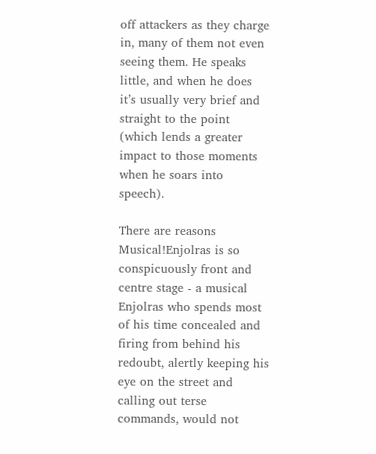off attackers as they charge in, many of them not even seeing them. He speaks little, and when he does it’s usually very brief and straight to the point (which lends a greater impact to those moments when he soars into speech).

There are reasons Musical!Enjolras is so conspicuously front and centre stage - a musical Enjolras who spends most of his time concealed and firing from behind his redoubt, alertly keeping his eye on the street and calling out terse commands, would not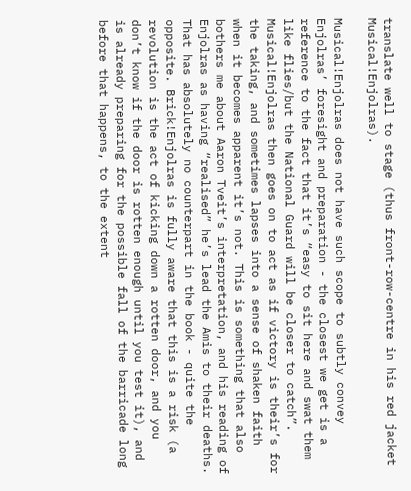translate well to stage (thus front-row-centre in his red jacket Musical!Enjolras).

Musical!Enjolras does not have such scope to subtly convey Enjolras’ foresight and preparation - the closest we get is a reference to the fact that it’s “easy to sit here and swat them like flies/but the National Guard will be closer to catch”. Musical!Enjolras then goes on to act as if victory is their’s for the taking, and sometimes lapses into a sense of shaken faith when it becomes apparent it’s not. This is something that also bothers me about Aaron Tveit’s interpretation, and his reading of Enjolras as having “realised” he’s lead the Amis to their deaths. That has absolutely no counterpart in the book - quite the opposite. Brick!Enjolras is fully aware that this is a risk (a revolution is the act of kicking down a rotten door, and you don’t know if the door is rotten enough until you test it), and is already preparing for the possible fall of the barricade long before that happens, to the extent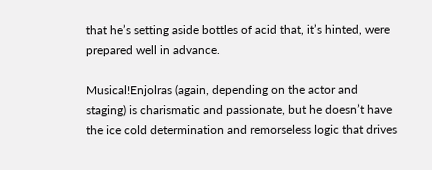that he’s setting aside bottles of acid that, it’s hinted, were prepared well in advance.

Musical!Enjolras (again, depending on the actor and staging) is charismatic and passionate, but he doesn’t have the ice cold determination and remorseless logic that drives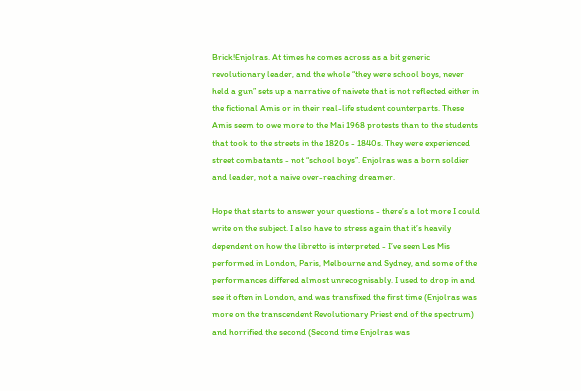Brick!Enjolras. At times he comes across as a bit generic revolutionary leader, and the whole “they were school boys, never held a gun” sets up a narrative of naivete that is not reflected either in the fictional Amis or in their real-life student counterparts. These Amis seem to owe more to the Mai 1968 protests than to the students that took to the streets in the 1820s - 1840s. They were experienced street combatants - not “school boys”. Enjolras was a born soldier and leader, not a naive over-reaching dreamer.

Hope that starts to answer your questions - there’s a lot more I could write on the subject. I also have to stress again that it’s heavily dependent on how the libretto is interpreted - I’ve seen Les Mis performed in London, Paris, Melbourne and Sydney, and some of the performances differed almost unrecognisably. I used to drop in and see it often in London, and was transfixed the first time (Enjolras was more on the transcendent Revolutionary Priest end of the spectrum) and horrified the second (Second time Enjolras was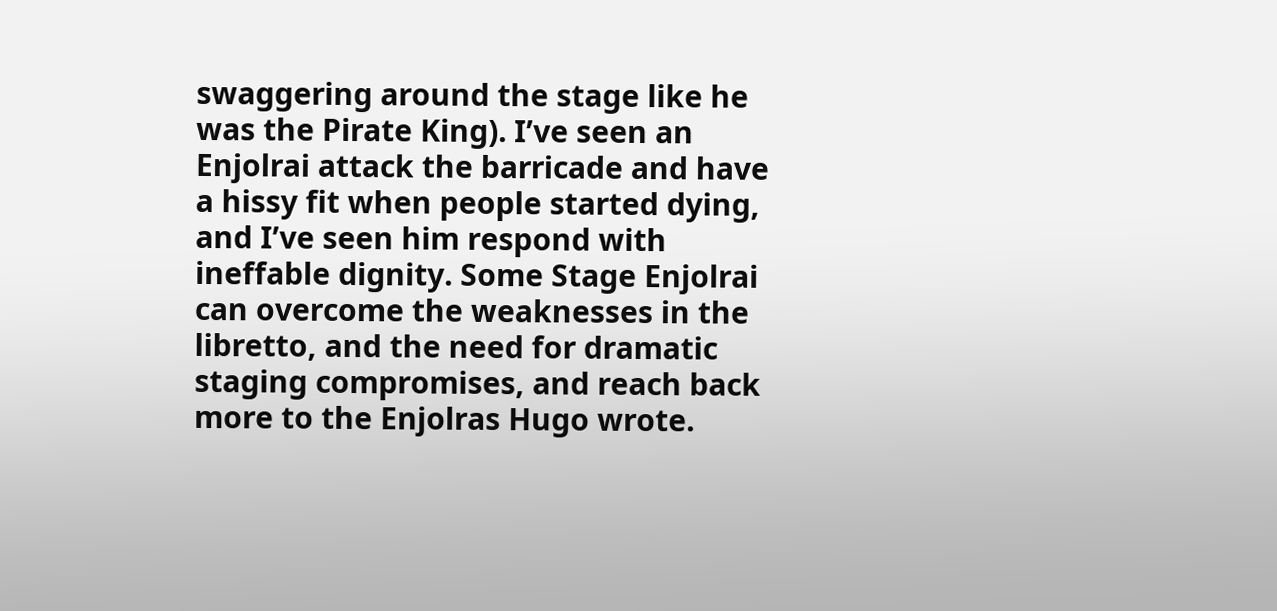swaggering around the stage like he was the Pirate King). I’ve seen an Enjolrai attack the barricade and have a hissy fit when people started dying, and I’ve seen him respond with ineffable dignity. Some Stage Enjolrai can overcome the weaknesses in the libretto, and the need for dramatic staging compromises, and reach back more to the Enjolras Hugo wrote.